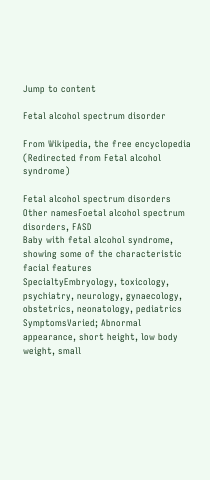Jump to content

Fetal alcohol spectrum disorder

From Wikipedia, the free encyclopedia
(Redirected from Fetal alcohol syndrome)

Fetal alcohol spectrum disorders
Other namesFoetal alcohol spectrum disorders, FASD
Baby with fetal alcohol syndrome, showing some of the characteristic facial features
SpecialtyEmbryology, toxicology, psychiatry, neurology, gynaecology, obstetrics, neonatology, pediatrics
SymptomsVaried; Abnormal appearance, short height, low body weight, small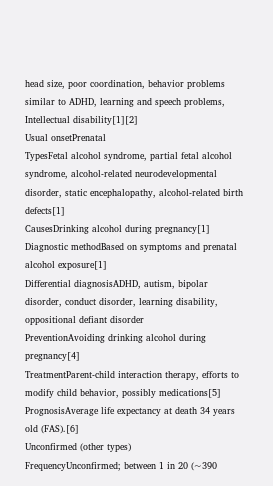head size, poor coordination, behavior problems similar to ADHD, learning and speech problems, Intellectual disability[1][2]
Usual onsetPrenatal
TypesFetal alcohol syndrome, partial fetal alcohol syndrome, alcohol-related neurodevelopmental disorder, static encephalopathy, alcohol-related birth defects[1]
CausesDrinking alcohol during pregnancy[1]
Diagnostic methodBased on symptoms and prenatal alcohol exposure[1]
Differential diagnosisADHD, autism, bipolar disorder, conduct disorder, learning disability, oppositional defiant disorder
PreventionAvoiding drinking alcohol during pregnancy[4]
TreatmentParent-child interaction therapy, efforts to modify child behavior, possibly medications[5]
PrognosisAverage life expectancy at death 34 years old (FAS).[6]
Unconfirmed (other types)
FrequencyUnconfirmed; between 1 in 20 (~390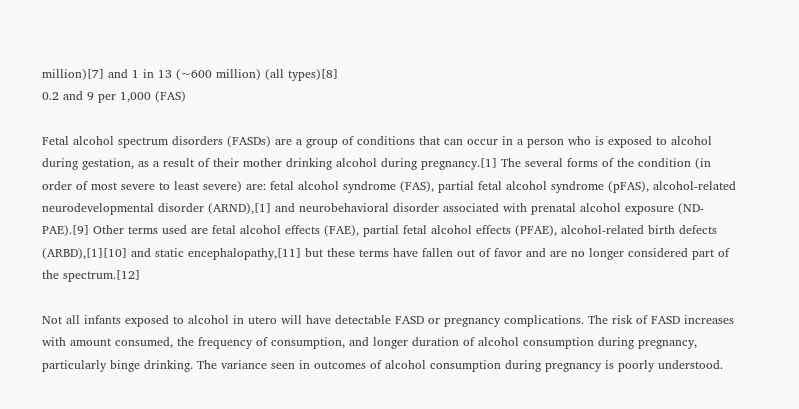million)[7] and 1 in 13 (~600 million) (all types)[8]
0.2 and 9 per 1,000 (FAS)

Fetal alcohol spectrum disorders (FASDs) are a group of conditions that can occur in a person who is exposed to alcohol during gestation, as a result of their mother drinking alcohol during pregnancy.[1] The several forms of the condition (in order of most severe to least severe) are: fetal alcohol syndrome (FAS), partial fetal alcohol syndrome (pFAS), alcohol-related neurodevelopmental disorder (ARND),[1] and neurobehavioral disorder associated with prenatal alcohol exposure (ND-PAE).[9] Other terms used are fetal alcohol effects (FAE), partial fetal alcohol effects (PFAE), alcohol-related birth defects (ARBD),[1][10] and static encephalopathy,[11] but these terms have fallen out of favor and are no longer considered part of the spectrum.[12]

Not all infants exposed to alcohol in utero will have detectable FASD or pregnancy complications. The risk of FASD increases with amount consumed, the frequency of consumption, and longer duration of alcohol consumption during pregnancy, particularly binge drinking. The variance seen in outcomes of alcohol consumption during pregnancy is poorly understood.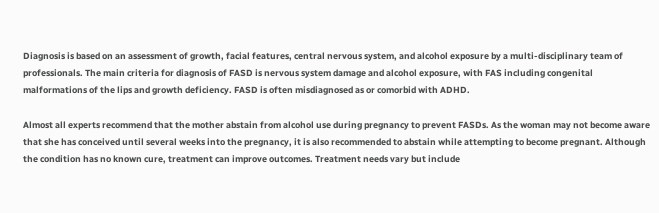Diagnosis is based on an assessment of growth, facial features, central nervous system, and alcohol exposure by a multi-disciplinary team of professionals. The main criteria for diagnosis of FASD is nervous system damage and alcohol exposure, with FAS including congenital malformations of the lips and growth deficiency. FASD is often misdiagnosed as or comorbid with ADHD.

Almost all experts recommend that the mother abstain from alcohol use during pregnancy to prevent FASDs. As the woman may not become aware that she has conceived until several weeks into the pregnancy, it is also recommended to abstain while attempting to become pregnant. Although the condition has no known cure, treatment can improve outcomes. Treatment needs vary but include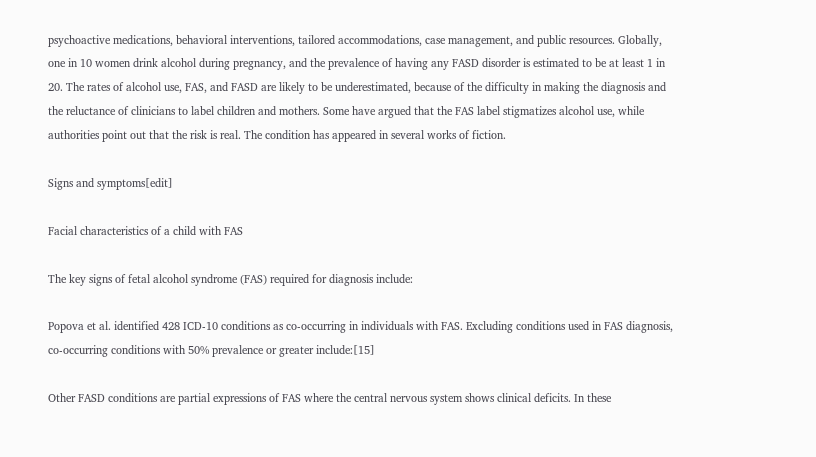psychoactive medications, behavioral interventions, tailored accommodations, case management, and public resources. Globally, one in 10 women drink alcohol during pregnancy, and the prevalence of having any FASD disorder is estimated to be at least 1 in 20. The rates of alcohol use, FAS, and FASD are likely to be underestimated, because of the difficulty in making the diagnosis and the reluctance of clinicians to label children and mothers. Some have argued that the FAS label stigmatizes alcohol use, while authorities point out that the risk is real. The condition has appeared in several works of fiction.

Signs and symptoms[edit]

Facial characteristics of a child with FAS

The key signs of fetal alcohol syndrome (FAS) required for diagnosis include:

Popova et al. identified 428 ICD-10 conditions as co-occurring in individuals with FAS. Excluding conditions used in FAS diagnosis, co-occurring conditions with 50% prevalence or greater include:[15]

Other FASD conditions are partial expressions of FAS where the central nervous system shows clinical deficits. In these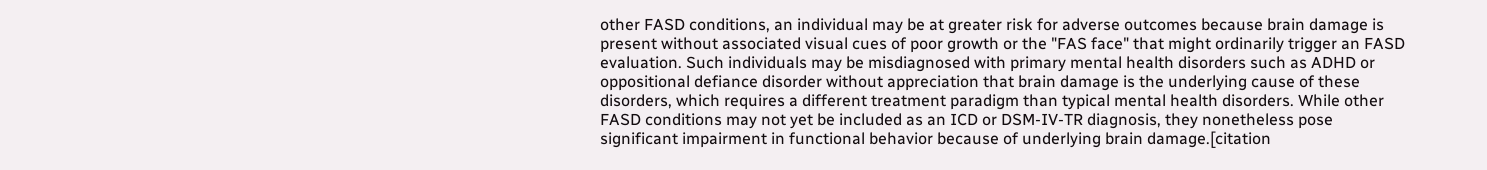other FASD conditions, an individual may be at greater risk for adverse outcomes because brain damage is present without associated visual cues of poor growth or the "FAS face" that might ordinarily trigger an FASD evaluation. Such individuals may be misdiagnosed with primary mental health disorders such as ADHD or oppositional defiance disorder without appreciation that brain damage is the underlying cause of these disorders, which requires a different treatment paradigm than typical mental health disorders. While other FASD conditions may not yet be included as an ICD or DSM-IV-TR diagnosis, they nonetheless pose significant impairment in functional behavior because of underlying brain damage.[citation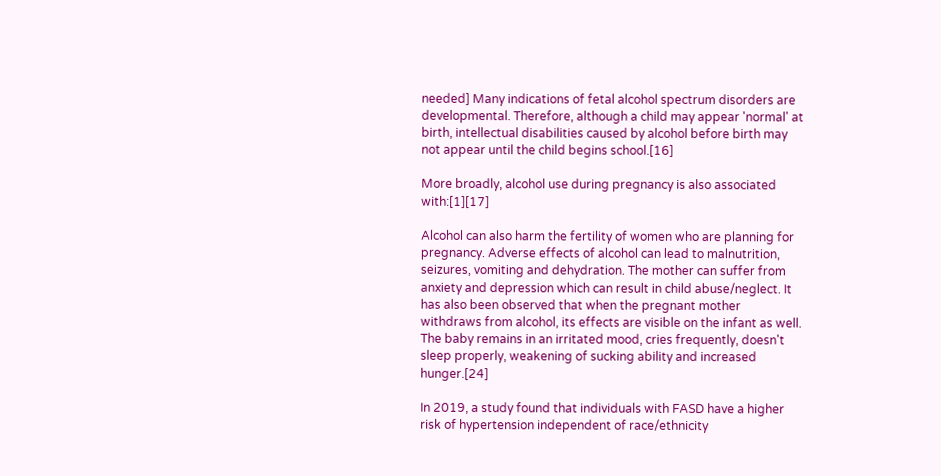needed] Many indications of fetal alcohol spectrum disorders are developmental. Therefore, although a child may appear 'normal' at birth, intellectual disabilities caused by alcohol before birth may not appear until the child begins school.[16]

More broadly, alcohol use during pregnancy is also associated with:[1][17]

Alcohol can also harm the fertility of women who are planning for pregnancy. Adverse effects of alcohol can lead to malnutrition, seizures, vomiting and dehydration. The mother can suffer from anxiety and depression which can result in child abuse/neglect. It has also been observed that when the pregnant mother withdraws from alcohol, its effects are visible on the infant as well. The baby remains in an irritated mood, cries frequently, doesn't sleep properly, weakening of sucking ability and increased hunger.[24]

In 2019, a study found that individuals with FASD have a higher risk of hypertension independent of race/ethnicity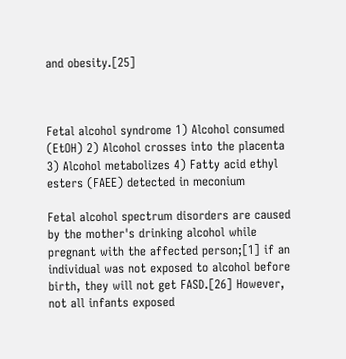and obesity.[25]



Fetal alcohol syndrome 1) Alcohol consumed (EtOH) 2) Alcohol crosses into the placenta 3) Alcohol metabolizes 4) Fatty acid ethyl esters (FAEE) detected in meconium

Fetal alcohol spectrum disorders are caused by the mother's drinking alcohol while pregnant with the affected person;[1] if an individual was not exposed to alcohol before birth, they will not get FASD.[26] However, not all infants exposed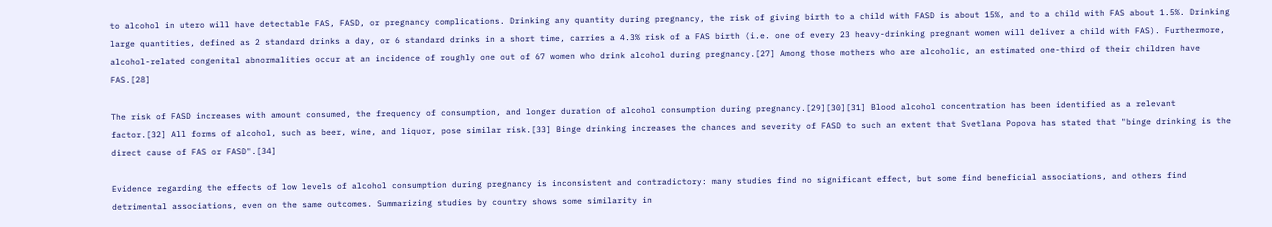to alcohol in utero will have detectable FAS, FASD, or pregnancy complications. Drinking any quantity during pregnancy, the risk of giving birth to a child with FASD is about 15%, and to a child with FAS about 1.5%. Drinking large quantities, defined as 2 standard drinks a day, or 6 standard drinks in a short time, carries a 4.3% risk of a FAS birth (i.e. one of every 23 heavy-drinking pregnant women will deliver a child with FAS). Furthermore, alcohol-related congenital abnormalities occur at an incidence of roughly one out of 67 women who drink alcohol during pregnancy.[27] Among those mothers who are alcoholic, an estimated one-third of their children have FAS.[28]

The risk of FASD increases with amount consumed, the frequency of consumption, and longer duration of alcohol consumption during pregnancy.[29][30][31] Blood alcohol concentration has been identified as a relevant factor.[32] All forms of alcohol, such as beer, wine, and liquor, pose similar risk.[33] Binge drinking increases the chances and severity of FASD to such an extent that Svetlana Popova has stated that "binge drinking is the direct cause of FAS or FASD".[34]

Evidence regarding the effects of low levels of alcohol consumption during pregnancy is inconsistent and contradictory: many studies find no significant effect, but some find beneficial associations, and others find detrimental associations, even on the same outcomes. Summarizing studies by country shows some similarity in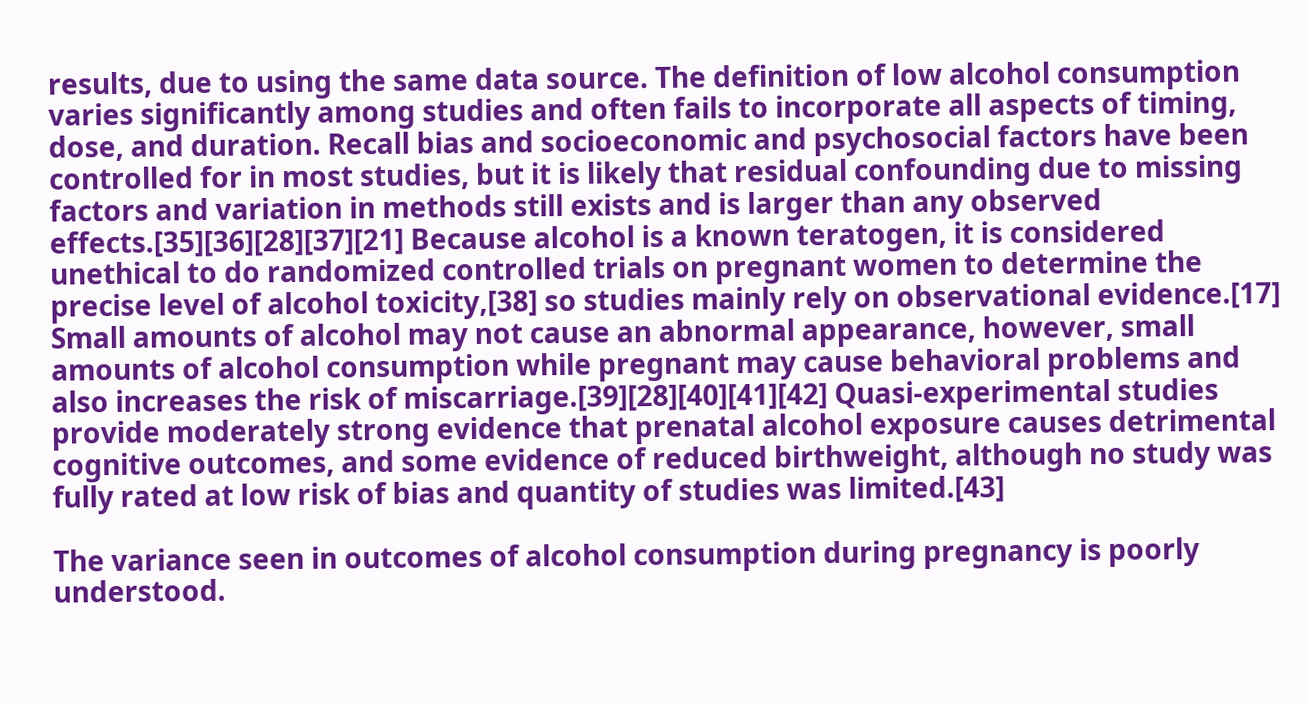results, due to using the same data source. The definition of low alcohol consumption varies significantly among studies and often fails to incorporate all aspects of timing, dose, and duration. Recall bias and socioeconomic and psychosocial factors have been controlled for in most studies, but it is likely that residual confounding due to missing factors and variation in methods still exists and is larger than any observed effects.[35][36][28][37][21] Because alcohol is a known teratogen, it is considered unethical to do randomized controlled trials on pregnant women to determine the precise level of alcohol toxicity,[38] so studies mainly rely on observational evidence.[17] Small amounts of alcohol may not cause an abnormal appearance, however, small amounts of alcohol consumption while pregnant may cause behavioral problems and also increases the risk of miscarriage.[39][28][40][41][42] Quasi-experimental studies provide moderately strong evidence that prenatal alcohol exposure causes detrimental cognitive outcomes, and some evidence of reduced birthweight, although no study was fully rated at low risk of bias and quantity of studies was limited.[43]

The variance seen in outcomes of alcohol consumption during pregnancy is poorly understood.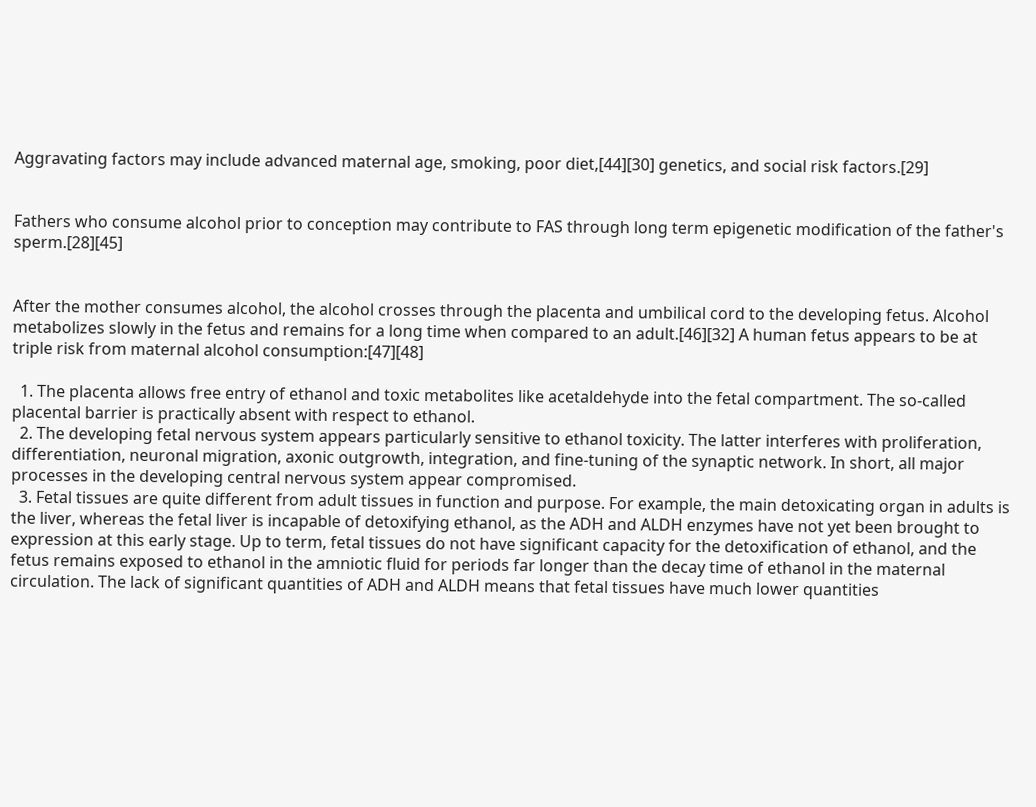Aggravating factors may include advanced maternal age, smoking, poor diet,[44][30] genetics, and social risk factors.[29]


Fathers who consume alcohol prior to conception may contribute to FAS through long term epigenetic modification of the father's sperm.[28][45]


After the mother consumes alcohol, the alcohol crosses through the placenta and umbilical cord to the developing fetus. Alcohol metabolizes slowly in the fetus and remains for a long time when compared to an adult.[46][32] A human fetus appears to be at triple risk from maternal alcohol consumption:[47][48]

  1. The placenta allows free entry of ethanol and toxic metabolites like acetaldehyde into the fetal compartment. The so-called placental barrier is practically absent with respect to ethanol.
  2. The developing fetal nervous system appears particularly sensitive to ethanol toxicity. The latter interferes with proliferation, differentiation, neuronal migration, axonic outgrowth, integration, and fine-tuning of the synaptic network. In short, all major processes in the developing central nervous system appear compromised.
  3. Fetal tissues are quite different from adult tissues in function and purpose. For example, the main detoxicating organ in adults is the liver, whereas the fetal liver is incapable of detoxifying ethanol, as the ADH and ALDH enzymes have not yet been brought to expression at this early stage. Up to term, fetal tissues do not have significant capacity for the detoxification of ethanol, and the fetus remains exposed to ethanol in the amniotic fluid for periods far longer than the decay time of ethanol in the maternal circulation. The lack of significant quantities of ADH and ALDH means that fetal tissues have much lower quantities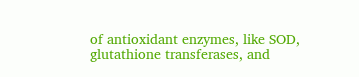of antioxidant enzymes, like SOD, glutathione transferases, and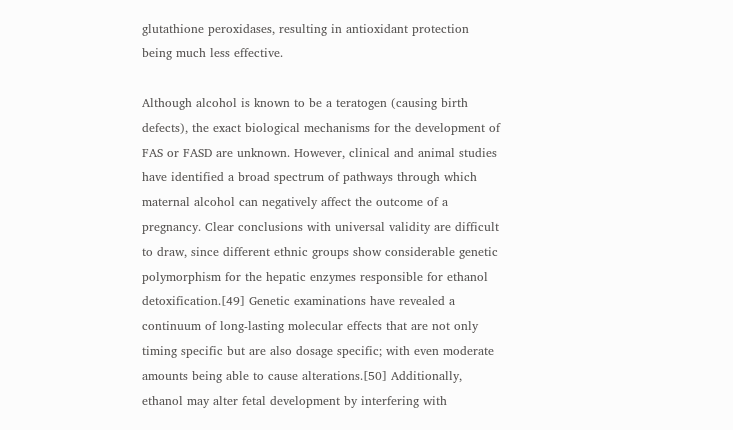glutathione peroxidases, resulting in antioxidant protection being much less effective.

Although alcohol is known to be a teratogen (causing birth defects), the exact biological mechanisms for the development of FAS or FASD are unknown. However, clinical and animal studies have identified a broad spectrum of pathways through which maternal alcohol can negatively affect the outcome of a pregnancy. Clear conclusions with universal validity are difficult to draw, since different ethnic groups show considerable genetic polymorphism for the hepatic enzymes responsible for ethanol detoxification.[49] Genetic examinations have revealed a continuum of long-lasting molecular effects that are not only timing specific but are also dosage specific; with even moderate amounts being able to cause alterations.[50] Additionally, ethanol may alter fetal development by interfering with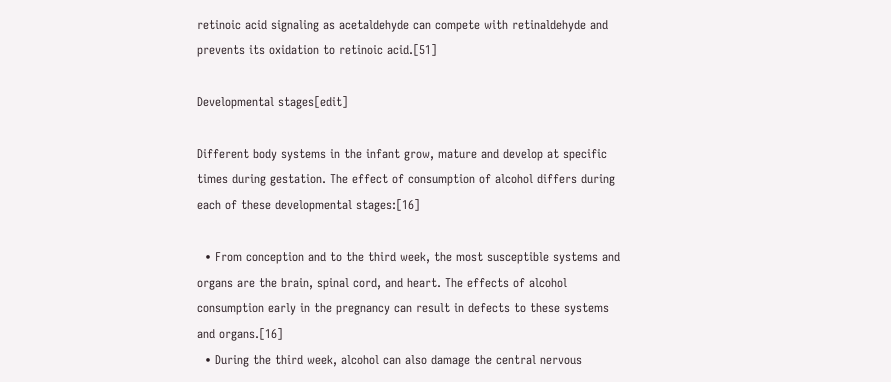retinoic acid signaling as acetaldehyde can compete with retinaldehyde and prevents its oxidation to retinoic acid.[51]

Developmental stages[edit]

Different body systems in the infant grow, mature and develop at specific times during gestation. The effect of consumption of alcohol differs during each of these developmental stages:[16]

  • From conception and to the third week, the most susceptible systems and organs are the brain, spinal cord, and heart. The effects of alcohol consumption early in the pregnancy can result in defects to these systems and organs.[16]
  • During the third week, alcohol can also damage the central nervous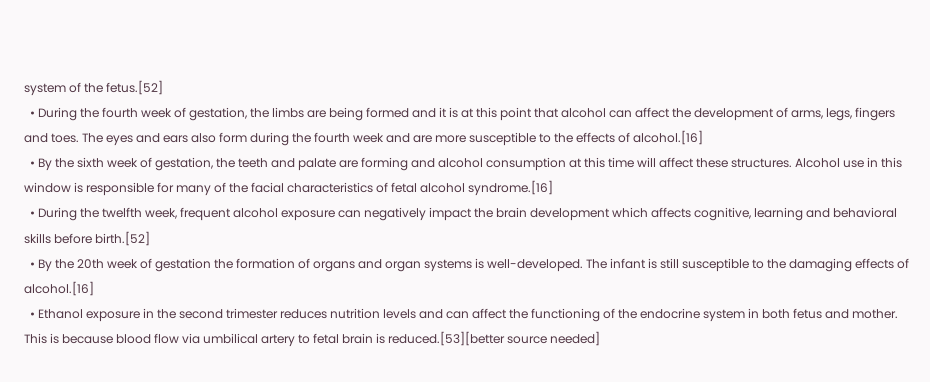system of the fetus.[52]
  • During the fourth week of gestation, the limbs are being formed and it is at this point that alcohol can affect the development of arms, legs, fingers and toes. The eyes and ears also form during the fourth week and are more susceptible to the effects of alcohol.[16]
  • By the sixth week of gestation, the teeth and palate are forming and alcohol consumption at this time will affect these structures. Alcohol use in this window is responsible for many of the facial characteristics of fetal alcohol syndrome.[16]
  • During the twelfth week, frequent alcohol exposure can negatively impact the brain development which affects cognitive, learning and behavioral skills before birth.[52]
  • By the 20th week of gestation the formation of organs and organ systems is well-developed. The infant is still susceptible to the damaging effects of alcohol.[16]
  • Ethanol exposure in the second trimester reduces nutrition levels and can affect the functioning of the endocrine system in both fetus and mother. This is because blood flow via umbilical artery to fetal brain is reduced.[53][better source needed]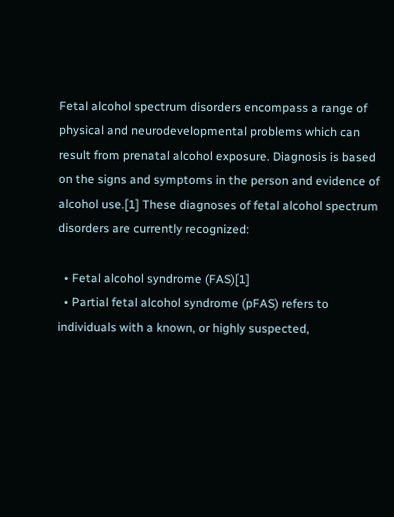Fetal alcohol spectrum disorders encompass a range of physical and neurodevelopmental problems which can result from prenatal alcohol exposure. Diagnosis is based on the signs and symptoms in the person and evidence of alcohol use.[1] These diagnoses of fetal alcohol spectrum disorders are currently recognized:

  • Fetal alcohol syndrome (FAS)[1]
  • Partial fetal alcohol syndrome (pFAS) refers to individuals with a known, or highly suspected,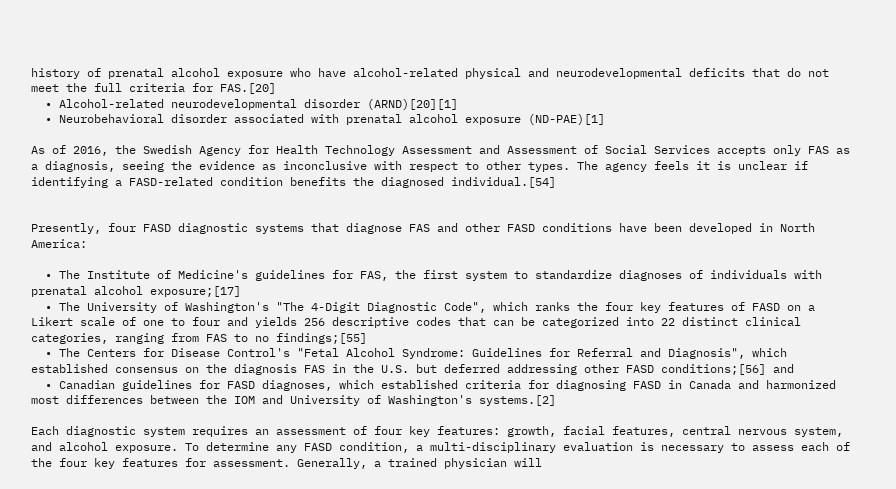history of prenatal alcohol exposure who have alcohol-related physical and neurodevelopmental deficits that do not meet the full criteria for FAS.[20]
  • Alcohol-related neurodevelopmental disorder (ARND)[20][1]
  • Neurobehavioral disorder associated with prenatal alcohol exposure (ND-PAE)[1]

As of 2016, the Swedish Agency for Health Technology Assessment and Assessment of Social Services accepts only FAS as a diagnosis, seeing the evidence as inconclusive with respect to other types. The agency feels it is unclear if identifying a FASD-related condition benefits the diagnosed individual.[54]


Presently, four FASD diagnostic systems that diagnose FAS and other FASD conditions have been developed in North America:

  • The Institute of Medicine's guidelines for FAS, the first system to standardize diagnoses of individuals with prenatal alcohol exposure;[17]
  • The University of Washington's "The 4-Digit Diagnostic Code", which ranks the four key features of FASD on a Likert scale of one to four and yields 256 descriptive codes that can be categorized into 22 distinct clinical categories, ranging from FAS to no findings;[55]
  • The Centers for Disease Control's "Fetal Alcohol Syndrome: Guidelines for Referral and Diagnosis", which established consensus on the diagnosis FAS in the U.S. but deferred addressing other FASD conditions;[56] and
  • Canadian guidelines for FASD diagnoses, which established criteria for diagnosing FASD in Canada and harmonized most differences between the IOM and University of Washington's systems.[2]

Each diagnostic system requires an assessment of four key features: growth, facial features, central nervous system, and alcohol exposure. To determine any FASD condition, a multi-disciplinary evaluation is necessary to assess each of the four key features for assessment. Generally, a trained physician will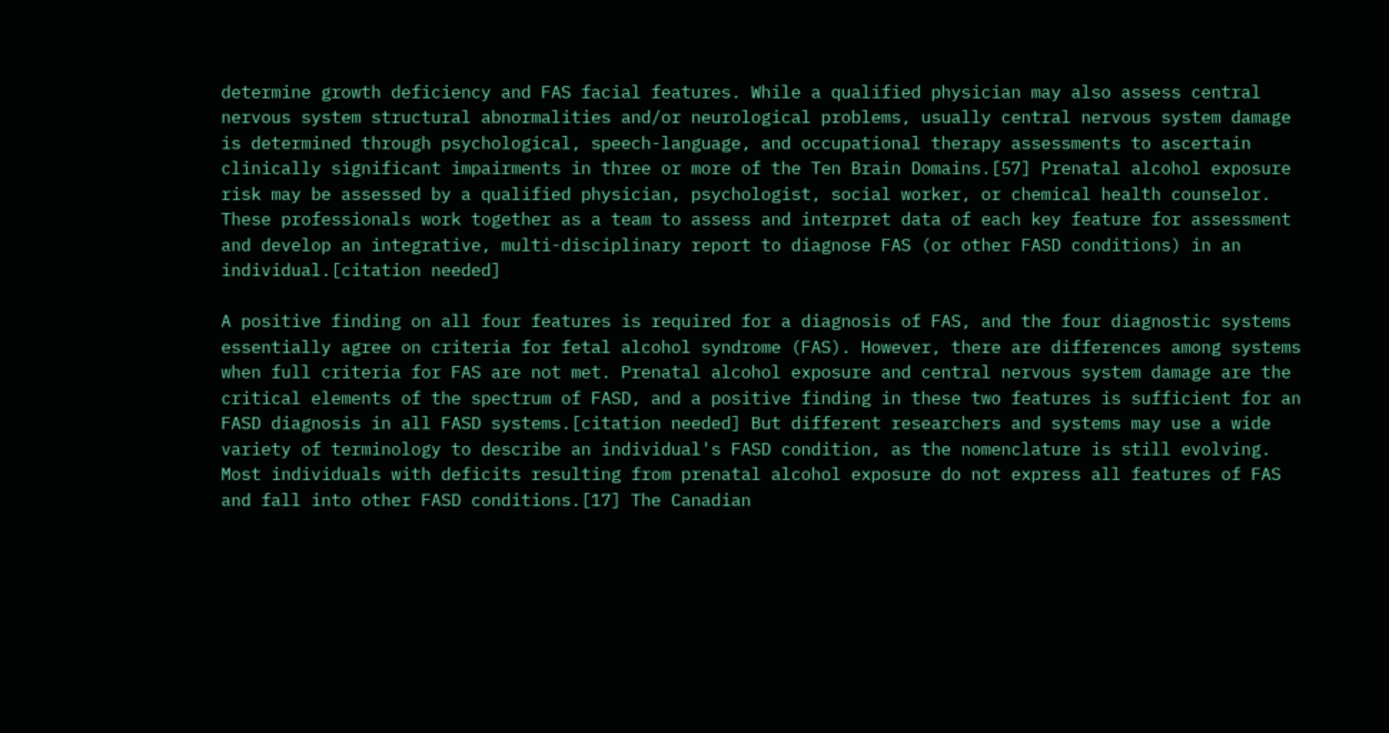determine growth deficiency and FAS facial features. While a qualified physician may also assess central nervous system structural abnormalities and/or neurological problems, usually central nervous system damage is determined through psychological, speech-language, and occupational therapy assessments to ascertain clinically significant impairments in three or more of the Ten Brain Domains.[57] Prenatal alcohol exposure risk may be assessed by a qualified physician, psychologist, social worker, or chemical health counselor. These professionals work together as a team to assess and interpret data of each key feature for assessment and develop an integrative, multi-disciplinary report to diagnose FAS (or other FASD conditions) in an individual.[citation needed]

A positive finding on all four features is required for a diagnosis of FAS, and the four diagnostic systems essentially agree on criteria for fetal alcohol syndrome (FAS). However, there are differences among systems when full criteria for FAS are not met. Prenatal alcohol exposure and central nervous system damage are the critical elements of the spectrum of FASD, and a positive finding in these two features is sufficient for an FASD diagnosis in all FASD systems.[citation needed] But different researchers and systems may use a wide variety of terminology to describe an individual's FASD condition, as the nomenclature is still evolving. Most individuals with deficits resulting from prenatal alcohol exposure do not express all features of FAS and fall into other FASD conditions.[17] The Canadian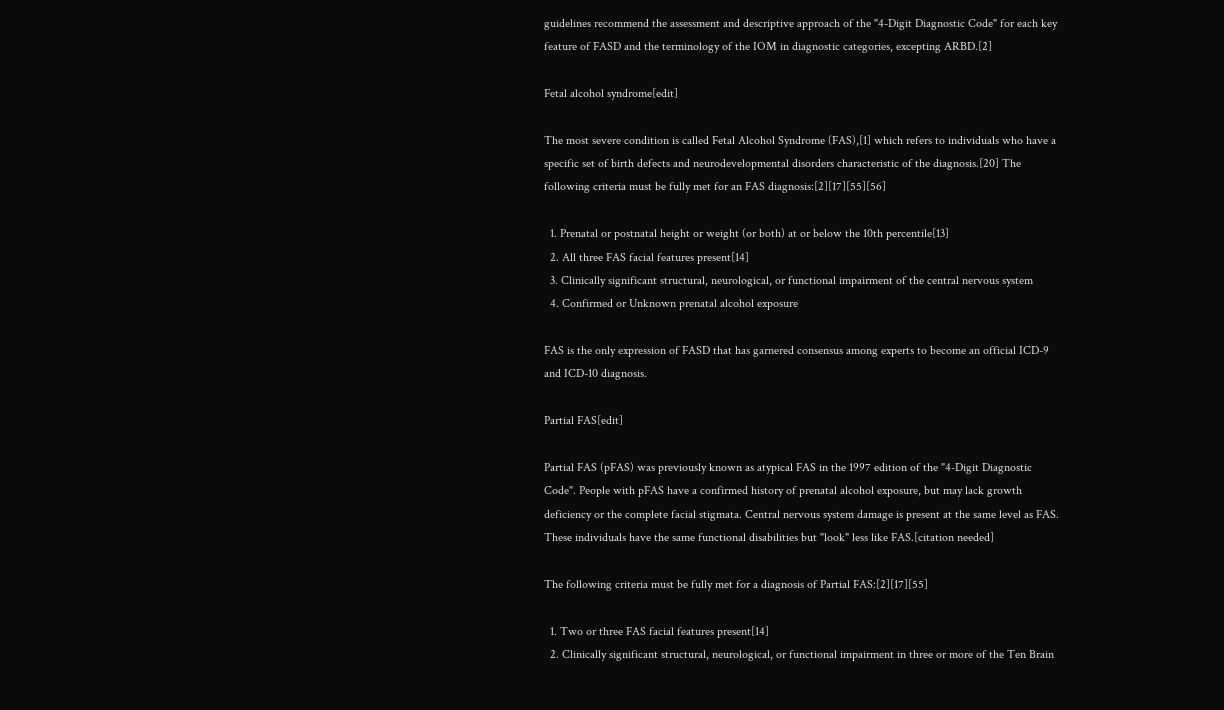guidelines recommend the assessment and descriptive approach of the "4-Digit Diagnostic Code" for each key feature of FASD and the terminology of the IOM in diagnostic categories, excepting ARBD.[2]

Fetal alcohol syndrome[edit]

The most severe condition is called Fetal Alcohol Syndrome (FAS),[1] which refers to individuals who have a specific set of birth defects and neurodevelopmental disorders characteristic of the diagnosis.[20] The following criteria must be fully met for an FAS diagnosis:[2][17][55][56]

  1. Prenatal or postnatal height or weight (or both) at or below the 10th percentile[13]
  2. All three FAS facial features present[14]
  3. Clinically significant structural, neurological, or functional impairment of the central nervous system
  4. Confirmed or Unknown prenatal alcohol exposure

FAS is the only expression of FASD that has garnered consensus among experts to become an official ICD-9 and ICD-10 diagnosis.

Partial FAS[edit]

Partial FAS (pFAS) was previously known as atypical FAS in the 1997 edition of the "4-Digit Diagnostic Code". People with pFAS have a confirmed history of prenatal alcohol exposure, but may lack growth deficiency or the complete facial stigmata. Central nervous system damage is present at the same level as FAS. These individuals have the same functional disabilities but "look" less like FAS.[citation needed]

The following criteria must be fully met for a diagnosis of Partial FAS:[2][17][55]

  1. Two or three FAS facial features present[14]
  2. Clinically significant structural, neurological, or functional impairment in three or more of the Ten Brain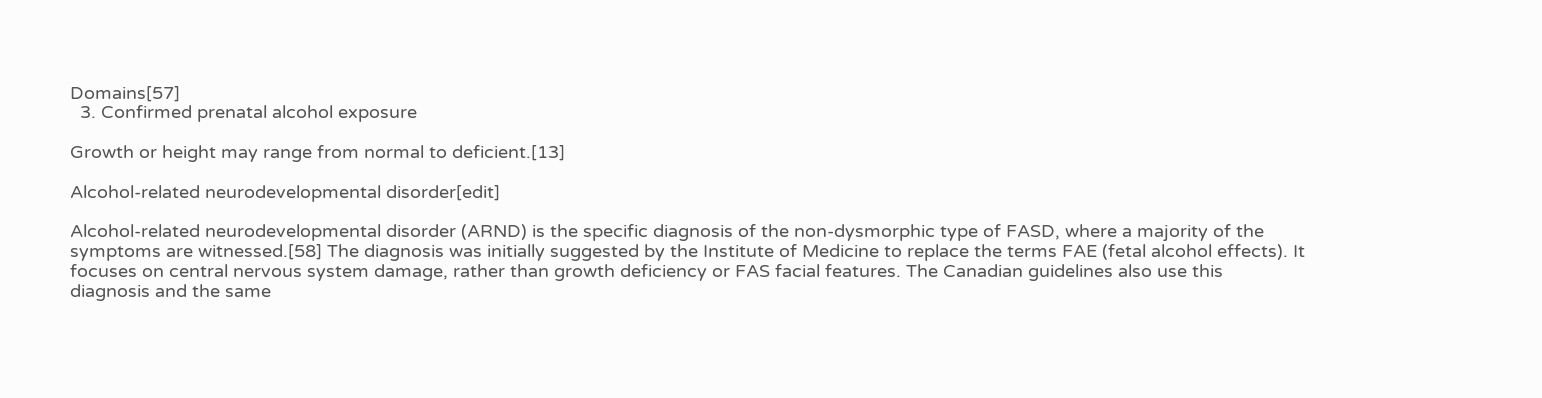Domains[57]
  3. Confirmed prenatal alcohol exposure

Growth or height may range from normal to deficient.[13]

Alcohol-related neurodevelopmental disorder[edit]

Alcohol-related neurodevelopmental disorder (ARND) is the specific diagnosis of the non-dysmorphic type of FASD, where a majority of the symptoms are witnessed.[58] The diagnosis was initially suggested by the Institute of Medicine to replace the terms FAE (fetal alcohol effects). It focuses on central nervous system damage, rather than growth deficiency or FAS facial features. The Canadian guidelines also use this diagnosis and the same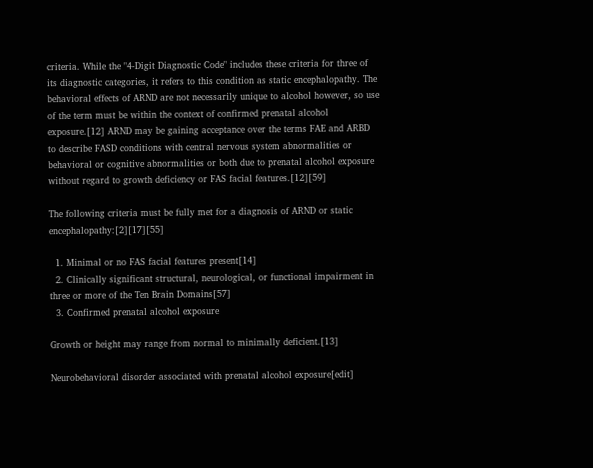criteria. While the "4-Digit Diagnostic Code" includes these criteria for three of its diagnostic categories, it refers to this condition as static encephalopathy. The behavioral effects of ARND are not necessarily unique to alcohol however, so use of the term must be within the context of confirmed prenatal alcohol exposure.[12] ARND may be gaining acceptance over the terms FAE and ARBD to describe FASD conditions with central nervous system abnormalities or behavioral or cognitive abnormalities or both due to prenatal alcohol exposure without regard to growth deficiency or FAS facial features.[12][59]

The following criteria must be fully met for a diagnosis of ARND or static encephalopathy:[2][17][55]

  1. Minimal or no FAS facial features present[14]
  2. Clinically significant structural, neurological, or functional impairment in three or more of the Ten Brain Domains[57]
  3. Confirmed prenatal alcohol exposure

Growth or height may range from normal to minimally deficient.[13]

Neurobehavioral disorder associated with prenatal alcohol exposure[edit]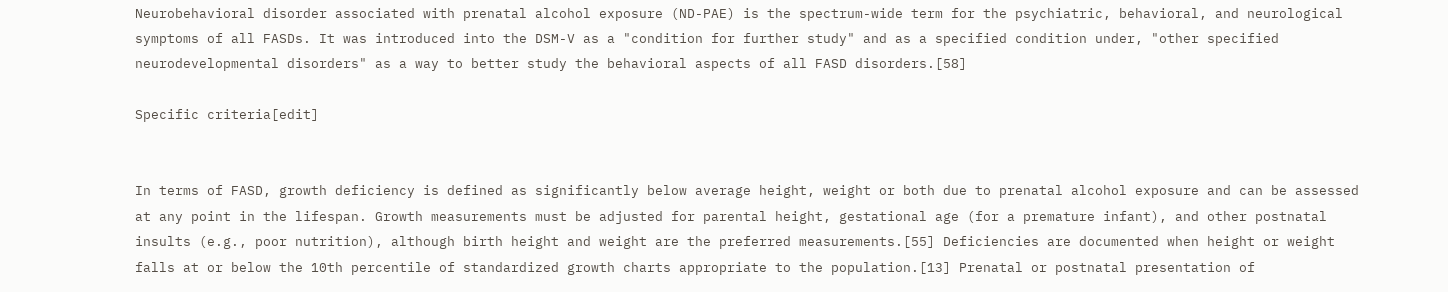Neurobehavioral disorder associated with prenatal alcohol exposure (ND-PAE) is the spectrum-wide term for the psychiatric, behavioral, and neurological symptoms of all FASDs. It was introduced into the DSM-V as a "condition for further study" and as a specified condition under, "other specified neurodevelopmental disorders" as a way to better study the behavioral aspects of all FASD disorders.[58]

Specific criteria[edit]


In terms of FASD, growth deficiency is defined as significantly below average height, weight or both due to prenatal alcohol exposure and can be assessed at any point in the lifespan. Growth measurements must be adjusted for parental height, gestational age (for a premature infant), and other postnatal insults (e.g., poor nutrition), although birth height and weight are the preferred measurements.[55] Deficiencies are documented when height or weight falls at or below the 10th percentile of standardized growth charts appropriate to the population.[13] Prenatal or postnatal presentation of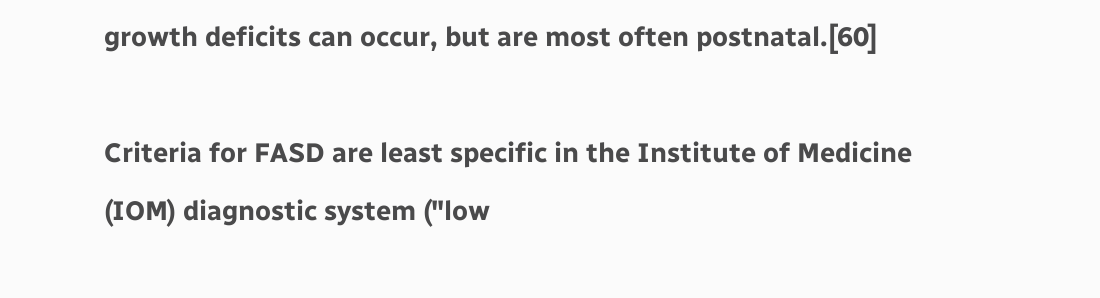growth deficits can occur, but are most often postnatal.[60]

Criteria for FASD are least specific in the Institute of Medicine (IOM) diagnostic system ("low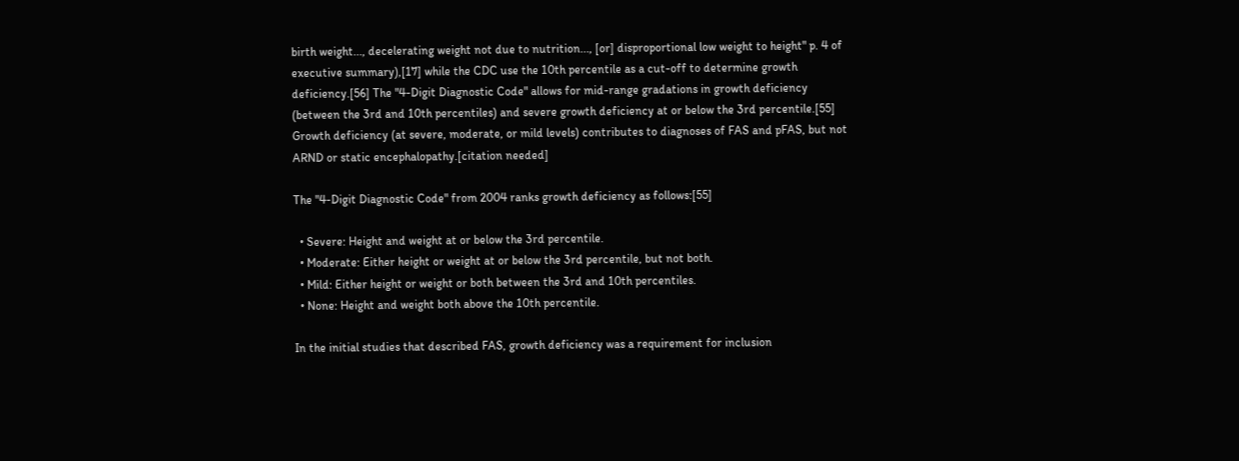birth weight..., decelerating weight not due to nutrition..., [or] disproportional low weight to height" p. 4 of executive summary),[17] while the CDC use the 10th percentile as a cut-off to determine growth deficiency.[56] The "4-Digit Diagnostic Code" allows for mid-range gradations in growth deficiency (between the 3rd and 10th percentiles) and severe growth deficiency at or below the 3rd percentile.[55] Growth deficiency (at severe, moderate, or mild levels) contributes to diagnoses of FAS and pFAS, but not ARND or static encephalopathy.[citation needed]

The "4-Digit Diagnostic Code" from 2004 ranks growth deficiency as follows:[55]

  • Severe: Height and weight at or below the 3rd percentile.
  • Moderate: Either height or weight at or below the 3rd percentile, but not both.
  • Mild: Either height or weight or both between the 3rd and 10th percentiles.
  • None: Height and weight both above the 10th percentile.

In the initial studies that described FAS, growth deficiency was a requirement for inclusion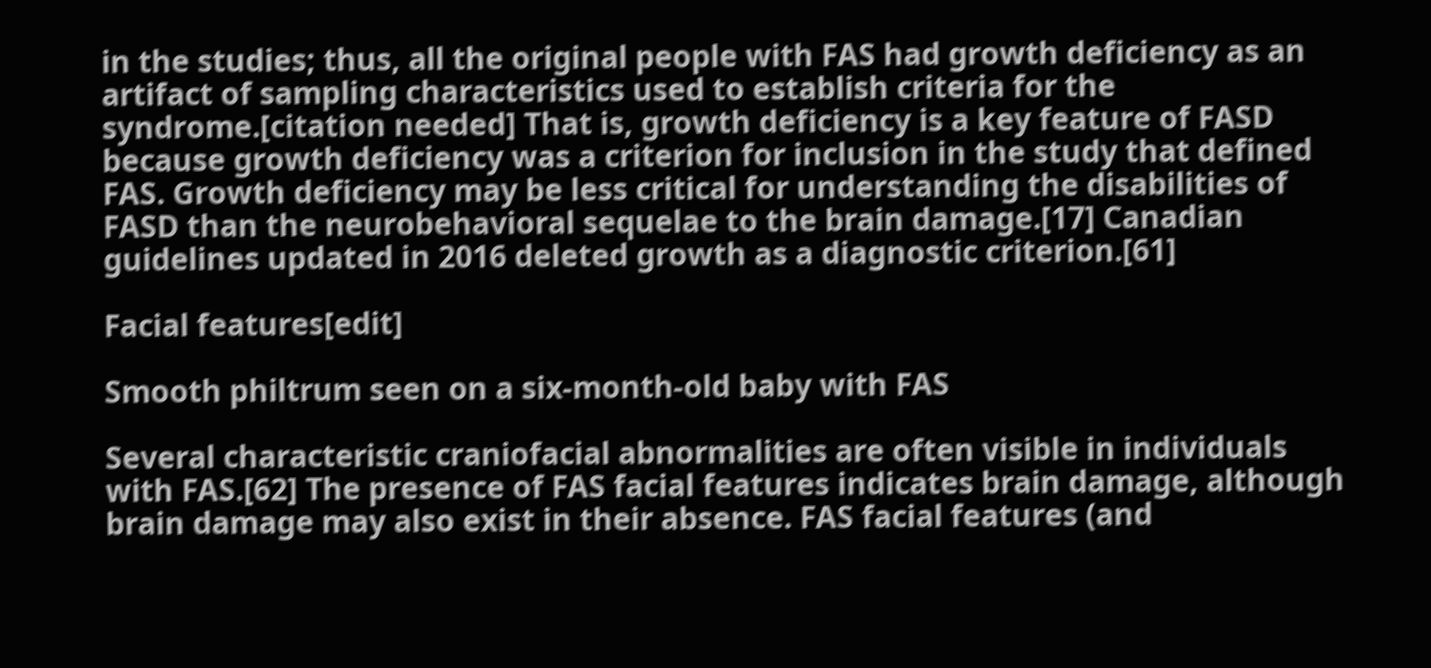in the studies; thus, all the original people with FAS had growth deficiency as an artifact of sampling characteristics used to establish criteria for the syndrome.[citation needed] That is, growth deficiency is a key feature of FASD because growth deficiency was a criterion for inclusion in the study that defined FAS. Growth deficiency may be less critical for understanding the disabilities of FASD than the neurobehavioral sequelae to the brain damage.[17] Canadian guidelines updated in 2016 deleted growth as a diagnostic criterion.[61]

Facial features[edit]

Smooth philtrum seen on a six-month-old baby with FAS

Several characteristic craniofacial abnormalities are often visible in individuals with FAS.[62] The presence of FAS facial features indicates brain damage, although brain damage may also exist in their absence. FAS facial features (and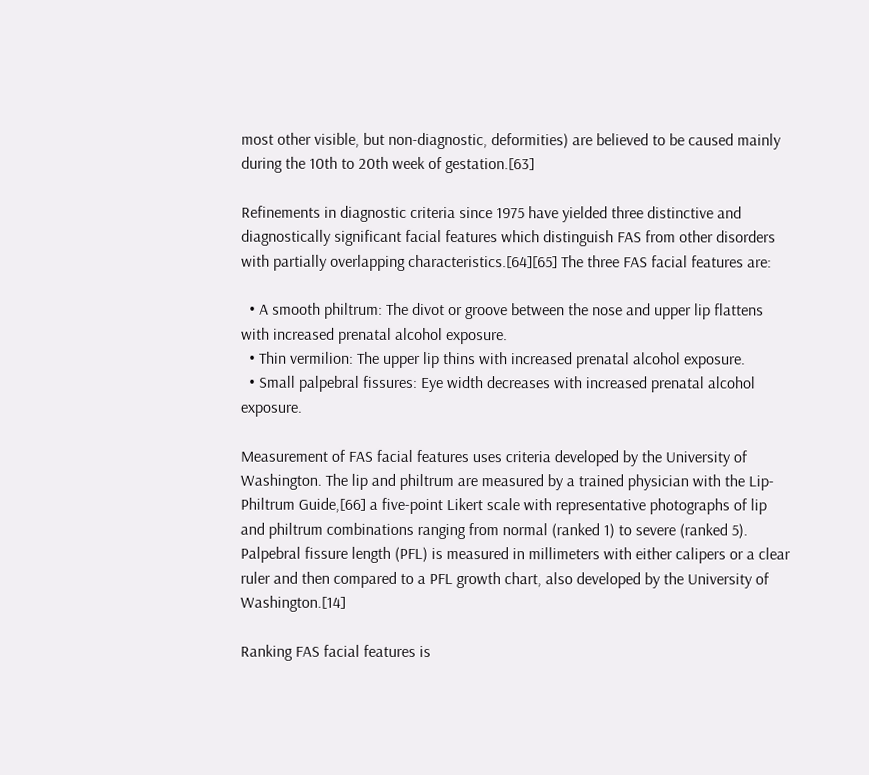most other visible, but non-diagnostic, deformities) are believed to be caused mainly during the 10th to 20th week of gestation.[63]

Refinements in diagnostic criteria since 1975 have yielded three distinctive and diagnostically significant facial features which distinguish FAS from other disorders with partially overlapping characteristics.[64][65] The three FAS facial features are:

  • A smooth philtrum: The divot or groove between the nose and upper lip flattens with increased prenatal alcohol exposure.
  • Thin vermilion: The upper lip thins with increased prenatal alcohol exposure.
  • Small palpebral fissures: Eye width decreases with increased prenatal alcohol exposure.

Measurement of FAS facial features uses criteria developed by the University of Washington. The lip and philtrum are measured by a trained physician with the Lip-Philtrum Guide,[66] a five-point Likert scale with representative photographs of lip and philtrum combinations ranging from normal (ranked 1) to severe (ranked 5). Palpebral fissure length (PFL) is measured in millimeters with either calipers or a clear ruler and then compared to a PFL growth chart, also developed by the University of Washington.[14]

Ranking FAS facial features is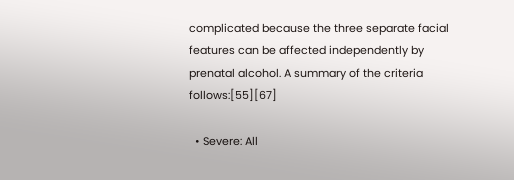complicated because the three separate facial features can be affected independently by prenatal alcohol. A summary of the criteria follows:[55][67]

  • Severe: All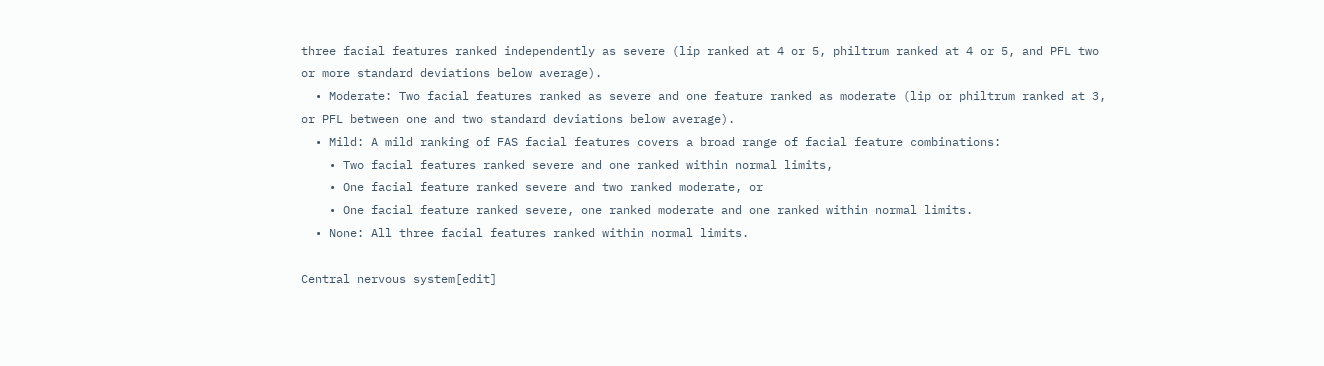three facial features ranked independently as severe (lip ranked at 4 or 5, philtrum ranked at 4 or 5, and PFL two or more standard deviations below average).
  • Moderate: Two facial features ranked as severe and one feature ranked as moderate (lip or philtrum ranked at 3, or PFL between one and two standard deviations below average).
  • Mild: A mild ranking of FAS facial features covers a broad range of facial feature combinations:
    • Two facial features ranked severe and one ranked within normal limits,
    • One facial feature ranked severe and two ranked moderate, or
    • One facial feature ranked severe, one ranked moderate and one ranked within normal limits.
  • None: All three facial features ranked within normal limits.

Central nervous system[edit]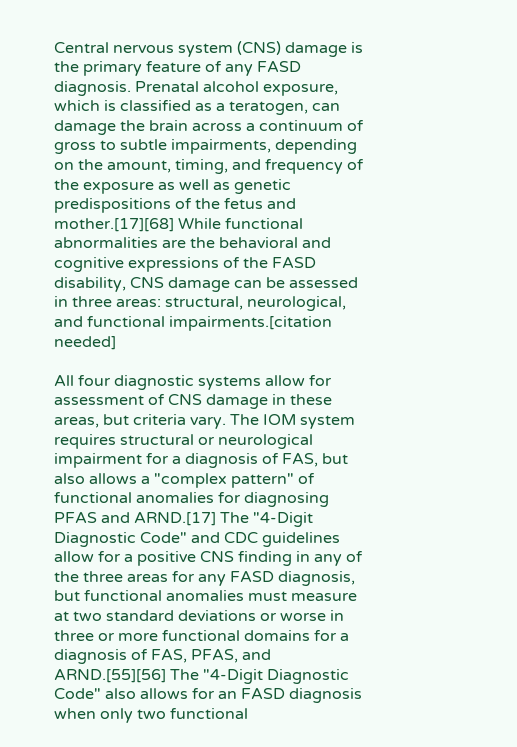Central nervous system (CNS) damage is the primary feature of any FASD diagnosis. Prenatal alcohol exposure, which is classified as a teratogen, can damage the brain across a continuum of gross to subtle impairments, depending on the amount, timing, and frequency of the exposure as well as genetic predispositions of the fetus and mother.[17][68] While functional abnormalities are the behavioral and cognitive expressions of the FASD disability, CNS damage can be assessed in three areas: structural, neurological, and functional impairments.[citation needed]

All four diagnostic systems allow for assessment of CNS damage in these areas, but criteria vary. The IOM system requires structural or neurological impairment for a diagnosis of FAS, but also allows a "complex pattern" of functional anomalies for diagnosing PFAS and ARND.[17] The "4-Digit Diagnostic Code" and CDC guidelines allow for a positive CNS finding in any of the three areas for any FASD diagnosis, but functional anomalies must measure at two standard deviations or worse in three or more functional domains for a diagnosis of FAS, PFAS, and ARND.[55][56] The "4-Digit Diagnostic Code" also allows for an FASD diagnosis when only two functional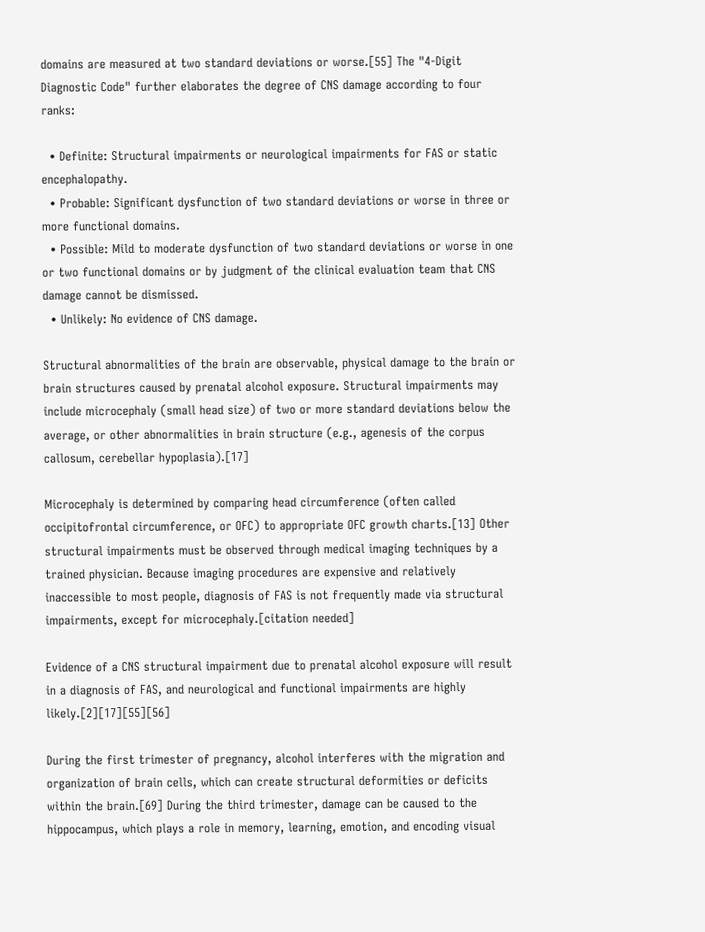domains are measured at two standard deviations or worse.[55] The "4-Digit Diagnostic Code" further elaborates the degree of CNS damage according to four ranks:

  • Definite: Structural impairments or neurological impairments for FAS or static encephalopathy.
  • Probable: Significant dysfunction of two standard deviations or worse in three or more functional domains.
  • Possible: Mild to moderate dysfunction of two standard deviations or worse in one or two functional domains or by judgment of the clinical evaluation team that CNS damage cannot be dismissed.
  • Unlikely: No evidence of CNS damage.

Structural abnormalities of the brain are observable, physical damage to the brain or brain structures caused by prenatal alcohol exposure. Structural impairments may include microcephaly (small head size) of two or more standard deviations below the average, or other abnormalities in brain structure (e.g., agenesis of the corpus callosum, cerebellar hypoplasia).[17]

Microcephaly is determined by comparing head circumference (often called occipitofrontal circumference, or OFC) to appropriate OFC growth charts.[13] Other structural impairments must be observed through medical imaging techniques by a trained physician. Because imaging procedures are expensive and relatively inaccessible to most people, diagnosis of FAS is not frequently made via structural impairments, except for microcephaly.[citation needed]

Evidence of a CNS structural impairment due to prenatal alcohol exposure will result in a diagnosis of FAS, and neurological and functional impairments are highly likely.[2][17][55][56]

During the first trimester of pregnancy, alcohol interferes with the migration and organization of brain cells, which can create structural deformities or deficits within the brain.[69] During the third trimester, damage can be caused to the hippocampus, which plays a role in memory, learning, emotion, and encoding visual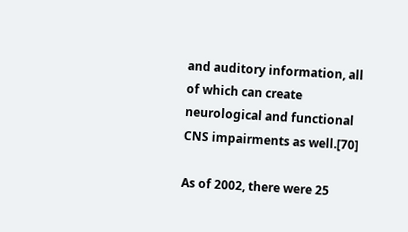and auditory information, all of which can create neurological and functional CNS impairments as well.[70]

As of 2002, there were 25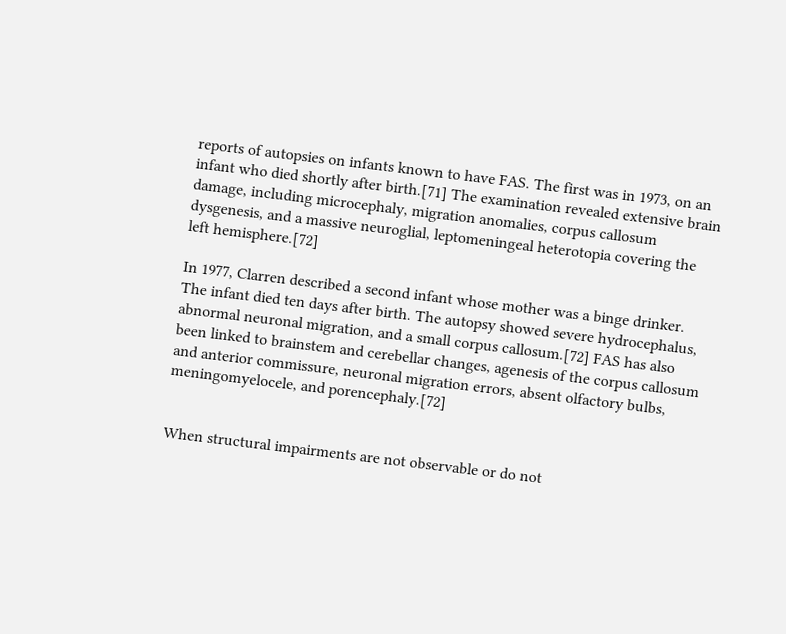reports of autopsies on infants known to have FAS. The first was in 1973, on an infant who died shortly after birth.[71] The examination revealed extensive brain damage, including microcephaly, migration anomalies, corpus callosum dysgenesis, and a massive neuroglial, leptomeningeal heterotopia covering the left hemisphere.[72]

In 1977, Clarren described a second infant whose mother was a binge drinker. The infant died ten days after birth. The autopsy showed severe hydrocephalus, abnormal neuronal migration, and a small corpus callosum.[72] FAS has also been linked to brainstem and cerebellar changes, agenesis of the corpus callosum and anterior commissure, neuronal migration errors, absent olfactory bulbs, meningomyelocele, and porencephaly.[72]


When structural impairments are not observable or do not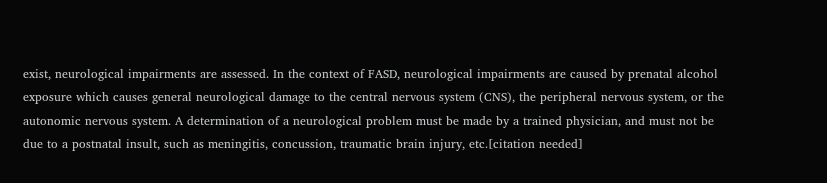exist, neurological impairments are assessed. In the context of FASD, neurological impairments are caused by prenatal alcohol exposure which causes general neurological damage to the central nervous system (CNS), the peripheral nervous system, or the autonomic nervous system. A determination of a neurological problem must be made by a trained physician, and must not be due to a postnatal insult, such as meningitis, concussion, traumatic brain injury, etc.[citation needed]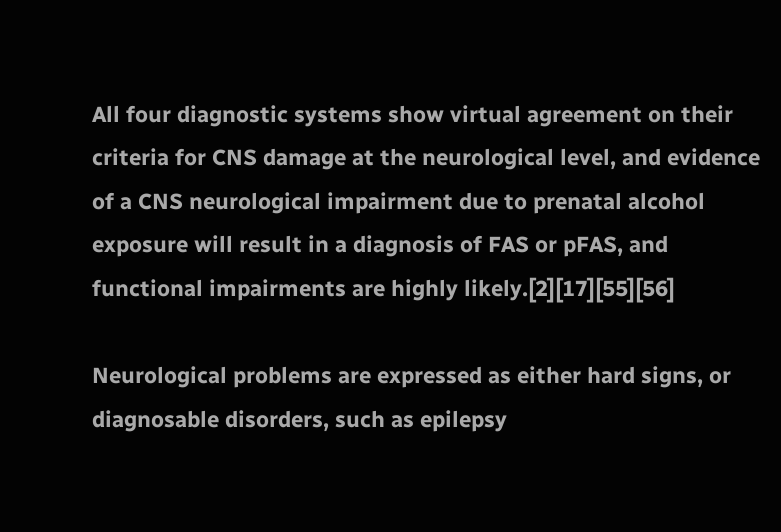All four diagnostic systems show virtual agreement on their criteria for CNS damage at the neurological level, and evidence of a CNS neurological impairment due to prenatal alcohol exposure will result in a diagnosis of FAS or pFAS, and functional impairments are highly likely.[2][17][55][56]

Neurological problems are expressed as either hard signs, or diagnosable disorders, such as epilepsy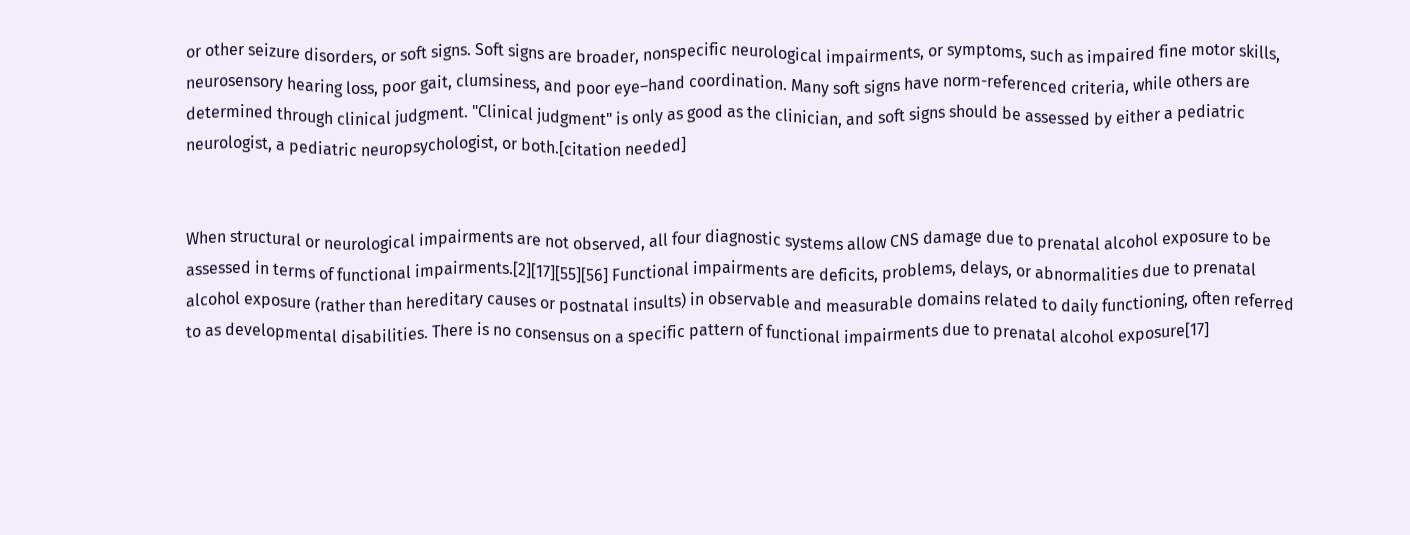or other seizure disorders, or soft signs. Soft signs are broader, nonspecific neurological impairments, or symptoms, such as impaired fine motor skills, neurosensory hearing loss, poor gait, clumsiness, and poor eye–hand coordination. Many soft signs have norm-referenced criteria, while others are determined through clinical judgment. "Clinical judgment" is only as good as the clinician, and soft signs should be assessed by either a pediatric neurologist, a pediatric neuropsychologist, or both.[citation needed]


When structural or neurological impairments are not observed, all four diagnostic systems allow CNS damage due to prenatal alcohol exposure to be assessed in terms of functional impairments.[2][17][55][56] Functional impairments are deficits, problems, delays, or abnormalities due to prenatal alcohol exposure (rather than hereditary causes or postnatal insults) in observable and measurable domains related to daily functioning, often referred to as developmental disabilities. There is no consensus on a specific pattern of functional impairments due to prenatal alcohol exposure[17]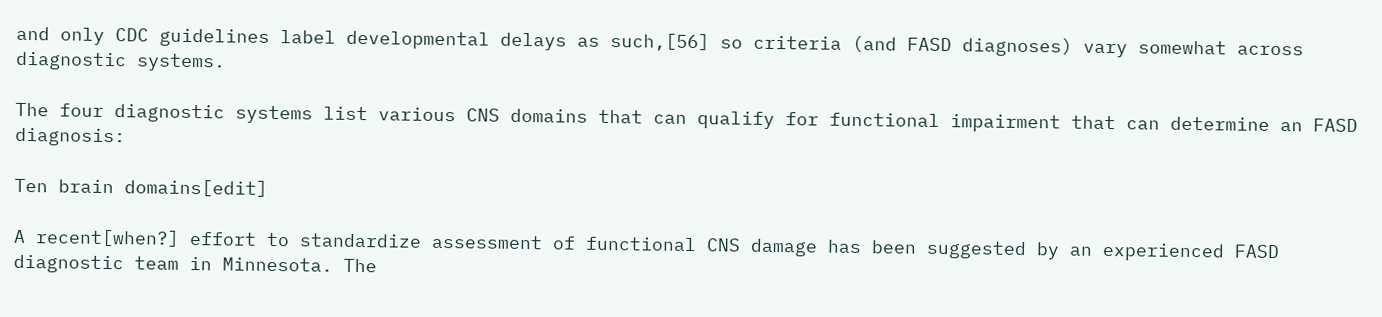and only CDC guidelines label developmental delays as such,[56] so criteria (and FASD diagnoses) vary somewhat across diagnostic systems.

The four diagnostic systems list various CNS domains that can qualify for functional impairment that can determine an FASD diagnosis:

Ten brain domains[edit]

A recent[when?] effort to standardize assessment of functional CNS damage has been suggested by an experienced FASD diagnostic team in Minnesota. The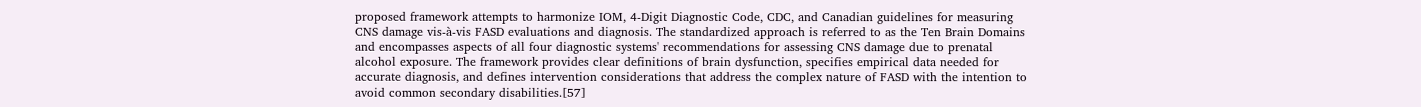proposed framework attempts to harmonize IOM, 4-Digit Diagnostic Code, CDC, and Canadian guidelines for measuring CNS damage vis-à-vis FASD evaluations and diagnosis. The standardized approach is referred to as the Ten Brain Domains and encompasses aspects of all four diagnostic systems' recommendations for assessing CNS damage due to prenatal alcohol exposure. The framework provides clear definitions of brain dysfunction, specifies empirical data needed for accurate diagnosis, and defines intervention considerations that address the complex nature of FASD with the intention to avoid common secondary disabilities.[57]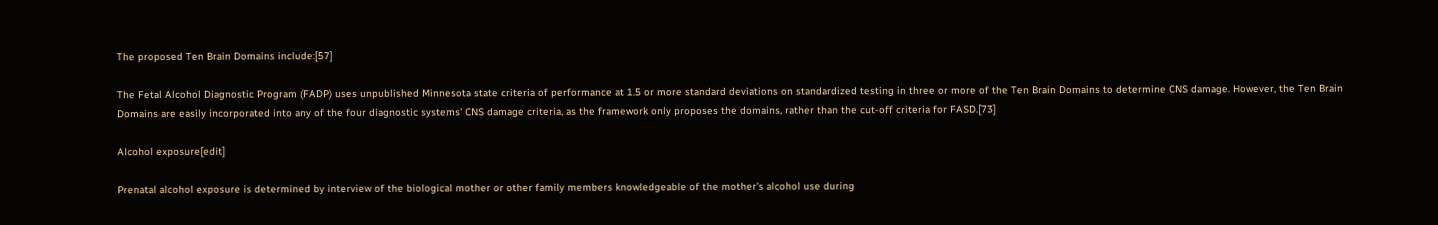The proposed Ten Brain Domains include:[57]

The Fetal Alcohol Diagnostic Program (FADP) uses unpublished Minnesota state criteria of performance at 1.5 or more standard deviations on standardized testing in three or more of the Ten Brain Domains to determine CNS damage. However, the Ten Brain Domains are easily incorporated into any of the four diagnostic systems' CNS damage criteria, as the framework only proposes the domains, rather than the cut-off criteria for FASD.[73]

Alcohol exposure[edit]

Prenatal alcohol exposure is determined by interview of the biological mother or other family members knowledgeable of the mother's alcohol use during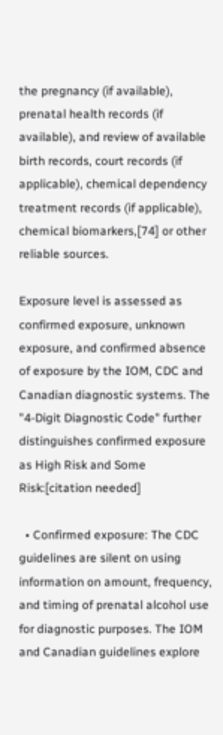the pregnancy (if available), prenatal health records (if available), and review of available birth records, court records (if applicable), chemical dependency treatment records (if applicable), chemical biomarkers,[74] or other reliable sources.

Exposure level is assessed as confirmed exposure, unknown exposure, and confirmed absence of exposure by the IOM, CDC and Canadian diagnostic systems. The "4-Digit Diagnostic Code" further distinguishes confirmed exposure as High Risk and Some Risk:[citation needed]

  • Confirmed exposure: The CDC guidelines are silent on using information on amount, frequency, and timing of prenatal alcohol use for diagnostic purposes. The IOM and Canadian guidelines explore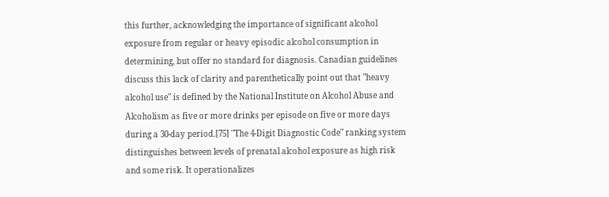this further, acknowledging the importance of significant alcohol exposure from regular or heavy episodic alcohol consumption in determining, but offer no standard for diagnosis. Canadian guidelines discuss this lack of clarity and parenthetically point out that "heavy alcohol use" is defined by the National Institute on Alcohol Abuse and Alcoholism as five or more drinks per episode on five or more days during a 30-day period.[75] "The 4-Digit Diagnostic Code" ranking system distinguishes between levels of prenatal alcohol exposure as high risk and some risk. It operationalizes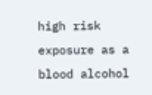high risk exposure as a blood alcohol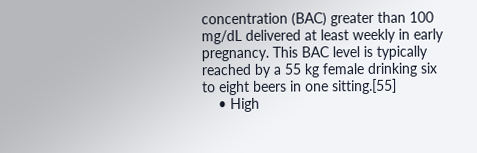concentration (BAC) greater than 100 mg/dL delivered at least weekly in early pregnancy. This BAC level is typically reached by a 55 kg female drinking six to eight beers in one sitting.[55]
    • High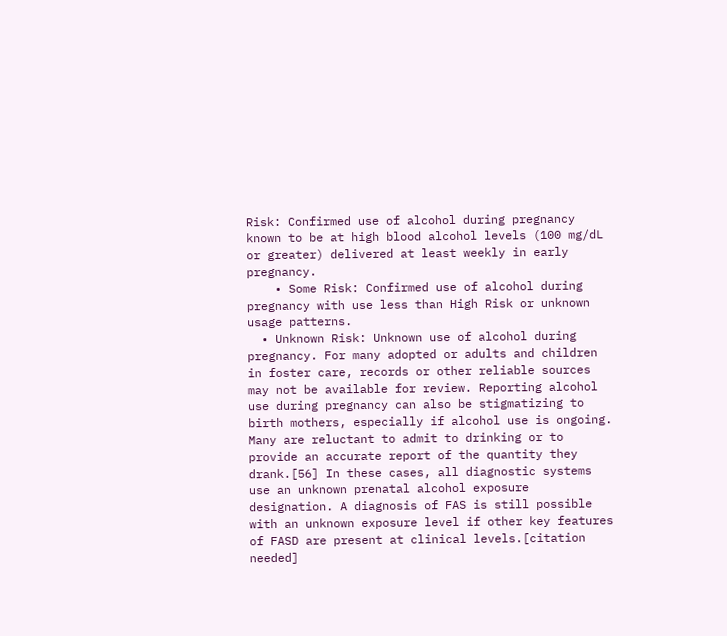Risk: Confirmed use of alcohol during pregnancy known to be at high blood alcohol levels (100 mg/dL or greater) delivered at least weekly in early pregnancy.
    • Some Risk: Confirmed use of alcohol during pregnancy with use less than High Risk or unknown usage patterns.
  • Unknown Risk: Unknown use of alcohol during pregnancy. For many adopted or adults and children in foster care, records or other reliable sources may not be available for review. Reporting alcohol use during pregnancy can also be stigmatizing to birth mothers, especially if alcohol use is ongoing. Many are reluctant to admit to drinking or to provide an accurate report of the quantity they drank.[56] In these cases, all diagnostic systems use an unknown prenatal alcohol exposure designation. A diagnosis of FAS is still possible with an unknown exposure level if other key features of FASD are present at clinical levels.[citation needed]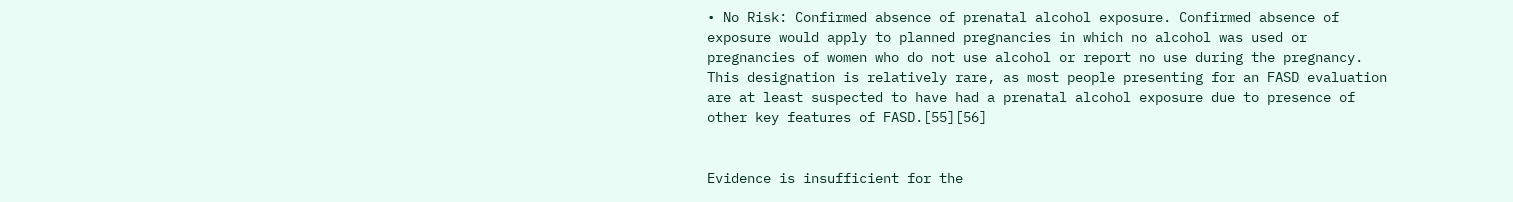• No Risk: Confirmed absence of prenatal alcohol exposure. Confirmed absence of exposure would apply to planned pregnancies in which no alcohol was used or pregnancies of women who do not use alcohol or report no use during the pregnancy. This designation is relatively rare, as most people presenting for an FASD evaluation are at least suspected to have had a prenatal alcohol exposure due to presence of other key features of FASD.[55][56]


Evidence is insufficient for the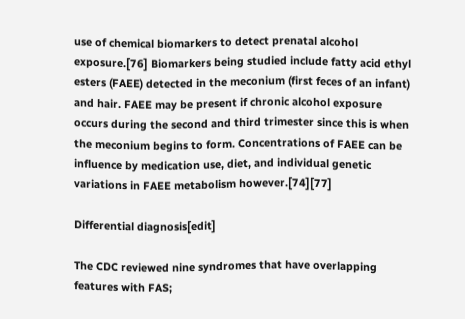use of chemical biomarkers to detect prenatal alcohol exposure.[76] Biomarkers being studied include fatty acid ethyl esters (FAEE) detected in the meconium (first feces of an infant) and hair. FAEE may be present if chronic alcohol exposure occurs during the second and third trimester since this is when the meconium begins to form. Concentrations of FAEE can be influence by medication use, diet, and individual genetic variations in FAEE metabolism however.[74][77]

Differential diagnosis[edit]

The CDC reviewed nine syndromes that have overlapping features with FAS;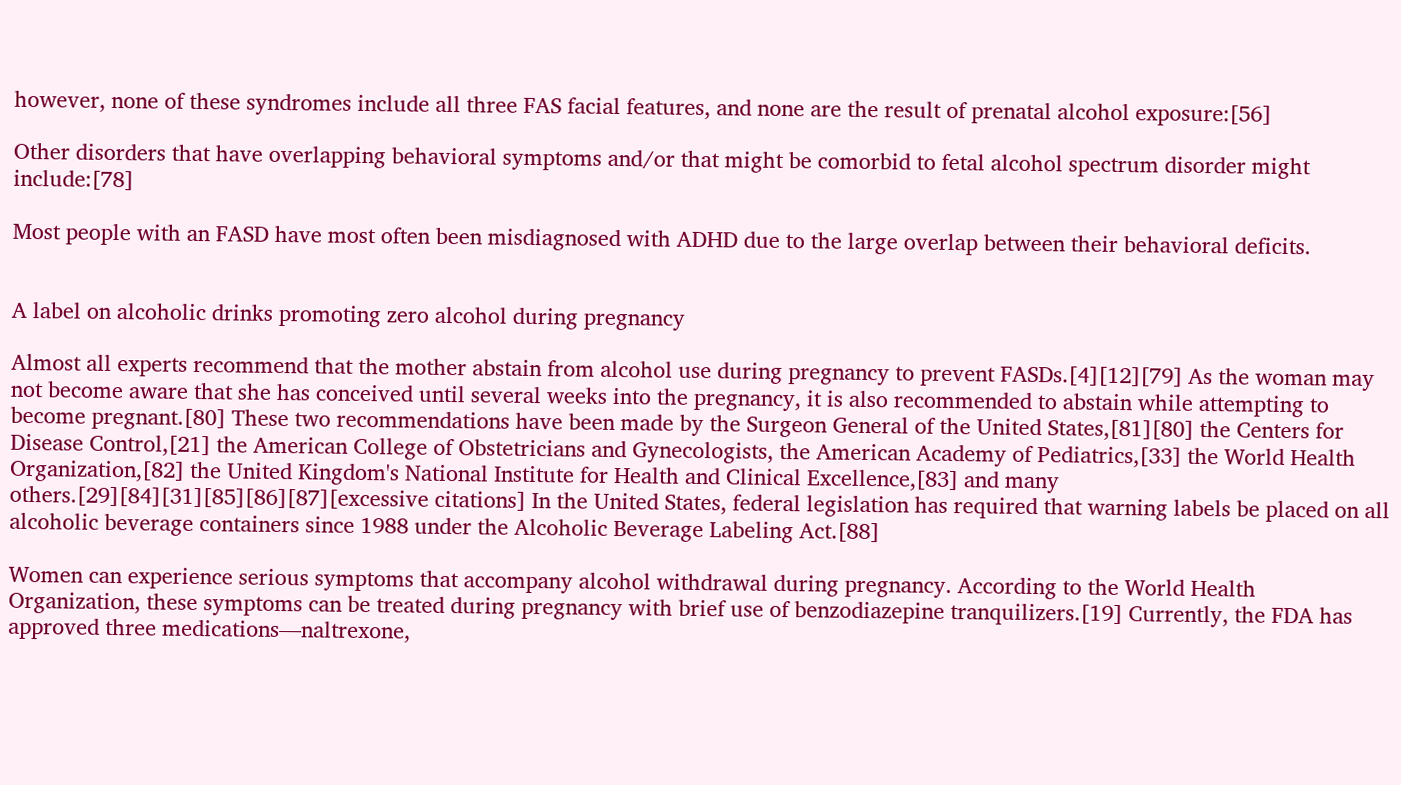however, none of these syndromes include all three FAS facial features, and none are the result of prenatal alcohol exposure:[56]

Other disorders that have overlapping behavioral symptoms and/or that might be comorbid to fetal alcohol spectrum disorder might include:[78]

Most people with an FASD have most often been misdiagnosed with ADHD due to the large overlap between their behavioral deficits.


A label on alcoholic drinks promoting zero alcohol during pregnancy

Almost all experts recommend that the mother abstain from alcohol use during pregnancy to prevent FASDs.[4][12][79] As the woman may not become aware that she has conceived until several weeks into the pregnancy, it is also recommended to abstain while attempting to become pregnant.[80] These two recommendations have been made by the Surgeon General of the United States,[81][80] the Centers for Disease Control,[21] the American College of Obstetricians and Gynecologists, the American Academy of Pediatrics,[33] the World Health Organization,[82] the United Kingdom's National Institute for Health and Clinical Excellence,[83] and many others.[29][84][31][85][86][87][excessive citations] In the United States, federal legislation has required that warning labels be placed on all alcoholic beverage containers since 1988 under the Alcoholic Beverage Labeling Act.[88]

Women can experience serious symptoms that accompany alcohol withdrawal during pregnancy. According to the World Health Organization, these symptoms can be treated during pregnancy with brief use of benzodiazepine tranquilizers.[19] Currently, the FDA has approved three medications—naltrexone,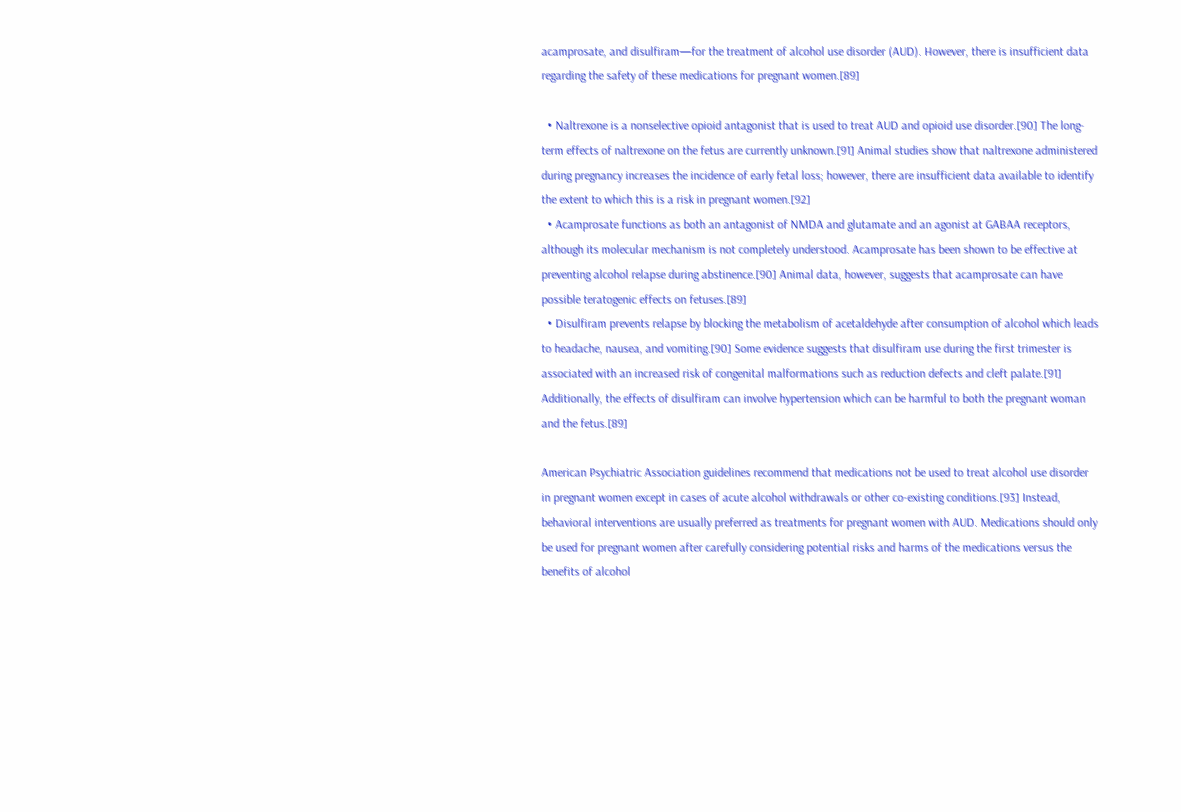acamprosate, and disulfiram—for the treatment of alcohol use disorder (AUD). However, there is insufficient data regarding the safety of these medications for pregnant women.[89]

  • Naltrexone is a nonselective opioid antagonist that is used to treat AUD and opioid use disorder.[90] The long-term effects of naltrexone on the fetus are currently unknown.[91] Animal studies show that naltrexone administered during pregnancy increases the incidence of early fetal loss; however, there are insufficient data available to identify the extent to which this is a risk in pregnant women.[92]
  • Acamprosate functions as both an antagonist of NMDA and glutamate and an agonist at GABAA receptors, although its molecular mechanism is not completely understood. Acamprosate has been shown to be effective at preventing alcohol relapse during abstinence.[90] Animal data, however, suggests that acamprosate can have possible teratogenic effects on fetuses.[89]
  • Disulfiram prevents relapse by blocking the metabolism of acetaldehyde after consumption of alcohol which leads to headache, nausea, and vomiting.[90] Some evidence suggests that disulfiram use during the first trimester is associated with an increased risk of congenital malformations such as reduction defects and cleft palate.[91] Additionally, the effects of disulfiram can involve hypertension which can be harmful to both the pregnant woman and the fetus.[89]

American Psychiatric Association guidelines recommend that medications not be used to treat alcohol use disorder in pregnant women except in cases of acute alcohol withdrawals or other co-existing conditions.[93] Instead, behavioral interventions are usually preferred as treatments for pregnant women with AUD. Medications should only be used for pregnant women after carefully considering potential risks and harms of the medications versus the benefits of alcohol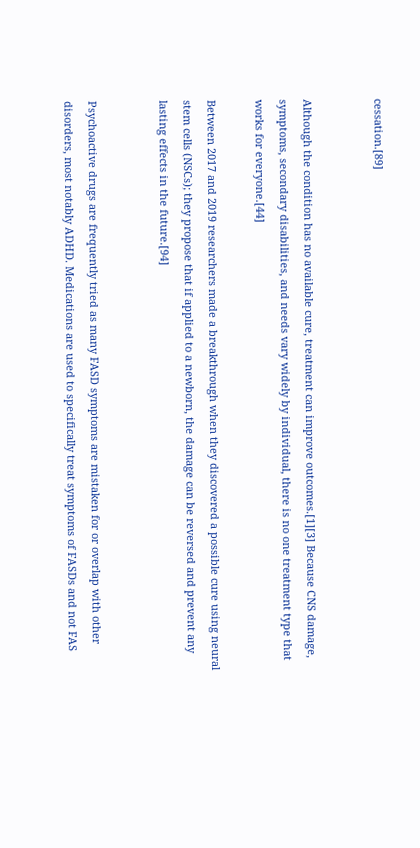cessation.[89]


Although the condition has no available cure, treatment can improve outcomes.[1][3] Because CNS damage, symptoms, secondary disabilities, and needs vary widely by individual, there is no one treatment type that works for everyone.[44]

Between 2017 and 2019 researchers made a breakthrough when they discovered a possible cure using neural stem cells (NSCs); they propose that if applied to a newborn, the damage can be reversed and prevent any lasting effects in the future.[94]


Psychoactive drugs are frequently tried as many FASD symptoms are mistaken for or overlap with other disorders, most notably ADHD. Medications are used to specifically treat symptoms of FASDs and not FAS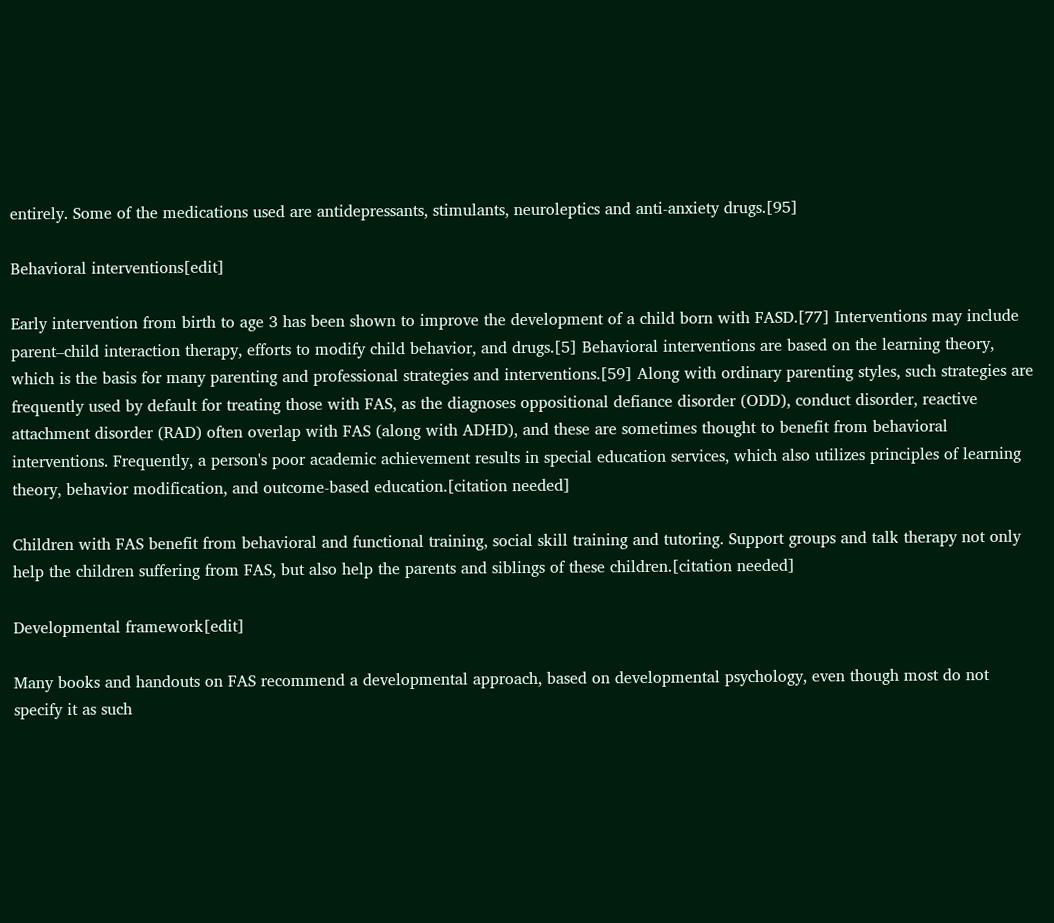entirely. Some of the medications used are antidepressants, stimulants, neuroleptics and anti-anxiety drugs.[95]

Behavioral interventions[edit]

Early intervention from birth to age 3 has been shown to improve the development of a child born with FASD.[77] Interventions may include parent–child interaction therapy, efforts to modify child behavior, and drugs.[5] Behavioral interventions are based on the learning theory, which is the basis for many parenting and professional strategies and interventions.[59] Along with ordinary parenting styles, such strategies are frequently used by default for treating those with FAS, as the diagnoses oppositional defiance disorder (ODD), conduct disorder, reactive attachment disorder (RAD) often overlap with FAS (along with ADHD), and these are sometimes thought to benefit from behavioral interventions. Frequently, a person's poor academic achievement results in special education services, which also utilizes principles of learning theory, behavior modification, and outcome-based education.[citation needed]

Children with FAS benefit from behavioral and functional training, social skill training and tutoring. Support groups and talk therapy not only help the children suffering from FAS, but also help the parents and siblings of these children.[citation needed]

Developmental framework[edit]

Many books and handouts on FAS recommend a developmental approach, based on developmental psychology, even though most do not specify it as such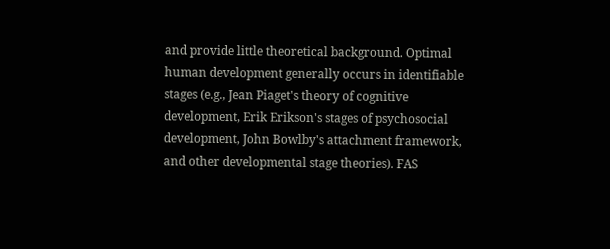and provide little theoretical background. Optimal human development generally occurs in identifiable stages (e.g., Jean Piaget's theory of cognitive development, Erik Erikson's stages of psychosocial development, John Bowlby's attachment framework, and other developmental stage theories). FAS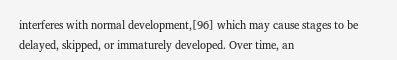interferes with normal development,[96] which may cause stages to be delayed, skipped, or immaturely developed. Over time, an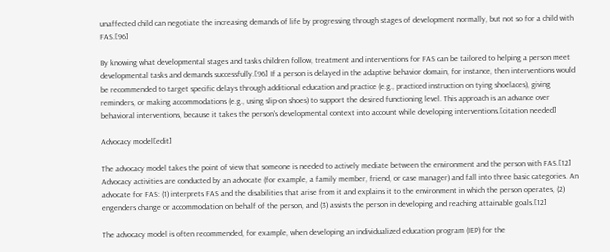unaffected child can negotiate the increasing demands of life by progressing through stages of development normally, but not so for a child with FAS.[96]

By knowing what developmental stages and tasks children follow, treatment and interventions for FAS can be tailored to helping a person meet developmental tasks and demands successfully.[96] If a person is delayed in the adaptive behavior domain, for instance, then interventions would be recommended to target specific delays through additional education and practice (e.g., practiced instruction on tying shoelaces), giving reminders, or making accommodations (e.g., using slip-on shoes) to support the desired functioning level. This approach is an advance over behavioral interventions, because it takes the person's developmental context into account while developing interventions.[citation needed]

Advocacy model[edit]

The advocacy model takes the point of view that someone is needed to actively mediate between the environment and the person with FAS.[12] Advocacy activities are conducted by an advocate (for example, a family member, friend, or case manager) and fall into three basic categories. An advocate for FAS: (1) interprets FAS and the disabilities that arise from it and explains it to the environment in which the person operates, (2) engenders change or accommodation on behalf of the person, and (3) assists the person in developing and reaching attainable goals.[12]

The advocacy model is often recommended, for example, when developing an individualized education program (IEP) for the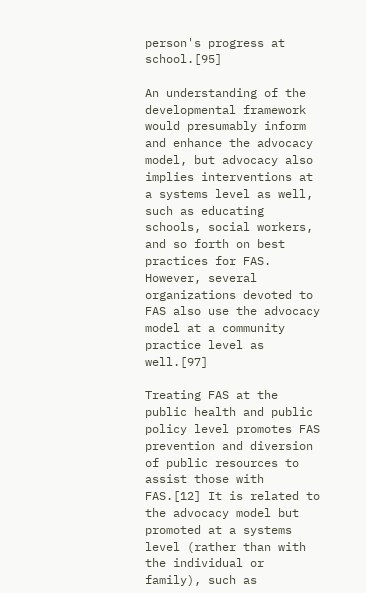person's progress at school.[95]

An understanding of the developmental framework would presumably inform and enhance the advocacy model, but advocacy also implies interventions at a systems level as well, such as educating schools, social workers, and so forth on best practices for FAS. However, several organizations devoted to FAS also use the advocacy model at a community practice level as well.[97]

Treating FAS at the public health and public policy level promotes FAS prevention and diversion of public resources to assist those with FAS.[12] It is related to the advocacy model but promoted at a systems level (rather than with the individual or family), such as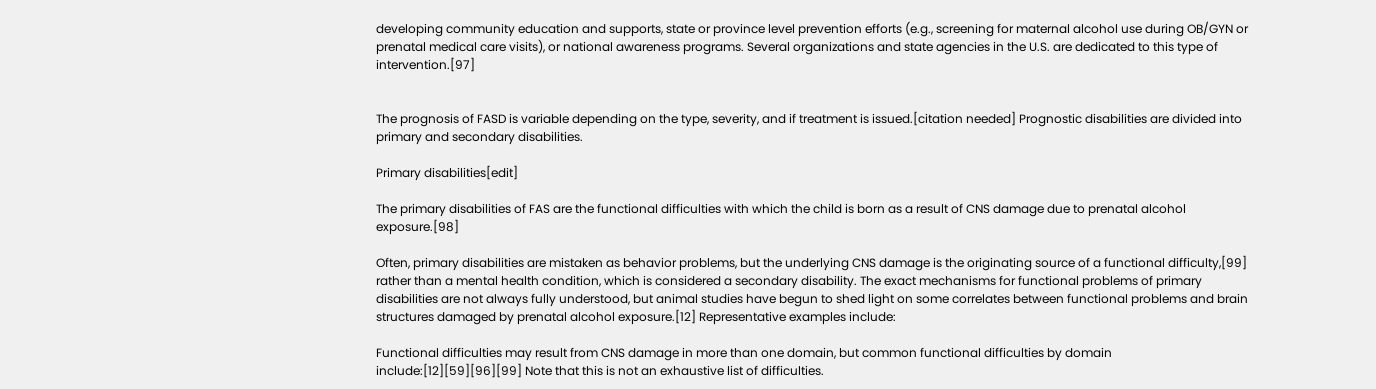developing community education and supports, state or province level prevention efforts (e.g., screening for maternal alcohol use during OB/GYN or prenatal medical care visits), or national awareness programs. Several organizations and state agencies in the U.S. are dedicated to this type of intervention.[97]


The prognosis of FASD is variable depending on the type, severity, and if treatment is issued.[citation needed] Prognostic disabilities are divided into primary and secondary disabilities.

Primary disabilities[edit]

The primary disabilities of FAS are the functional difficulties with which the child is born as a result of CNS damage due to prenatal alcohol exposure.[98]

Often, primary disabilities are mistaken as behavior problems, but the underlying CNS damage is the originating source of a functional difficulty,[99] rather than a mental health condition, which is considered a secondary disability. The exact mechanisms for functional problems of primary disabilities are not always fully understood, but animal studies have begun to shed light on some correlates between functional problems and brain structures damaged by prenatal alcohol exposure.[12] Representative examples include:

Functional difficulties may result from CNS damage in more than one domain, but common functional difficulties by domain include:[12][59][96][99] Note that this is not an exhaustive list of difficulties.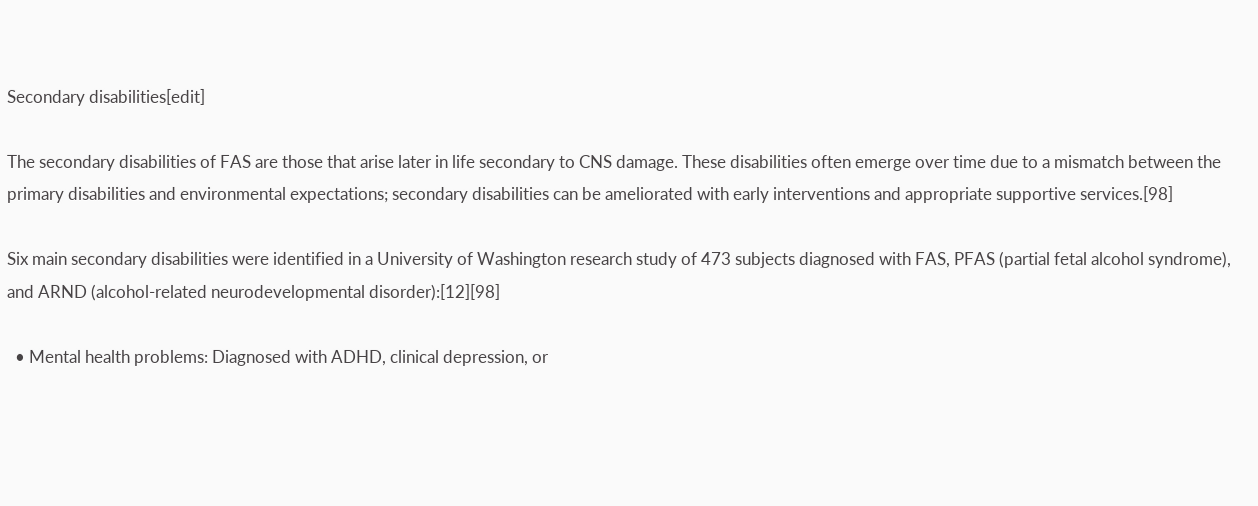Secondary disabilities[edit]

The secondary disabilities of FAS are those that arise later in life secondary to CNS damage. These disabilities often emerge over time due to a mismatch between the primary disabilities and environmental expectations; secondary disabilities can be ameliorated with early interventions and appropriate supportive services.[98]

Six main secondary disabilities were identified in a University of Washington research study of 473 subjects diagnosed with FAS, PFAS (partial fetal alcohol syndrome), and ARND (alcohol-related neurodevelopmental disorder):[12][98]

  • Mental health problems: Diagnosed with ADHD, clinical depression, or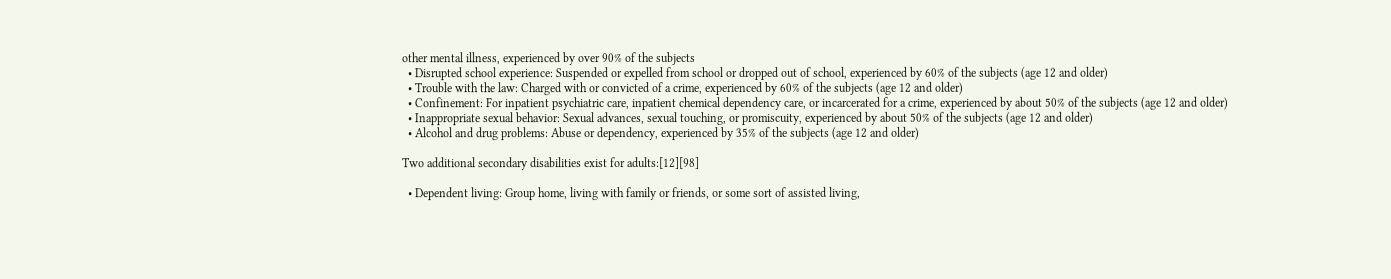other mental illness, experienced by over 90% of the subjects
  • Disrupted school experience: Suspended or expelled from school or dropped out of school, experienced by 60% of the subjects (age 12 and older)
  • Trouble with the law: Charged with or convicted of a crime, experienced by 60% of the subjects (age 12 and older)
  • Confinement: For inpatient psychiatric care, inpatient chemical dependency care, or incarcerated for a crime, experienced by about 50% of the subjects (age 12 and older)
  • Inappropriate sexual behavior: Sexual advances, sexual touching, or promiscuity, experienced by about 50% of the subjects (age 12 and older)
  • Alcohol and drug problems: Abuse or dependency, experienced by 35% of the subjects (age 12 and older)

Two additional secondary disabilities exist for adults:[12][98]

  • Dependent living: Group home, living with family or friends, or some sort of assisted living,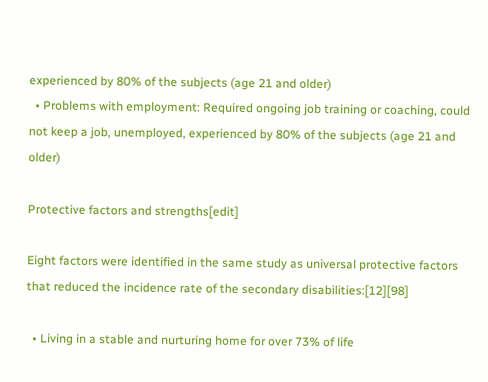experienced by 80% of the subjects (age 21 and older)
  • Problems with employment: Required ongoing job training or coaching, could not keep a job, unemployed, experienced by 80% of the subjects (age 21 and older)

Protective factors and strengths[edit]

Eight factors were identified in the same study as universal protective factors that reduced the incidence rate of the secondary disabilities:[12][98]

  • Living in a stable and nurturing home for over 73% of life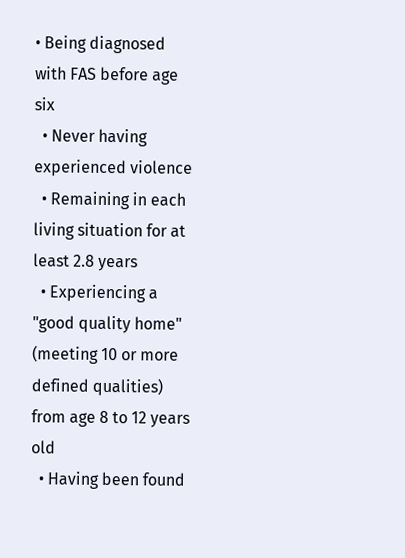• Being diagnosed with FAS before age six
  • Never having experienced violence
  • Remaining in each living situation for at least 2.8 years
  • Experiencing a "good quality home" (meeting 10 or more defined qualities) from age 8 to 12 years old
  • Having been found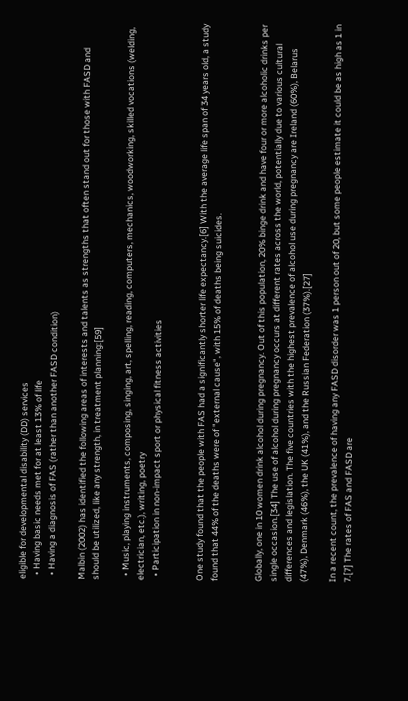eligible for developmental disability (DD) services
  • Having basic needs met for at least 13% of life
  • Having a diagnosis of FAS (rather than another FASD condition)

Malbin (2002) has identified the following areas of interests and talents as strengths that often stand out for those with FASD and should be utilized, like any strength, in treatment planning:[59]

  • Music, playing instruments, composing, singing, art, spelling, reading, computers, mechanics, woodworking, skilled vocations (welding, electrician, etc.), writing, poetry
  • Participation in non-impact sport or physical fitness activities


One study found that the people with FAS had a significantly shorter life expectancy.[6] With the average life span of 34 years old, a study found that 44% of the deaths were of "external cause", with 15% of deaths being suicides.


Globally, one in 10 women drink alcohol during pregnancy. Out of this population, 20% binge drink and have four or more alcoholic drinks per single occasion.[34] The use of alcohol during pregnancy occurs at different rates across the world, potentially due to various cultural differences and legislation. The five countries with the highest prevalence of alcohol use during pregnancy are Ireland (60%), Belarus (47%), Denmark (46%), the UK (41%), and the Russian Federation (37%).[27]

In a recent count, the prevalence of having any FASD disorder was 1 person out of 20, but some people estimate it could be as high as 1 in 7.[7] The rates of FAS and FASD are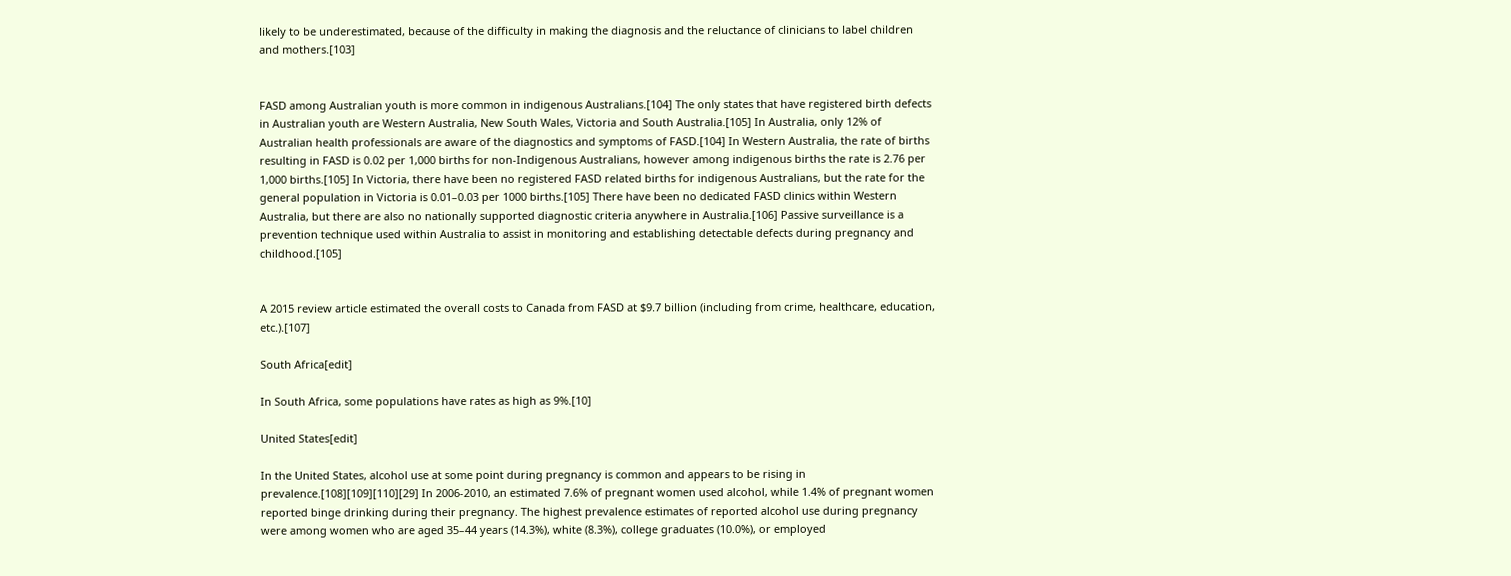likely to be underestimated, because of the difficulty in making the diagnosis and the reluctance of clinicians to label children and mothers.[103]


FASD among Australian youth is more common in indigenous Australians.[104] The only states that have registered birth defects in Australian youth are Western Australia, New South Wales, Victoria and South Australia.[105] In Australia, only 12% of Australian health professionals are aware of the diagnostics and symptoms of FASD.[104] In Western Australia, the rate of births resulting in FASD is 0.02 per 1,000 births for non-Indigenous Australians, however among indigenous births the rate is 2.76 per 1,000 births.[105] In Victoria, there have been no registered FASD related births for indigenous Australians, but the rate for the general population in Victoria is 0.01–0.03 per 1000 births.[105] There have been no dedicated FASD clinics within Western Australia, but there are also no nationally supported diagnostic criteria anywhere in Australia.[106] Passive surveillance is a prevention technique used within Australia to assist in monitoring and establishing detectable defects during pregnancy and childhood.[105]


A 2015 review article estimated the overall costs to Canada from FASD at $9.7 billion (including from crime, healthcare, education, etc.).[107]

South Africa[edit]

In South Africa, some populations have rates as high as 9%.[10]

United States[edit]

In the United States, alcohol use at some point during pregnancy is common and appears to be rising in prevalence.[108][109][110][29] In 2006-2010, an estimated 7.6% of pregnant women used alcohol, while 1.4% of pregnant women reported binge drinking during their pregnancy. The highest prevalence estimates of reported alcohol use during pregnancy were among women who are aged 35–44 years (14.3%), white (8.3%), college graduates (10.0%), or employed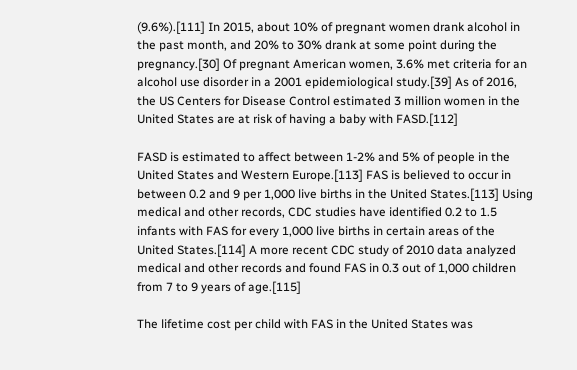(9.6%).[111] In 2015, about 10% of pregnant women drank alcohol in the past month, and 20% to 30% drank at some point during the pregnancy.[30] Of pregnant American women, 3.6% met criteria for an alcohol use disorder in a 2001 epidemiological study.[39] As of 2016, the US Centers for Disease Control estimated 3 million women in the United States are at risk of having a baby with FASD.[112]

FASD is estimated to affect between 1-2% and 5% of people in the United States and Western Europe.[113] FAS is believed to occur in between 0.2 and 9 per 1,000 live births in the United States.[113] Using medical and other records, CDC studies have identified 0.2 to 1.5 infants with FAS for every 1,000 live births in certain areas of the United States.[114] A more recent CDC study of 2010 data analyzed medical and other records and found FAS in 0.3 out of 1,000 children from 7 to 9 years of age.[115]

The lifetime cost per child with FAS in the United States was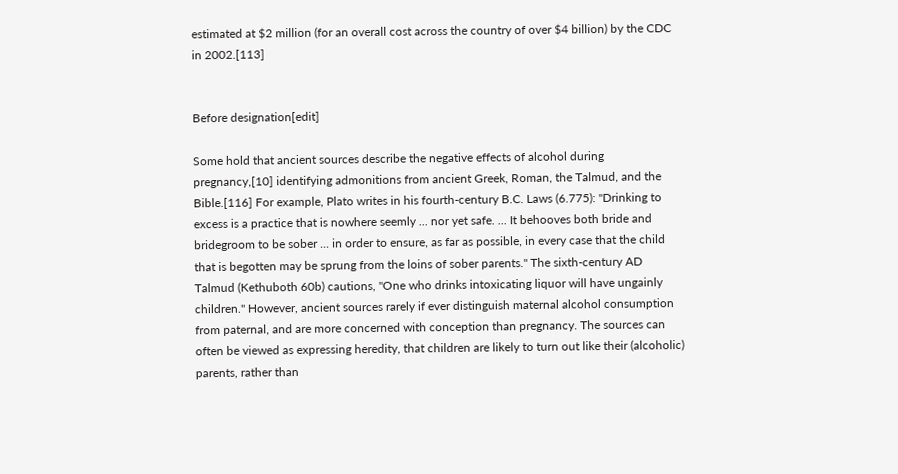estimated at $2 million (for an overall cost across the country of over $4 billion) by the CDC in 2002.[113]


Before designation[edit]

Some hold that ancient sources describe the negative effects of alcohol during pregnancy,[10] identifying admonitions from ancient Greek, Roman, the Talmud, and the Bible.[116] For example, Plato writes in his fourth-century B.C. Laws (6.775): "Drinking to excess is a practice that is nowhere seemly ... nor yet safe. ... It behooves both bride and bridegroom to be sober ... in order to ensure, as far as possible, in every case that the child that is begotten may be sprung from the loins of sober parents." The sixth-century AD Talmud (Kethuboth 60b) cautions, "One who drinks intoxicating liquor will have ungainly children." However, ancient sources rarely if ever distinguish maternal alcohol consumption from paternal, and are more concerned with conception than pregnancy. The sources can often be viewed as expressing heredity, that children are likely to turn out like their (alcoholic) parents, rather than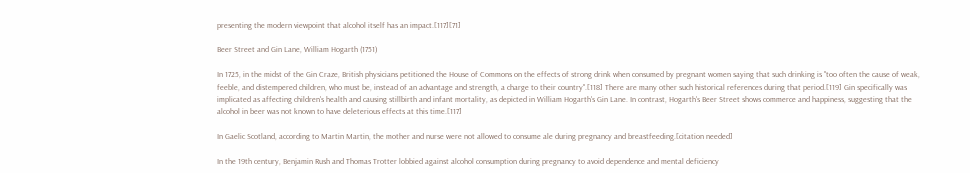presenting the modern viewpoint that alcohol itself has an impact.[117][71]

Beer Street and Gin Lane, William Hogarth (1751)

In 1725, in the midst of the Gin Craze, British physicians petitioned the House of Commons on the effects of strong drink when consumed by pregnant women saying that such drinking is "too often the cause of weak, feeble, and distempered children, who must be, instead of an advantage and strength, a charge to their country".[118] There are many other such historical references during that period.[119] Gin specifically was implicated as affecting children's health and causing stillbirth and infant mortality, as depicted in William Hogarth's Gin Lane. In contrast, Hogarth's Beer Street shows commerce and happiness, suggesting that the alcohol in beer was not known to have deleterious effects at this time.[117]

In Gaelic Scotland, according to Martin Martin, the mother and nurse were not allowed to consume ale during pregnancy and breastfeeding.[citation needed]

In the 19th century, Benjamin Rush and Thomas Trotter lobbied against alcohol consumption during pregnancy to avoid dependence and mental deficiency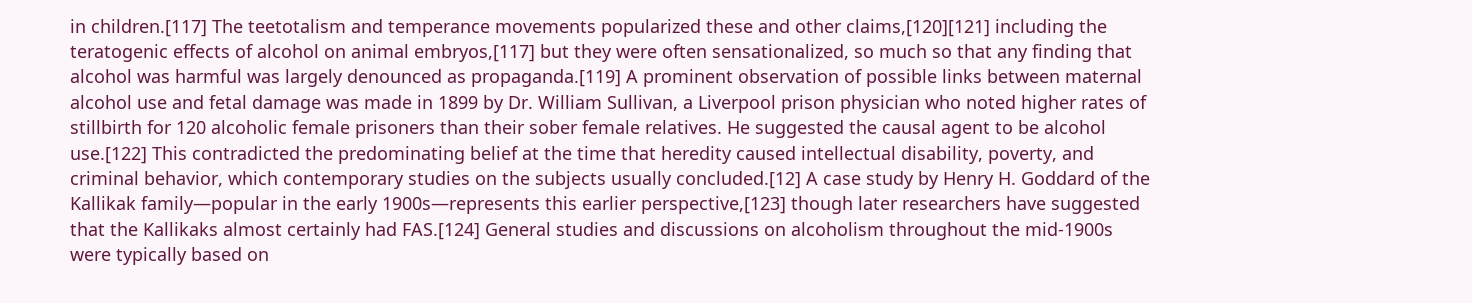in children.[117] The teetotalism and temperance movements popularized these and other claims,[120][121] including the teratogenic effects of alcohol on animal embryos,[117] but they were often sensationalized, so much so that any finding that alcohol was harmful was largely denounced as propaganda.[119] A prominent observation of possible links between maternal alcohol use and fetal damage was made in 1899 by Dr. William Sullivan, a Liverpool prison physician who noted higher rates of stillbirth for 120 alcoholic female prisoners than their sober female relatives. He suggested the causal agent to be alcohol use.[122] This contradicted the predominating belief at the time that heredity caused intellectual disability, poverty, and criminal behavior, which contemporary studies on the subjects usually concluded.[12] A case study by Henry H. Goddard of the Kallikak family—popular in the early 1900s—represents this earlier perspective,[123] though later researchers have suggested that the Kallikaks almost certainly had FAS.[124] General studies and discussions on alcoholism throughout the mid-1900s were typically based on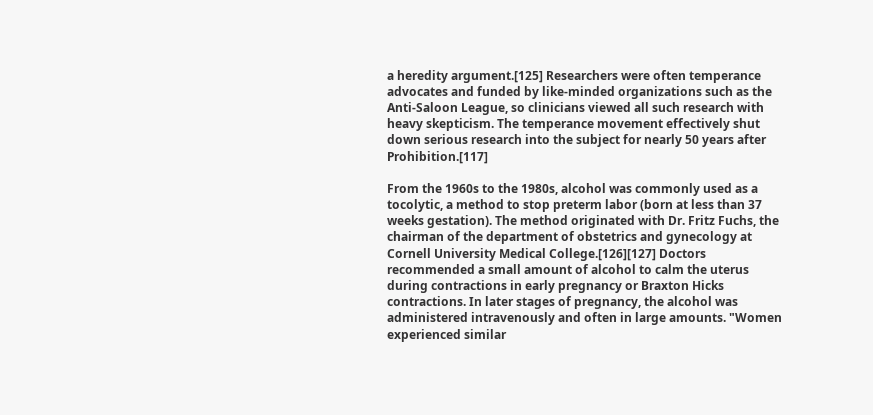a heredity argument.[125] Researchers were often temperance advocates and funded by like-minded organizations such as the Anti-Saloon League, so clinicians viewed all such research with heavy skepticism. The temperance movement effectively shut down serious research into the subject for nearly 50 years after Prohibition.[117]

From the 1960s to the 1980s, alcohol was commonly used as a tocolytic, a method to stop preterm labor (born at less than 37 weeks gestation). The method originated with Dr. Fritz Fuchs, the chairman of the department of obstetrics and gynecology at Cornell University Medical College.[126][127] Doctors recommended a small amount of alcohol to calm the uterus during contractions in early pregnancy or Braxton Hicks contractions. In later stages of pregnancy, the alcohol was administered intravenously and often in large amounts. "Women experienced similar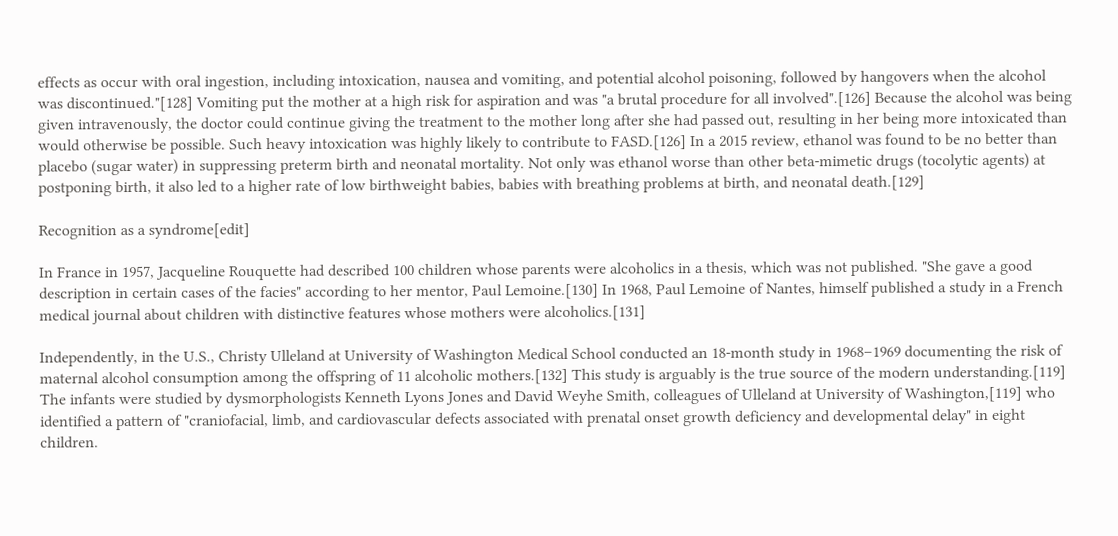effects as occur with oral ingestion, including intoxication, nausea and vomiting, and potential alcohol poisoning, followed by hangovers when the alcohol was discontinued."[128] Vomiting put the mother at a high risk for aspiration and was "a brutal procedure for all involved".[126] Because the alcohol was being given intravenously, the doctor could continue giving the treatment to the mother long after she had passed out, resulting in her being more intoxicated than would otherwise be possible. Such heavy intoxication was highly likely to contribute to FASD.[126] In a 2015 review, ethanol was found to be no better than placebo (sugar water) in suppressing preterm birth and neonatal mortality. Not only was ethanol worse than other beta-mimetic drugs (tocolytic agents) at postponing birth, it also led to a higher rate of low birthweight babies, babies with breathing problems at birth, and neonatal death.[129]

Recognition as a syndrome[edit]

In France in 1957, Jacqueline Rouquette had described 100 children whose parents were alcoholics in a thesis, which was not published. "She gave a good description in certain cases of the facies" according to her mentor, Paul Lemoine.[130] In 1968, Paul Lemoine of Nantes, himself published a study in a French medical journal about children with distinctive features whose mothers were alcoholics.[131]

Independently, in the U.S., Christy Ulleland at University of Washington Medical School conducted an 18-month study in 1968–1969 documenting the risk of maternal alcohol consumption among the offspring of 11 alcoholic mothers.[132] This study is arguably is the true source of the modern understanding.[119] The infants were studied by dysmorphologists Kenneth Lyons Jones and David Weyhe Smith, colleagues of Ulleland at University of Washington,[119] who identified a pattern of "craniofacial, limb, and cardiovascular defects associated with prenatal onset growth deficiency and developmental delay" in eight children.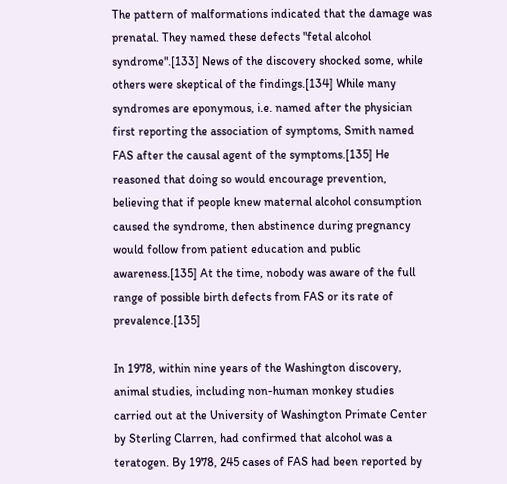The pattern of malformations indicated that the damage was prenatal. They named these defects "fetal alcohol syndrome".[133] News of the discovery shocked some, while others were skeptical of the findings.[134] While many syndromes are eponymous, i.e. named after the physician first reporting the association of symptoms, Smith named FAS after the causal agent of the symptoms.[135] He reasoned that doing so would encourage prevention, believing that if people knew maternal alcohol consumption caused the syndrome, then abstinence during pregnancy would follow from patient education and public awareness.[135] At the time, nobody was aware of the full range of possible birth defects from FAS or its rate of prevalence.[135]

In 1978, within nine years of the Washington discovery, animal studies, including non-human monkey studies carried out at the University of Washington Primate Center by Sterling Clarren, had confirmed that alcohol was a teratogen. By 1978, 245 cases of FAS had been reported by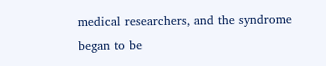medical researchers, and the syndrome began to be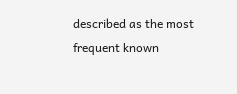described as the most frequent known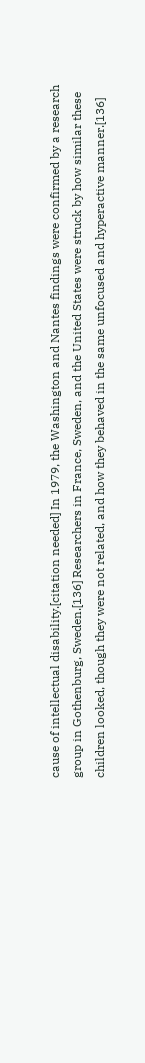cause of intellectual disability.[citation needed] In 1979, the Washington and Nantes findings were confirmed by a research group in Gothenburg, Sweden.[136] Researchers in France, Sweden, and the United States were struck by how similar these children looked, though they were not related, and how they behaved in the same unfocused and hyperactive manner.[136]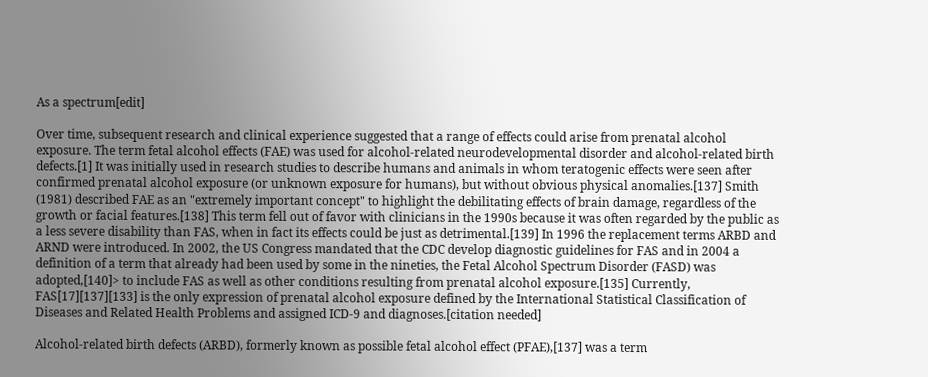As a spectrum[edit]

Over time, subsequent research and clinical experience suggested that a range of effects could arise from prenatal alcohol exposure. The term fetal alcohol effects (FAE) was used for alcohol-related neurodevelopmental disorder and alcohol-related birth defects.[1] It was initially used in research studies to describe humans and animals in whom teratogenic effects were seen after confirmed prenatal alcohol exposure (or unknown exposure for humans), but without obvious physical anomalies.[137] Smith (1981) described FAE as an "extremely important concept" to highlight the debilitating effects of brain damage, regardless of the growth or facial features.[138] This term fell out of favor with clinicians in the 1990s because it was often regarded by the public as a less severe disability than FAS, when in fact its effects could be just as detrimental.[139] In 1996 the replacement terms ARBD and ARND were introduced. In 2002, the US Congress mandated that the CDC develop diagnostic guidelines for FAS and in 2004 a definition of a term that already had been used by some in the nineties, the Fetal Alcohol Spectrum Disorder (FASD) was adopted,[140]> to include FAS as well as other conditions resulting from prenatal alcohol exposure.[135] Currently, FAS[17][137][133] is the only expression of prenatal alcohol exposure defined by the International Statistical Classification of Diseases and Related Health Problems and assigned ICD-9 and diagnoses.[citation needed]

Alcohol-related birth defects (ARBD), formerly known as possible fetal alcohol effect (PFAE),[137] was a term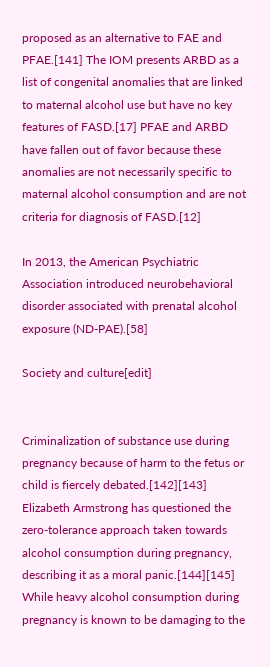proposed as an alternative to FAE and PFAE.[141] The IOM presents ARBD as a list of congenital anomalies that are linked to maternal alcohol use but have no key features of FASD.[17] PFAE and ARBD have fallen out of favor because these anomalies are not necessarily specific to maternal alcohol consumption and are not criteria for diagnosis of FASD.[12]

In 2013, the American Psychiatric Association introduced neurobehavioral disorder associated with prenatal alcohol exposure (ND-PAE).[58]

Society and culture[edit]


Criminalization of substance use during pregnancy because of harm to the fetus or child is fiercely debated.[142][143] Elizabeth Armstrong has questioned the zero-tolerance approach taken towards alcohol consumption during pregnancy, describing it as a moral panic.[144][145] While heavy alcohol consumption during pregnancy is known to be damaging to the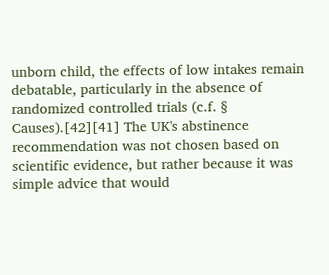unborn child, the effects of low intakes remain debatable, particularly in the absence of randomized controlled trials (c.f. § Causes).[42][41] The UK's abstinence recommendation was not chosen based on scientific evidence, but rather because it was simple advice that would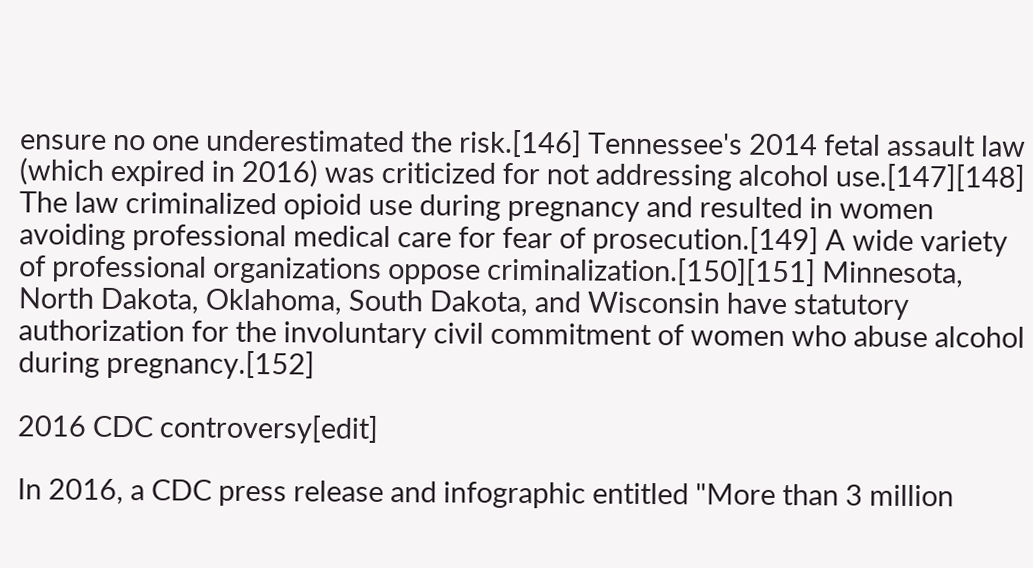ensure no one underestimated the risk.[146] Tennessee's 2014 fetal assault law (which expired in 2016) was criticized for not addressing alcohol use.[147][148] The law criminalized opioid use during pregnancy and resulted in women avoiding professional medical care for fear of prosecution.[149] A wide variety of professional organizations oppose criminalization.[150][151] Minnesota, North Dakota, Oklahoma, South Dakota, and Wisconsin have statutory authorization for the involuntary civil commitment of women who abuse alcohol during pregnancy.[152]

2016 CDC controversy[edit]

In 2016, a CDC press release and infographic entitled "More than 3 million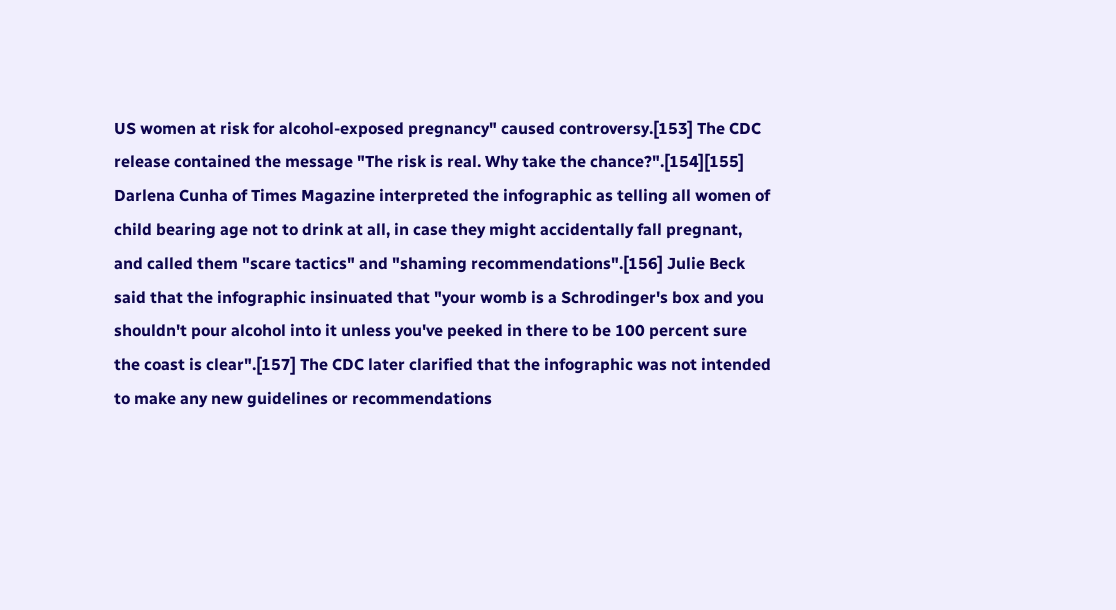US women at risk for alcohol-exposed pregnancy" caused controversy.[153] The CDC release contained the message "The risk is real. Why take the chance?".[154][155] Darlena Cunha of Times Magazine interpreted the infographic as telling all women of child bearing age not to drink at all, in case they might accidentally fall pregnant, and called them "scare tactics" and "shaming recommendations".[156] Julie Beck said that the infographic insinuated that "your womb is a Schrodinger's box and you shouldn't pour alcohol into it unless you've peeked in there to be 100 percent sure the coast is clear".[157] The CDC later clarified that the infographic was not intended to make any new guidelines or recommendations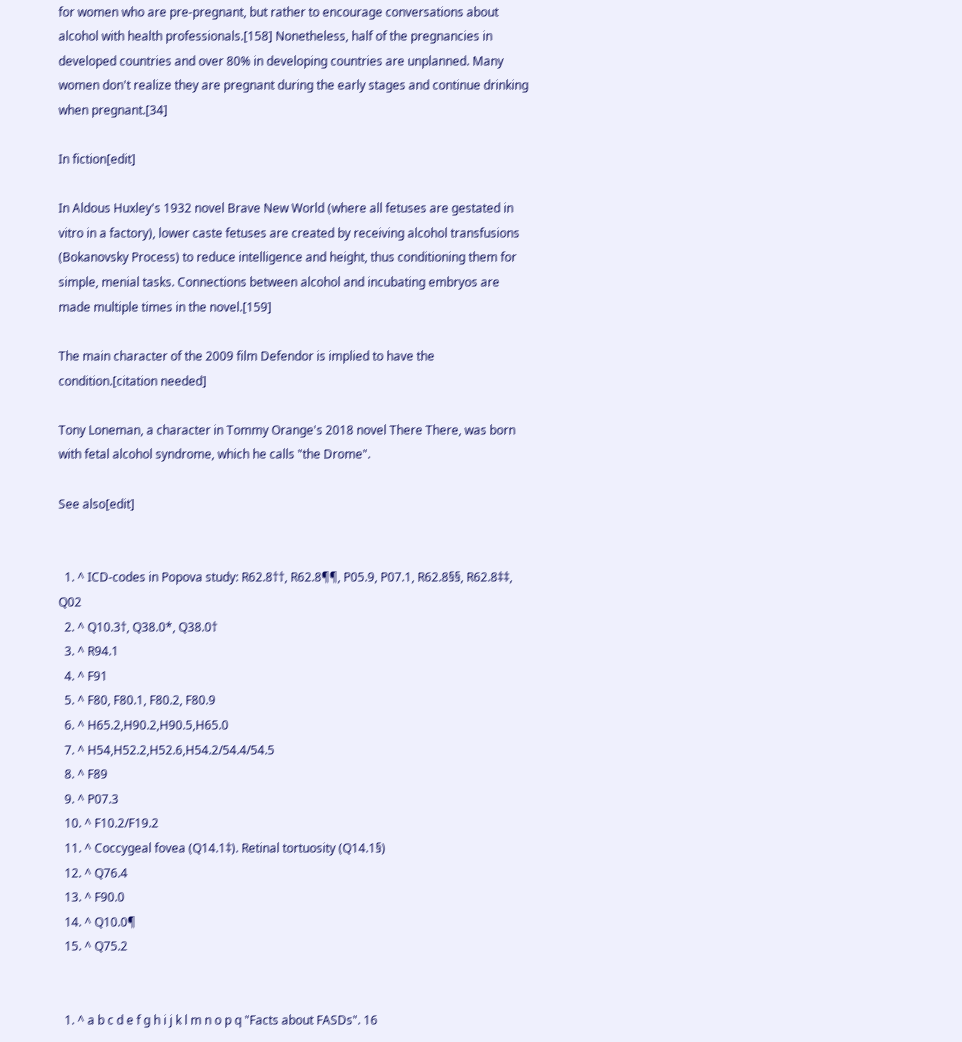for women who are pre-pregnant, but rather to encourage conversations about alcohol with health professionals.[158] Nonetheless, half of the pregnancies in developed countries and over 80% in developing countries are unplanned. Many women don't realize they are pregnant during the early stages and continue drinking when pregnant.[34]

In fiction[edit]

In Aldous Huxley's 1932 novel Brave New World (where all fetuses are gestated in vitro in a factory), lower caste fetuses are created by receiving alcohol transfusions (Bokanovsky Process) to reduce intelligence and height, thus conditioning them for simple, menial tasks. Connections between alcohol and incubating embryos are made multiple times in the novel.[159]

The main character of the 2009 film Defendor is implied to have the condition.[citation needed]

Tony Loneman, a character in Tommy Orange's 2018 novel There There, was born with fetal alcohol syndrome, which he calls "the Drome".

See also[edit]


  1. ^ ICD-codes in Popova study: R62.8††, R62.8¶¶, P05.9, P07.1, R62.8§§, R62.8‡‡, Q02
  2. ^ Q10.3†, Q38.0*, Q38.0†
  3. ^ R94.1
  4. ^ F91
  5. ^ F80, F80.1, F80.2, F80.9
  6. ^ H65.2,H90.2,H90.5,H65.0
  7. ^ H54,H52.2,H52.6,H54.2/54.4/54.5
  8. ^ F89
  9. ^ P07.3
  10. ^ F10.2/F19.2
  11. ^ Coccygeal fovea (Q14.1‡). Retinal tortuosity (Q14.1§)
  12. ^ Q76.4
  13. ^ F90.0
  14. ^ Q10.0¶
  15. ^ Q75.2


  1. ^ a b c d e f g h i j k l m n o p q "Facts about FASDs". 16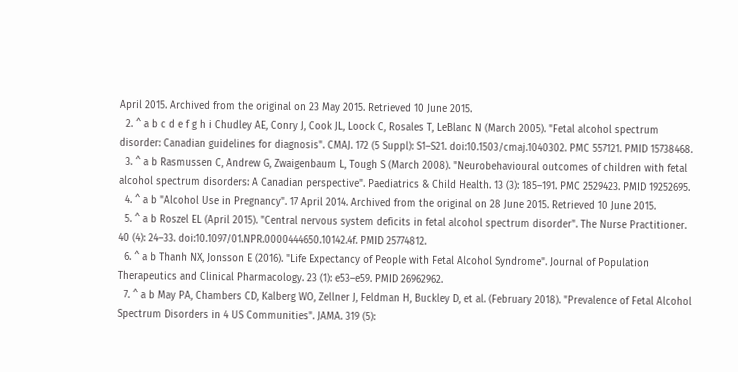April 2015. Archived from the original on 23 May 2015. Retrieved 10 June 2015.
  2. ^ a b c d e f g h i Chudley AE, Conry J, Cook JL, Loock C, Rosales T, LeBlanc N (March 2005). "Fetal alcohol spectrum disorder: Canadian guidelines for diagnosis". CMAJ. 172 (5 Suppl): S1–S21. doi:10.1503/cmaj.1040302. PMC 557121. PMID 15738468.
  3. ^ a b Rasmussen C, Andrew G, Zwaigenbaum L, Tough S (March 2008). "Neurobehavioural outcomes of children with fetal alcohol spectrum disorders: A Canadian perspective". Paediatrics & Child Health. 13 (3): 185–191. PMC 2529423. PMID 19252695.
  4. ^ a b "Alcohol Use in Pregnancy". 17 April 2014. Archived from the original on 28 June 2015. Retrieved 10 June 2015.
  5. ^ a b Roszel EL (April 2015). "Central nervous system deficits in fetal alcohol spectrum disorder". The Nurse Practitioner. 40 (4): 24–33. doi:10.1097/01.NPR.0000444650.10142.4f. PMID 25774812.
  6. ^ a b Thanh NX, Jonsson E (2016). "Life Expectancy of People with Fetal Alcohol Syndrome". Journal of Population Therapeutics and Clinical Pharmacology. 23 (1): e53–e59. PMID 26962962.
  7. ^ a b May PA, Chambers CD, Kalberg WO, Zellner J, Feldman H, Buckley D, et al. (February 2018). "Prevalence of Fetal Alcohol Spectrum Disorders in 4 US Communities". JAMA. 319 (5):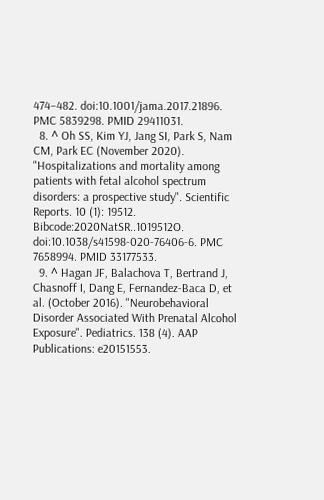474–482. doi:10.1001/jama.2017.21896. PMC 5839298. PMID 29411031.
  8. ^ Oh SS, Kim YJ, Jang SI, Park S, Nam CM, Park EC (November 2020). "Hospitalizations and mortality among patients with fetal alcohol spectrum disorders: a prospective study". Scientific Reports. 10 (1): 19512. Bibcode:2020NatSR..1019512O. doi:10.1038/s41598-020-76406-6. PMC 7658994. PMID 33177533.
  9. ^ Hagan JF, Balachova T, Bertrand J, Chasnoff I, Dang E, Fernandez-Baca D, et al. (October 2016). "Neurobehavioral Disorder Associated With Prenatal Alcohol Exposure". Pediatrics. 138 (4). AAP Publications: e20151553.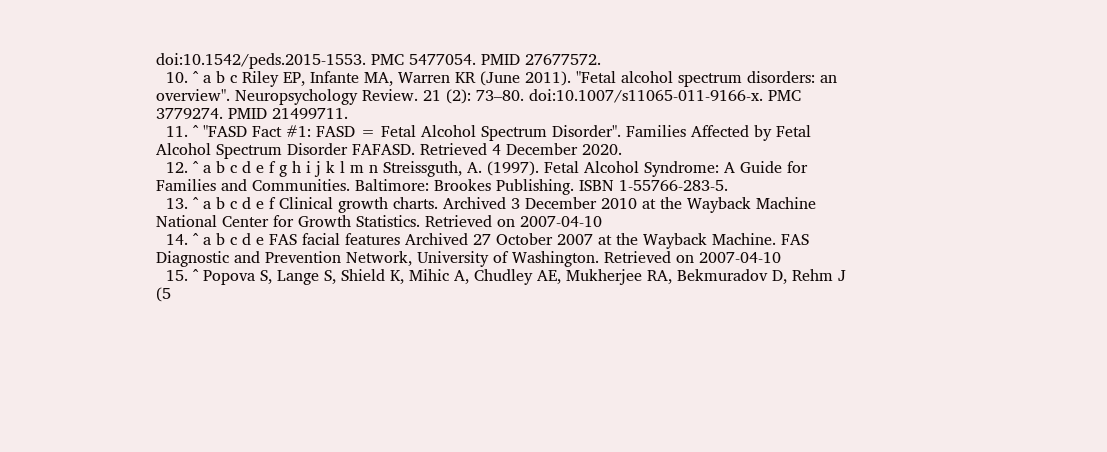doi:10.1542/peds.2015-1553. PMC 5477054. PMID 27677572.
  10. ^ a b c Riley EP, Infante MA, Warren KR (June 2011). "Fetal alcohol spectrum disorders: an overview". Neuropsychology Review. 21 (2): 73–80. doi:10.1007/s11065-011-9166-x. PMC 3779274. PMID 21499711.
  11. ^ "FASD Fact #1: FASD = Fetal Alcohol Spectrum Disorder". Families Affected by Fetal Alcohol Spectrum Disorder FAFASD. Retrieved 4 December 2020.
  12. ^ a b c d e f g h i j k l m n Streissguth, A. (1997). Fetal Alcohol Syndrome: A Guide for Families and Communities. Baltimore: Brookes Publishing. ISBN 1-55766-283-5.
  13. ^ a b c d e f Clinical growth charts. Archived 3 December 2010 at the Wayback Machine National Center for Growth Statistics. Retrieved on 2007-04-10
  14. ^ a b c d e FAS facial features Archived 27 October 2007 at the Wayback Machine. FAS Diagnostic and Prevention Network, University of Washington. Retrieved on 2007-04-10
  15. ^ Popova S, Lange S, Shield K, Mihic A, Chudley AE, Mukherjee RA, Bekmuradov D, Rehm J (5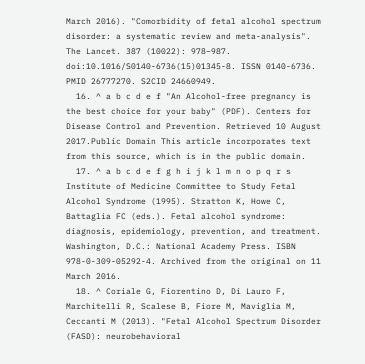March 2016). "Comorbidity of fetal alcohol spectrum disorder: a systematic review and meta-analysis". The Lancet. 387 (10022): 978–987. doi:10.1016/S0140-6736(15)01345-8. ISSN 0140-6736. PMID 26777270. S2CID 24660949.
  16. ^ a b c d e f "An Alcohol-free pregnancy is the best choice for your baby" (PDF). Centers for Disease Control and Prevention. Retrieved 10 August 2017.Public Domain This article incorporates text from this source, which is in the public domain.
  17. ^ a b c d e f g h i j k l m n o p q r s Institute of Medicine Committee to Study Fetal Alcohol Syndrome (1995). Stratton K, Howe C, Battaglia FC (eds.). Fetal alcohol syndrome: diagnosis, epidemiology, prevention, and treatment. Washington, D.C.: National Academy Press. ISBN 978-0-309-05292-4. Archived from the original on 11 March 2016.
  18. ^ Coriale G, Fiorentino D, Di Lauro F, Marchitelli R, Scalese B, Fiore M, Maviglia M, Ceccanti M (2013). "Fetal Alcohol Spectrum Disorder (FASD): neurobehavioral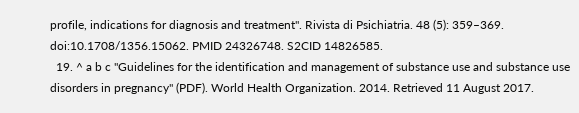profile, indications for diagnosis and treatment". Rivista di Psichiatria. 48 (5): 359–369. doi:10.1708/1356.15062. PMID 24326748. S2CID 14826585.
  19. ^ a b c "Guidelines for the identification and management of substance use and substance use disorders in pregnancy" (PDF). World Health Organization. 2014. Retrieved 11 August 2017.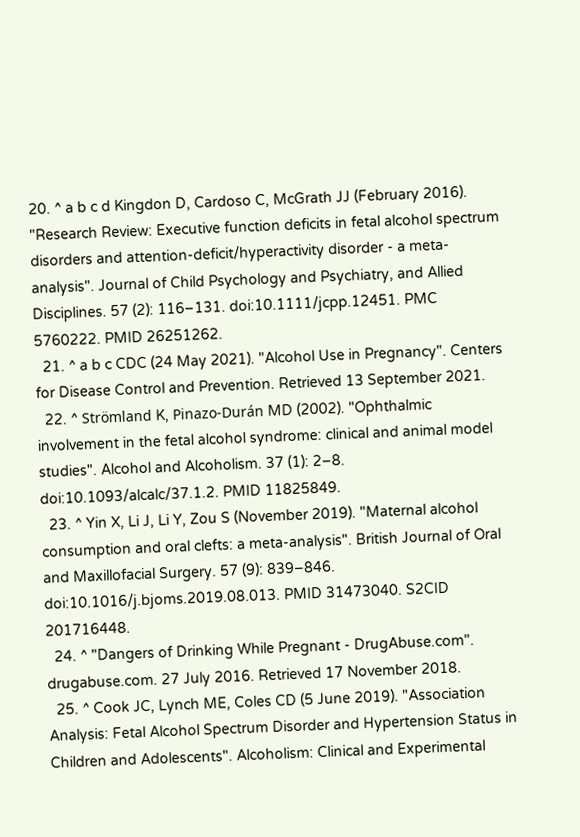20. ^ a b c d Kingdon D, Cardoso C, McGrath JJ (February 2016). "Research Review: Executive function deficits in fetal alcohol spectrum disorders and attention-deficit/hyperactivity disorder - a meta-analysis". Journal of Child Psychology and Psychiatry, and Allied Disciplines. 57 (2): 116–131. doi:10.1111/jcpp.12451. PMC 5760222. PMID 26251262.
  21. ^ a b c CDC (24 May 2021). "Alcohol Use in Pregnancy". Centers for Disease Control and Prevention. Retrieved 13 September 2021.
  22. ^ Strömland K, Pinazo-Durán MD (2002). "Ophthalmic involvement in the fetal alcohol syndrome: clinical and animal model studies". Alcohol and Alcoholism. 37 (1): 2–8. doi:10.1093/alcalc/37.1.2. PMID 11825849.
  23. ^ Yin X, Li J, Li Y, Zou S (November 2019). "Maternal alcohol consumption and oral clefts: a meta-analysis". British Journal of Oral and Maxillofacial Surgery. 57 (9): 839–846. doi:10.1016/j.bjoms.2019.08.013. PMID 31473040. S2CID 201716448.
  24. ^ "Dangers of Drinking While Pregnant - DrugAbuse.com". drugabuse.com. 27 July 2016. Retrieved 17 November 2018.
  25. ^ Cook JC, Lynch ME, Coles CD (5 June 2019). "Association Analysis: Fetal Alcohol Spectrum Disorder and Hypertension Status in Children and Adolescents". Alcoholism: Clinical and Experimental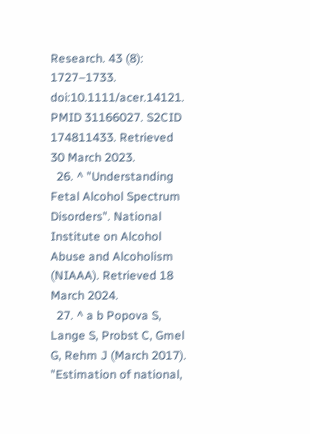Research. 43 (8): 1727–1733. doi:10.1111/acer.14121. PMID 31166027. S2CID 174811433. Retrieved 30 March 2023.
  26. ^ "Understanding Fetal Alcohol Spectrum Disorders". National Institute on Alcohol Abuse and Alcoholism (NIAAA). Retrieved 18 March 2024.
  27. ^ a b Popova S, Lange S, Probst C, Gmel G, Rehm J (March 2017). "Estimation of national,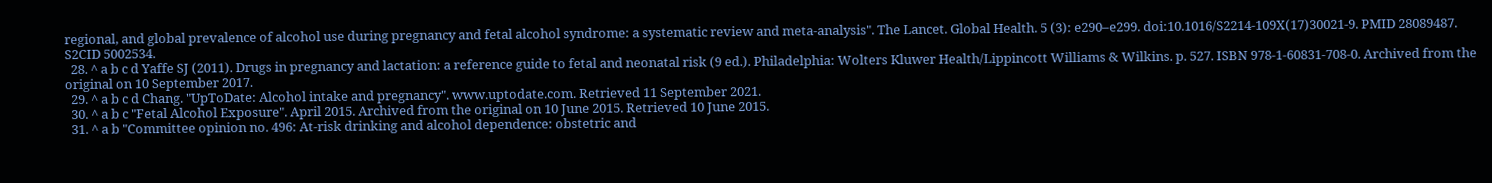regional, and global prevalence of alcohol use during pregnancy and fetal alcohol syndrome: a systematic review and meta-analysis". The Lancet. Global Health. 5 (3): e290–e299. doi:10.1016/S2214-109X(17)30021-9. PMID 28089487. S2CID 5002534.
  28. ^ a b c d Yaffe SJ (2011). Drugs in pregnancy and lactation: a reference guide to fetal and neonatal risk (9 ed.). Philadelphia: Wolters Kluwer Health/Lippincott Williams & Wilkins. p. 527. ISBN 978-1-60831-708-0. Archived from the original on 10 September 2017.
  29. ^ a b c d Chang. "UpToDate: Alcohol intake and pregnancy". www.uptodate.com. Retrieved 11 September 2021.
  30. ^ a b c "Fetal Alcohol Exposure". April 2015. Archived from the original on 10 June 2015. Retrieved 10 June 2015.
  31. ^ a b "Committee opinion no. 496: At-risk drinking and alcohol dependence: obstetric and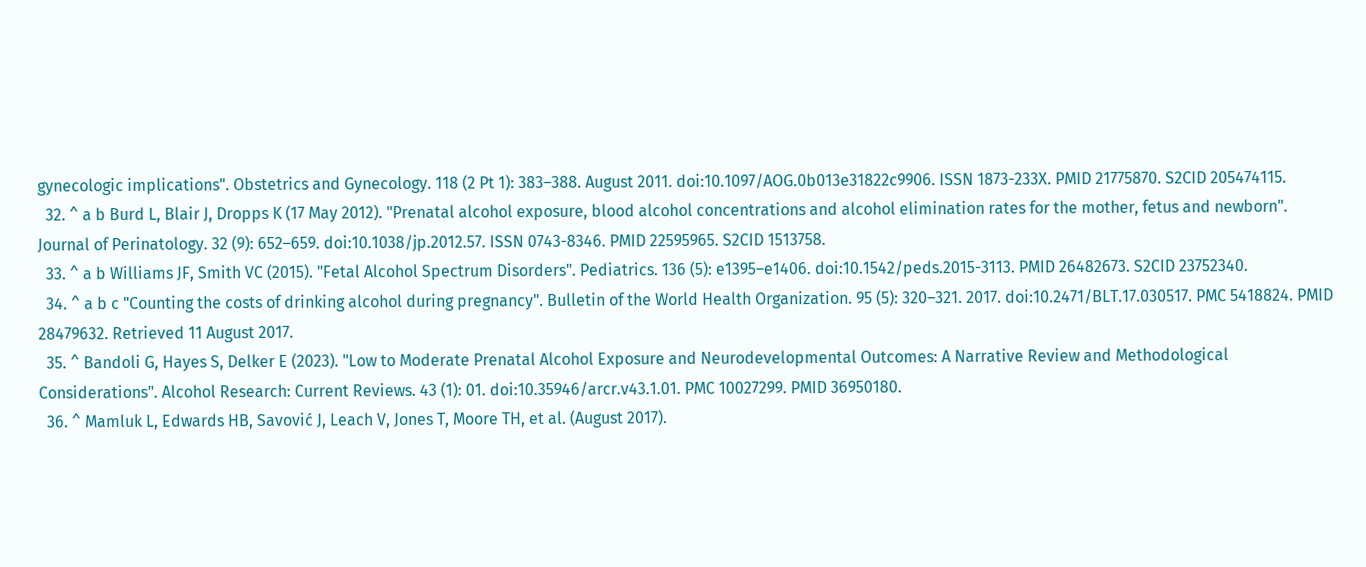gynecologic implications". Obstetrics and Gynecology. 118 (2 Pt 1): 383–388. August 2011. doi:10.1097/AOG.0b013e31822c9906. ISSN 1873-233X. PMID 21775870. S2CID 205474115.
  32. ^ a b Burd L, Blair J, Dropps K (17 May 2012). "Prenatal alcohol exposure, blood alcohol concentrations and alcohol elimination rates for the mother, fetus and newborn". Journal of Perinatology. 32 (9): 652–659. doi:10.1038/jp.2012.57. ISSN 0743-8346. PMID 22595965. S2CID 1513758.
  33. ^ a b Williams JF, Smith VC (2015). "Fetal Alcohol Spectrum Disorders". Pediatrics. 136 (5): e1395–e1406. doi:10.1542/peds.2015-3113. PMID 26482673. S2CID 23752340.
  34. ^ a b c "Counting the costs of drinking alcohol during pregnancy". Bulletin of the World Health Organization. 95 (5): 320–321. 2017. doi:10.2471/BLT.17.030517. PMC 5418824. PMID 28479632. Retrieved 11 August 2017.
  35. ^ Bandoli G, Hayes S, Delker E (2023). "Low to Moderate Prenatal Alcohol Exposure and Neurodevelopmental Outcomes: A Narrative Review and Methodological Considerations". Alcohol Research: Current Reviews. 43 (1): 01. doi:10.35946/arcr.v43.1.01. PMC 10027299. PMID 36950180.
  36. ^ Mamluk L, Edwards HB, Savović J, Leach V, Jones T, Moore TH, et al. (August 2017).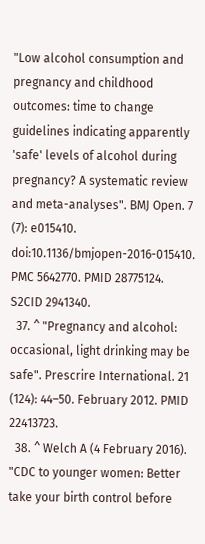"Low alcohol consumption and pregnancy and childhood outcomes: time to change guidelines indicating apparently 'safe' levels of alcohol during pregnancy? A systematic review and meta-analyses". BMJ Open. 7 (7): e015410. doi:10.1136/bmjopen-2016-015410. PMC 5642770. PMID 28775124. S2CID 2941340.
  37. ^ "Pregnancy and alcohol: occasional, light drinking may be safe". Prescrire International. 21 (124): 44–50. February 2012. PMID 22413723.
  38. ^ Welch A (4 February 2016). "CDC to younger women: Better take your birth control before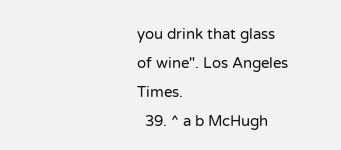you drink that glass of wine". Los Angeles Times.
  39. ^ a b McHugh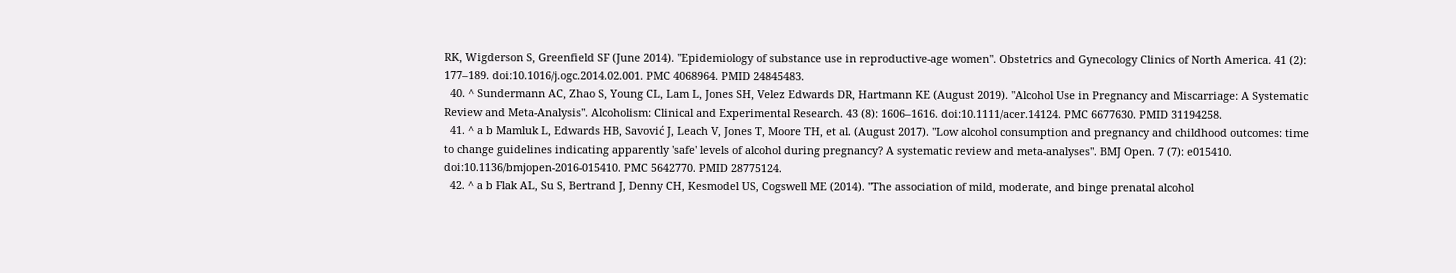RK, Wigderson S, Greenfield SF (June 2014). "Epidemiology of substance use in reproductive-age women". Obstetrics and Gynecology Clinics of North America. 41 (2): 177–189. doi:10.1016/j.ogc.2014.02.001. PMC 4068964. PMID 24845483.
  40. ^ Sundermann AC, Zhao S, Young CL, Lam L, Jones SH, Velez Edwards DR, Hartmann KE (August 2019). "Alcohol Use in Pregnancy and Miscarriage: A Systematic Review and Meta-Analysis". Alcoholism: Clinical and Experimental Research. 43 (8): 1606–1616. doi:10.1111/acer.14124. PMC 6677630. PMID 31194258.
  41. ^ a b Mamluk L, Edwards HB, Savović J, Leach V, Jones T, Moore TH, et al. (August 2017). "Low alcohol consumption and pregnancy and childhood outcomes: time to change guidelines indicating apparently 'safe' levels of alcohol during pregnancy? A systematic review and meta-analyses". BMJ Open. 7 (7): e015410. doi:10.1136/bmjopen-2016-015410. PMC 5642770. PMID 28775124.
  42. ^ a b Flak AL, Su S, Bertrand J, Denny CH, Kesmodel US, Cogswell ME (2014). "The association of mild, moderate, and binge prenatal alcohol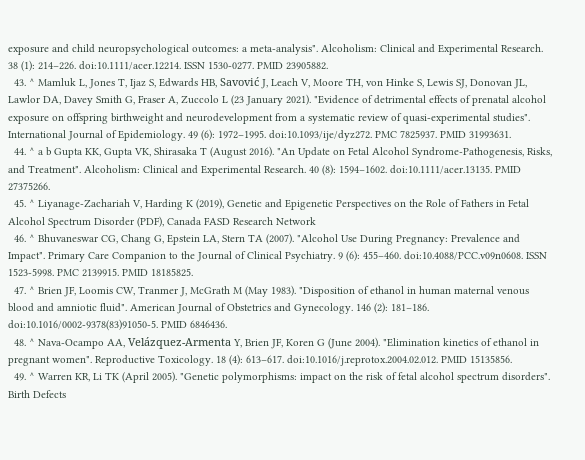exposure and child neuropsychological outcomes: a meta-analysis". Alcoholism: Clinical and Experimental Research. 38 (1): 214–226. doi:10.1111/acer.12214. ISSN 1530-0277. PMID 23905882.
  43. ^ Mamluk L, Jones T, Ijaz S, Edwards HB, Savović J, Leach V, Moore TH, von Hinke S, Lewis SJ, Donovan JL, Lawlor DA, Davey Smith G, Fraser A, Zuccolo L (23 January 2021). "Evidence of detrimental effects of prenatal alcohol exposure on offspring birthweight and neurodevelopment from a systematic review of quasi-experimental studies". International Journal of Epidemiology. 49 (6): 1972–1995. doi:10.1093/ije/dyz272. PMC 7825937. PMID 31993631.
  44. ^ a b Gupta KK, Gupta VK, Shirasaka T (August 2016). "An Update on Fetal Alcohol Syndrome-Pathogenesis, Risks, and Treatment". Alcoholism: Clinical and Experimental Research. 40 (8): 1594–1602. doi:10.1111/acer.13135. PMID 27375266.
  45. ^ Liyanage-Zachariah V, Harding K (2019), Genetic and Epigenetic Perspectives on the Role of Fathers in Fetal Alcohol Spectrum Disorder (PDF), Canada FASD Research Network
  46. ^ Bhuvaneswar CG, Chang G, Epstein LA, Stern TA (2007). "Alcohol Use During Pregnancy: Prevalence and Impact". Primary Care Companion to the Journal of Clinical Psychiatry. 9 (6): 455–460. doi:10.4088/PCC.v09n0608. ISSN 1523-5998. PMC 2139915. PMID 18185825.
  47. ^ Brien JF, Loomis CW, Tranmer J, McGrath M (May 1983). "Disposition of ethanol in human maternal venous blood and amniotic fluid". American Journal of Obstetrics and Gynecology. 146 (2): 181–186. doi:10.1016/0002-9378(83)91050-5. PMID 6846436.
  48. ^ Nava-Ocampo AA, Velázquez-Armenta Y, Brien JF, Koren G (June 2004). "Elimination kinetics of ethanol in pregnant women". Reproductive Toxicology. 18 (4): 613–617. doi:10.1016/j.reprotox.2004.02.012. PMID 15135856.
  49. ^ Warren KR, Li TK (April 2005). "Genetic polymorphisms: impact on the risk of fetal alcohol spectrum disorders". Birth Defects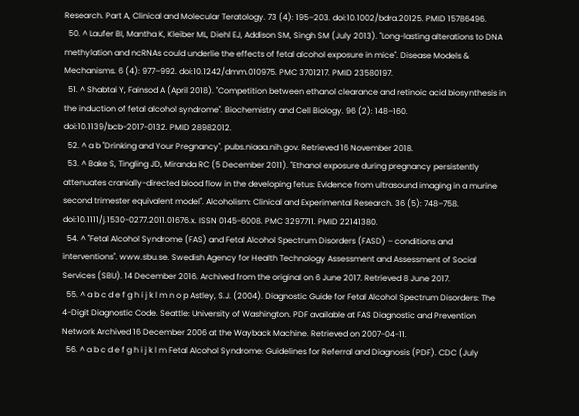Research. Part A, Clinical and Molecular Teratology. 73 (4): 195–203. doi:10.1002/bdra.20125. PMID 15786496.
  50. ^ Laufer BI, Mantha K, Kleiber ML, Diehl EJ, Addison SM, Singh SM (July 2013). "Long-lasting alterations to DNA methylation and ncRNAs could underlie the effects of fetal alcohol exposure in mice". Disease Models & Mechanisms. 6 (4): 977–992. doi:10.1242/dmm.010975. PMC 3701217. PMID 23580197.
  51. ^ Shabtai Y, Fainsod A (April 2018). "Competition between ethanol clearance and retinoic acid biosynthesis in the induction of fetal alcohol syndrome". Biochemistry and Cell Biology. 96 (2): 148–160. doi:10.1139/bcb-2017-0132. PMID 28982012.
  52. ^ a b "Drinking and Your Pregnancy". pubs.niaaa.nih.gov. Retrieved 16 November 2018.
  53. ^ Bake S, Tingling JD, Miranda RC (5 December 2011). "Ethanol exposure during pregnancy persistently attenuates cranially-directed blood flow in the developing fetus: Evidence from ultrasound imaging in a murine second trimester equivalent model". Alcoholism: Clinical and Experimental Research. 36 (5): 748–758. doi:10.1111/j.1530-0277.2011.01676.x. ISSN 0145-6008. PMC 3297711. PMID 22141380.
  54. ^ "Fetal Alcohol Syndrome (FAS) and Fetal Alcohol Spectrum Disorders (FASD) – conditions and interventions". www.sbu.se. Swedish Agency for Health Technology Assessment and Assessment of Social Services (SBU). 14 December 2016. Archived from the original on 6 June 2017. Retrieved 8 June 2017.
  55. ^ a b c d e f g h i j k l m n o p Astley, S.J. (2004). Diagnostic Guide for Fetal Alcohol Spectrum Disorders: The 4-Digit Diagnostic Code. Seattle: University of Washington. PDF available at FAS Diagnostic and Prevention Network Archived 16 December 2006 at the Wayback Machine. Retrieved on 2007-04-11.
  56. ^ a b c d e f g h i j k l m Fetal Alcohol Syndrome: Guidelines for Referral and Diagnosis (PDF). CDC (July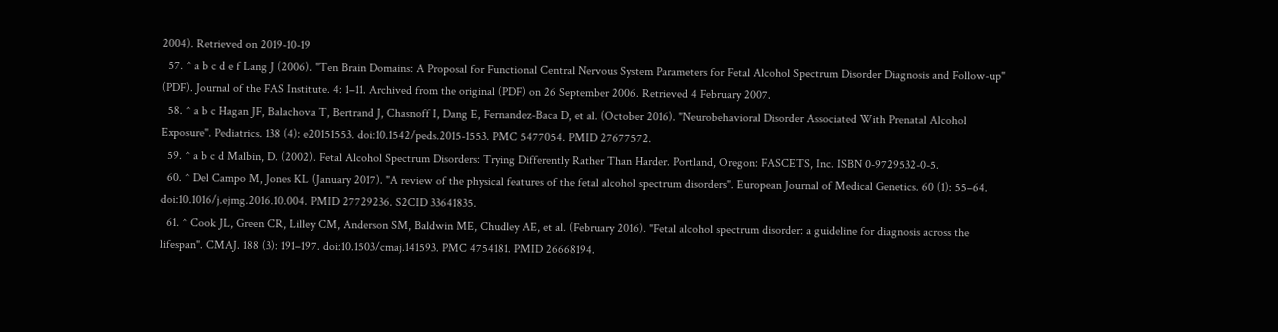2004). Retrieved on 2019-10-19
  57. ^ a b c d e f Lang J (2006). "Ten Brain Domains: A Proposal for Functional Central Nervous System Parameters for Fetal Alcohol Spectrum Disorder Diagnosis and Follow-up" (PDF). Journal of the FAS Institute. 4: 1–11. Archived from the original (PDF) on 26 September 2006. Retrieved 4 February 2007.
  58. ^ a b c Hagan JF, Balachova T, Bertrand J, Chasnoff I, Dang E, Fernandez-Baca D, et al. (October 2016). "Neurobehavioral Disorder Associated With Prenatal Alcohol Exposure". Pediatrics. 138 (4): e20151553. doi:10.1542/peds.2015-1553. PMC 5477054. PMID 27677572.
  59. ^ a b c d Malbin, D. (2002). Fetal Alcohol Spectrum Disorders: Trying Differently Rather Than Harder. Portland, Oregon: FASCETS, Inc. ISBN 0-9729532-0-5.
  60. ^ Del Campo M, Jones KL (January 2017). "A review of the physical features of the fetal alcohol spectrum disorders". European Journal of Medical Genetics. 60 (1): 55–64. doi:10.1016/j.ejmg.2016.10.004. PMID 27729236. S2CID 33641835.
  61. ^ Cook JL, Green CR, Lilley CM, Anderson SM, Baldwin ME, Chudley AE, et al. (February 2016). "Fetal alcohol spectrum disorder: a guideline for diagnosis across the lifespan". CMAJ. 188 (3): 191–197. doi:10.1503/cmaj.141593. PMC 4754181. PMID 26668194.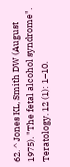62. ^ Jones KL, Smith DW (August 1975). "The fetal alcohol syndrome". Teratology. 12 (1): 1–10.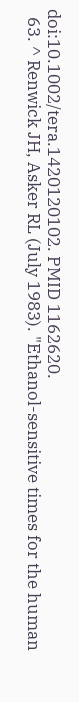doi:10.1002/tera.1420120102. PMID 1162620.
  63. ^ Renwick JH, Asker RL (July 1983). "Ethanol-sensitive times for the human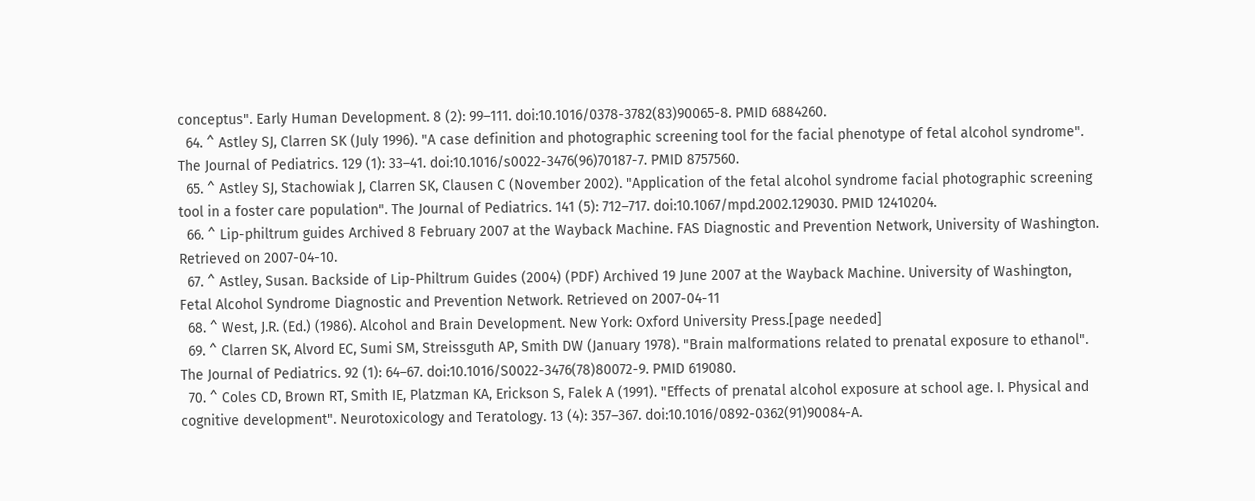conceptus". Early Human Development. 8 (2): 99–111. doi:10.1016/0378-3782(83)90065-8. PMID 6884260.
  64. ^ Astley SJ, Clarren SK (July 1996). "A case definition and photographic screening tool for the facial phenotype of fetal alcohol syndrome". The Journal of Pediatrics. 129 (1): 33–41. doi:10.1016/s0022-3476(96)70187-7. PMID 8757560.
  65. ^ Astley SJ, Stachowiak J, Clarren SK, Clausen C (November 2002). "Application of the fetal alcohol syndrome facial photographic screening tool in a foster care population". The Journal of Pediatrics. 141 (5): 712–717. doi:10.1067/mpd.2002.129030. PMID 12410204.
  66. ^ Lip-philtrum guides Archived 8 February 2007 at the Wayback Machine. FAS Diagnostic and Prevention Network, University of Washington. Retrieved on 2007-04-10.
  67. ^ Astley, Susan. Backside of Lip-Philtrum Guides (2004) (PDF) Archived 19 June 2007 at the Wayback Machine. University of Washington, Fetal Alcohol Syndrome Diagnostic and Prevention Network. Retrieved on 2007-04-11
  68. ^ West, J.R. (Ed.) (1986). Alcohol and Brain Development. New York: Oxford University Press.[page needed]
  69. ^ Clarren SK, Alvord EC, Sumi SM, Streissguth AP, Smith DW (January 1978). "Brain malformations related to prenatal exposure to ethanol". The Journal of Pediatrics. 92 (1): 64–67. doi:10.1016/S0022-3476(78)80072-9. PMID 619080.
  70. ^ Coles CD, Brown RT, Smith IE, Platzman KA, Erickson S, Falek A (1991). "Effects of prenatal alcohol exposure at school age. I. Physical and cognitive development". Neurotoxicology and Teratology. 13 (4): 357–367. doi:10.1016/0892-0362(91)90084-A.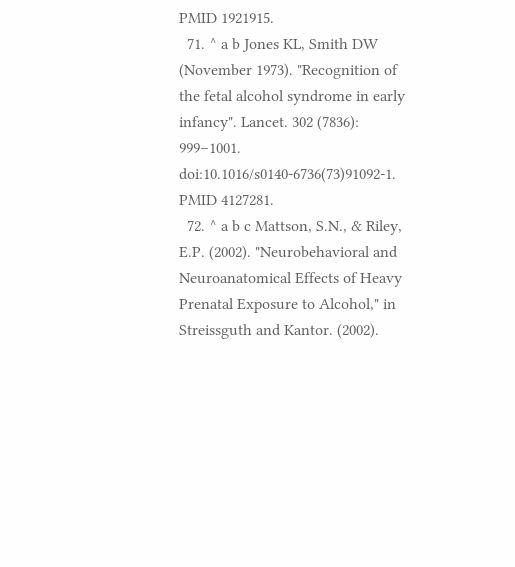PMID 1921915.
  71. ^ a b Jones KL, Smith DW (November 1973). "Recognition of the fetal alcohol syndrome in early infancy". Lancet. 302 (7836): 999–1001. doi:10.1016/s0140-6736(73)91092-1. PMID 4127281.
  72. ^ a b c Mattson, S.N., & Riley, E.P. (2002). "Neurobehavioral and Neuroanatomical Effects of Heavy Prenatal Exposure to Alcohol," in Streissguth and Kantor. (2002).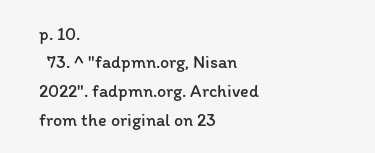p. 10.
  73. ^ "fadpmn.org, Nisan 2022". fadpmn.org. Archived from the original on 23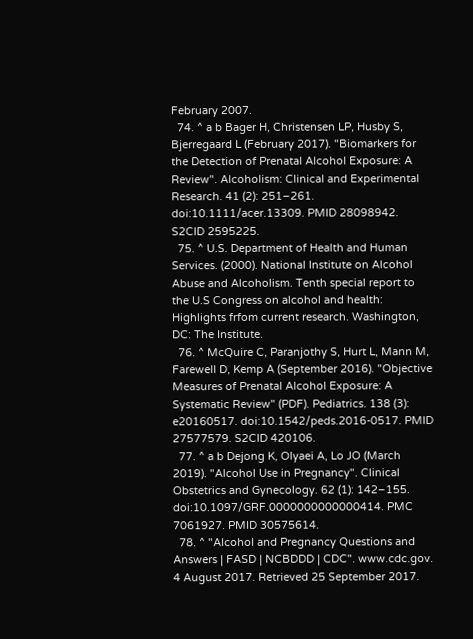February 2007.
  74. ^ a b Bager H, Christensen LP, Husby S, Bjerregaard L (February 2017). "Biomarkers for the Detection of Prenatal Alcohol Exposure: A Review". Alcoholism: Clinical and Experimental Research. 41 (2): 251–261. doi:10.1111/acer.13309. PMID 28098942. S2CID 2595225.
  75. ^ U.S. Department of Health and Human Services. (2000). National Institute on Alcohol Abuse and Alcoholism. Tenth special report to the U.S Congress on alcohol and health: Highlights frfom current research. Washington, DC: The Institute.
  76. ^ McQuire C, Paranjothy S, Hurt L, Mann M, Farewell D, Kemp A (September 2016). "Objective Measures of Prenatal Alcohol Exposure: A Systematic Review" (PDF). Pediatrics. 138 (3): e20160517. doi:10.1542/peds.2016-0517. PMID 27577579. S2CID 420106.
  77. ^ a b Dejong K, Olyaei A, Lo JO (March 2019). "Alcohol Use in Pregnancy". Clinical Obstetrics and Gynecology. 62 (1): 142–155. doi:10.1097/GRF.0000000000000414. PMC 7061927. PMID 30575614.
  78. ^ "Alcohol and Pregnancy Questions and Answers | FASD | NCBDDD | CDC". www.cdc.gov. 4 August 2017. Retrieved 25 September 2017.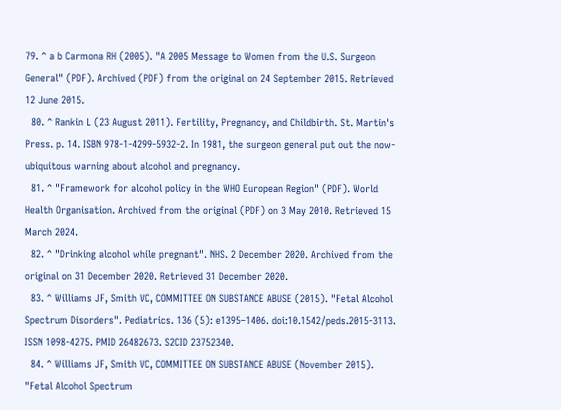79. ^ a b Carmona RH (2005). "A 2005 Message to Women from the U.S. Surgeon General" (PDF). Archived (PDF) from the original on 24 September 2015. Retrieved 12 June 2015.
  80. ^ Rankin L (23 August 2011). Fertility, Pregnancy, and Childbirth. St. Martin's Press. p. 14. ISBN 978-1-4299-5932-2. In 1981, the surgeon general put out the now-ubiquitous warning about alcohol and pregnancy.
  81. ^ "Framework for alcohol policy in the WHO European Region" (PDF). World Health Organisation. Archived from the original (PDF) on 3 May 2010. Retrieved 15 March 2024.
  82. ^ "Drinking alcohol while pregnant". NHS. 2 December 2020. Archived from the original on 31 December 2020. Retrieved 31 December 2020.
  83. ^ Williams JF, Smith VC, COMMITTEE ON SUBSTANCE ABUSE (2015). "Fetal Alcohol Spectrum Disorders". Pediatrics. 136 (5): e1395–1406. doi:10.1542/peds.2015-3113. ISSN 1098-4275. PMID 26482673. S2CID 23752340.
  84. ^ Williams JF, Smith VC, COMMITTEE ON SUBSTANCE ABUSE (November 2015). "Fetal Alcohol Spectrum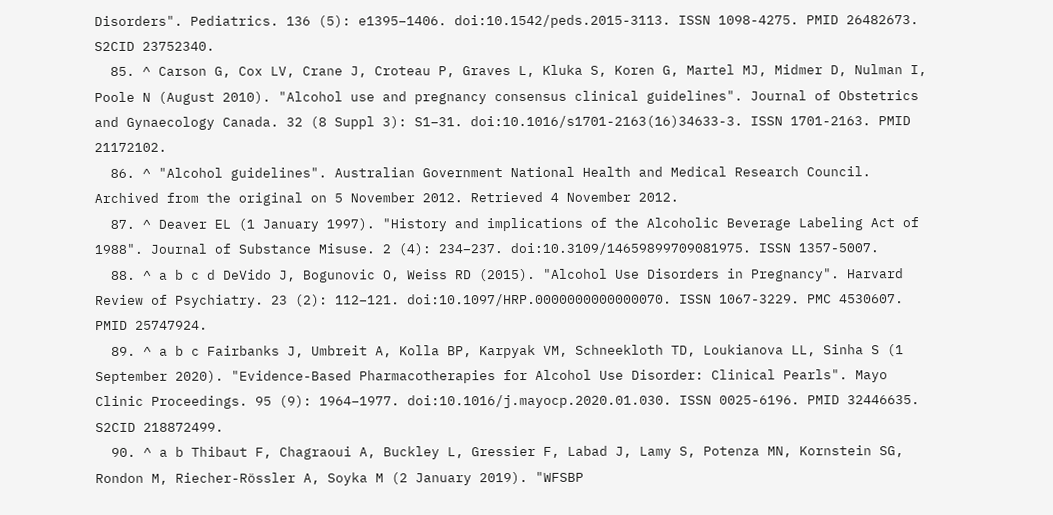Disorders". Pediatrics. 136 (5): e1395–1406. doi:10.1542/peds.2015-3113. ISSN 1098-4275. PMID 26482673. S2CID 23752340.
  85. ^ Carson G, Cox LV, Crane J, Croteau P, Graves L, Kluka S, Koren G, Martel MJ, Midmer D, Nulman I, Poole N (August 2010). "Alcohol use and pregnancy consensus clinical guidelines". Journal of Obstetrics and Gynaecology Canada. 32 (8 Suppl 3): S1–31. doi:10.1016/s1701-2163(16)34633-3. ISSN 1701-2163. PMID 21172102.
  86. ^ "Alcohol guidelines". Australian Government National Health and Medical Research Council. Archived from the original on 5 November 2012. Retrieved 4 November 2012.
  87. ^ Deaver EL (1 January 1997). "History and implications of the Alcoholic Beverage Labeling Act of 1988". Journal of Substance Misuse. 2 (4): 234–237. doi:10.3109/14659899709081975. ISSN 1357-5007.
  88. ^ a b c d DeVido J, Bogunovic O, Weiss RD (2015). "Alcohol Use Disorders in Pregnancy". Harvard Review of Psychiatry. 23 (2): 112–121. doi:10.1097/HRP.0000000000000070. ISSN 1067-3229. PMC 4530607. PMID 25747924.
  89. ^ a b c Fairbanks J, Umbreit A, Kolla BP, Karpyak VM, Schneekloth TD, Loukianova LL, Sinha S (1 September 2020). "Evidence-Based Pharmacotherapies for Alcohol Use Disorder: Clinical Pearls". Mayo Clinic Proceedings. 95 (9): 1964–1977. doi:10.1016/j.mayocp.2020.01.030. ISSN 0025-6196. PMID 32446635. S2CID 218872499.
  90. ^ a b Thibaut F, Chagraoui A, Buckley L, Gressier F, Labad J, Lamy S, Potenza MN, Kornstein SG, Rondon M, Riecher-Rössler A, Soyka M (2 January 2019). "WFSBP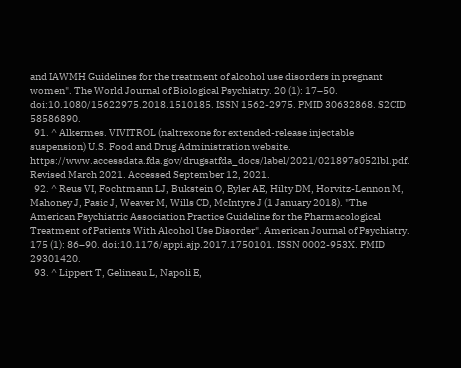and IAWMH Guidelines for the treatment of alcohol use disorders in pregnant women". The World Journal of Biological Psychiatry. 20 (1): 17–50. doi:10.1080/15622975.2018.1510185. ISSN 1562-2975. PMID 30632868. S2CID 58586890.
  91. ^ Alkermes. VIVITROL (naltrexone for extended-release injectable suspension) U.S. Food and Drug Administration website. https://www.accessdata.fda.gov/drugsatfda_docs/label/2021/021897s052lbl.pdf. Revised March 2021. Accessed September 12, 2021.
  92. ^ Reus VI, Fochtmann LJ, Bukstein O, Eyler AE, Hilty DM, Horvitz-Lennon M, Mahoney J, Pasic J, Weaver M, Wills CD, McIntyre J (1 January 2018). "The American Psychiatric Association Practice Guideline for the Pharmacological Treatment of Patients With Alcohol Use Disorder". American Journal of Psychiatry. 175 (1): 86–90. doi:10.1176/appi.ajp.2017.1750101. ISSN 0002-953X. PMID 29301420.
  93. ^ Lippert T, Gelineau L, Napoli E,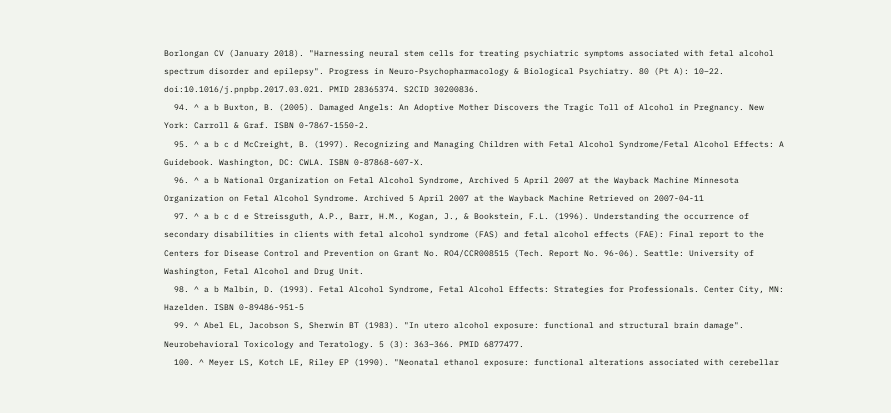Borlongan CV (January 2018). "Harnessing neural stem cells for treating psychiatric symptoms associated with fetal alcohol spectrum disorder and epilepsy". Progress in Neuro-Psychopharmacology & Biological Psychiatry. 80 (Pt A): 10–22. doi:10.1016/j.pnpbp.2017.03.021. PMID 28365374. S2CID 30200836.
  94. ^ a b Buxton, B. (2005). Damaged Angels: An Adoptive Mother Discovers the Tragic Toll of Alcohol in Pregnancy. New York: Carroll & Graf. ISBN 0-7867-1550-2.
  95. ^ a b c d McCreight, B. (1997). Recognizing and Managing Children with Fetal Alcohol Syndrome/Fetal Alcohol Effects: A Guidebook. Washington, DC: CWLA. ISBN 0-87868-607-X.
  96. ^ a b National Organization on Fetal Alcohol Syndrome, Archived 5 April 2007 at the Wayback Machine Minnesota Organization on Fetal Alcohol Syndrome. Archived 5 April 2007 at the Wayback Machine Retrieved on 2007-04-11
  97. ^ a b c d e Streissguth, A.P., Barr, H.M., Kogan, J., & Bookstein, F.L. (1996). Understanding the occurrence of secondary disabilities in clients with fetal alcohol syndrome (FAS) and fetal alcohol effects (FAE): Final report to the Centers for Disease Control and Prevention on Grant No. RO4/CCR008515 (Tech. Report No. 96-06). Seattle: University of Washington, Fetal Alcohol and Drug Unit.
  98. ^ a b Malbin, D. (1993). Fetal Alcohol Syndrome, Fetal Alcohol Effects: Strategies for Professionals. Center City, MN: Hazelden. ISBN 0-89486-951-5
  99. ^ Abel EL, Jacobson S, Sherwin BT (1983). "In utero alcohol exposure: functional and structural brain damage". Neurobehavioral Toxicology and Teratology. 5 (3): 363–366. PMID 6877477.
  100. ^ Meyer LS, Kotch LE, Riley EP (1990). "Neonatal ethanol exposure: functional alterations associated with cerebellar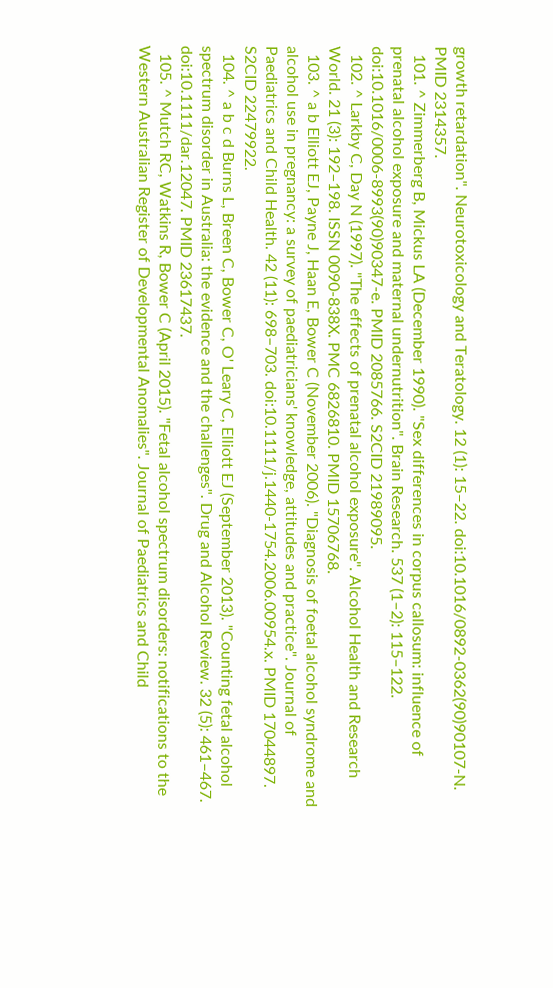growth retardation". Neurotoxicology and Teratology. 12 (1): 15–22. doi:10.1016/0892-0362(90)90107-N. PMID 2314357.
  101. ^ Zimmerberg B, Mickus LA (December 1990). "Sex differences in corpus callosum: influence of prenatal alcohol exposure and maternal undernutrition". Brain Research. 537 (1–2): 115–122. doi:10.1016/0006-8993(90)90347-e. PMID 2085766. S2CID 21989095.
  102. ^ Larkby C, Day N (1997). "The effects of prenatal alcohol exposure". Alcohol Health and Research World. 21 (3): 192–198. ISSN 0090-838X. PMC 6826810. PMID 15706768.
  103. ^ a b Elliott EJ, Payne J, Haan E, Bower C (November 2006). "Diagnosis of foetal alcohol syndrome and alcohol use in pregnancy: a survey of paediatricians' knowledge, attitudes and practice". Journal of Paediatrics and Child Health. 42 (11): 698–703. doi:10.1111/j.1440-1754.2006.00954.x. PMID 17044897. S2CID 22479922.
  104. ^ a b c d Burns L, Breen C, Bower C, O' Leary C, Elliott EJ (September 2013). "Counting fetal alcohol spectrum disorder in Australia: the evidence and the challenges". Drug and Alcohol Review. 32 (5): 461–467. doi:10.1111/dar.12047. PMID 23617437.
  105. ^ Mutch RC, Watkins R, Bower C (April 2015). "Fetal alcohol spectrum disorders: notifications to the Western Australian Register of Developmental Anomalies". Journal of Paediatrics and Child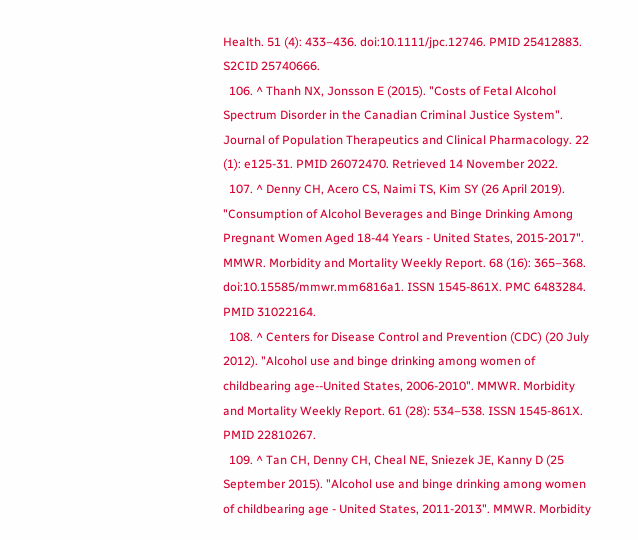Health. 51 (4): 433–436. doi:10.1111/jpc.12746. PMID 25412883. S2CID 25740666.
  106. ^ Thanh NX, Jonsson E (2015). "Costs of Fetal Alcohol Spectrum Disorder in the Canadian Criminal Justice System". Journal of Population Therapeutics and Clinical Pharmacology. 22 (1): e125-31. PMID 26072470. Retrieved 14 November 2022.
  107. ^ Denny CH, Acero CS, Naimi TS, Kim SY (26 April 2019). "Consumption of Alcohol Beverages and Binge Drinking Among Pregnant Women Aged 18-44 Years - United States, 2015-2017". MMWR. Morbidity and Mortality Weekly Report. 68 (16): 365–368. doi:10.15585/mmwr.mm6816a1. ISSN 1545-861X. PMC 6483284. PMID 31022164.
  108. ^ Centers for Disease Control and Prevention (CDC) (20 July 2012). "Alcohol use and binge drinking among women of childbearing age--United States, 2006-2010". MMWR. Morbidity and Mortality Weekly Report. 61 (28): 534–538. ISSN 1545-861X. PMID 22810267.
  109. ^ Tan CH, Denny CH, Cheal NE, Sniezek JE, Kanny D (25 September 2015). "Alcohol use and binge drinking among women of childbearing age - United States, 2011-2013". MMWR. Morbidity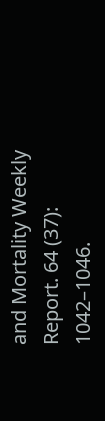and Mortality Weekly Report. 64 (37): 1042–1046.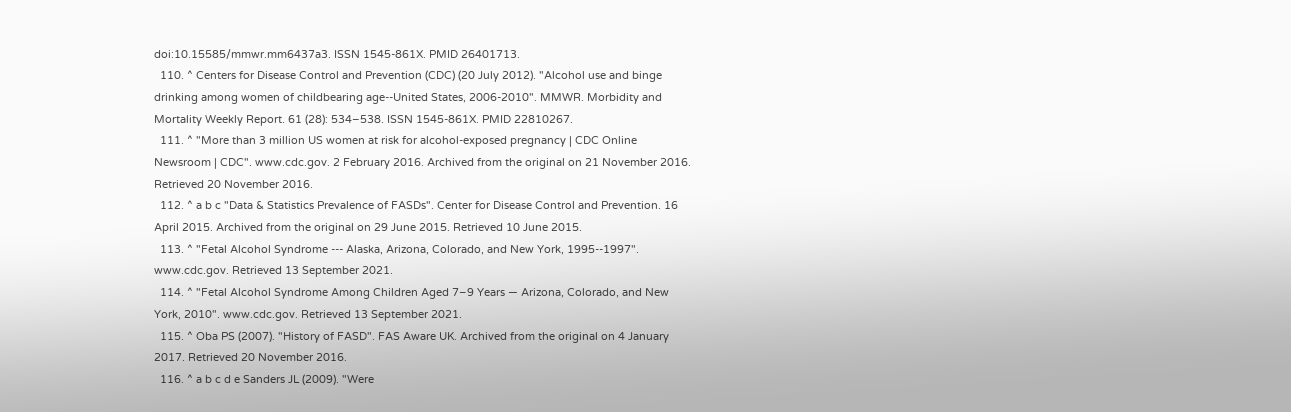doi:10.15585/mmwr.mm6437a3. ISSN 1545-861X. PMID 26401713.
  110. ^ Centers for Disease Control and Prevention (CDC) (20 July 2012). "Alcohol use and binge drinking among women of childbearing age--United States, 2006-2010". MMWR. Morbidity and Mortality Weekly Report. 61 (28): 534–538. ISSN 1545-861X. PMID 22810267.
  111. ^ "More than 3 million US women at risk for alcohol-exposed pregnancy | CDC Online Newsroom | CDC". www.cdc.gov. 2 February 2016. Archived from the original on 21 November 2016. Retrieved 20 November 2016.
  112. ^ a b c "Data & Statistics Prevalence of FASDs". Center for Disease Control and Prevention. 16 April 2015. Archived from the original on 29 June 2015. Retrieved 10 June 2015.
  113. ^ "Fetal Alcohol Syndrome --- Alaska, Arizona, Colorado, and New York, 1995--1997". www.cdc.gov. Retrieved 13 September 2021.
  114. ^ "Fetal Alcohol Syndrome Among Children Aged 7–9 Years — Arizona, Colorado, and New York, 2010". www.cdc.gov. Retrieved 13 September 2021.
  115. ^ Oba PS (2007). "History of FASD". FAS Aware UK. Archived from the original on 4 January 2017. Retrieved 20 November 2016.
  116. ^ a b c d e Sanders JL (2009). "Were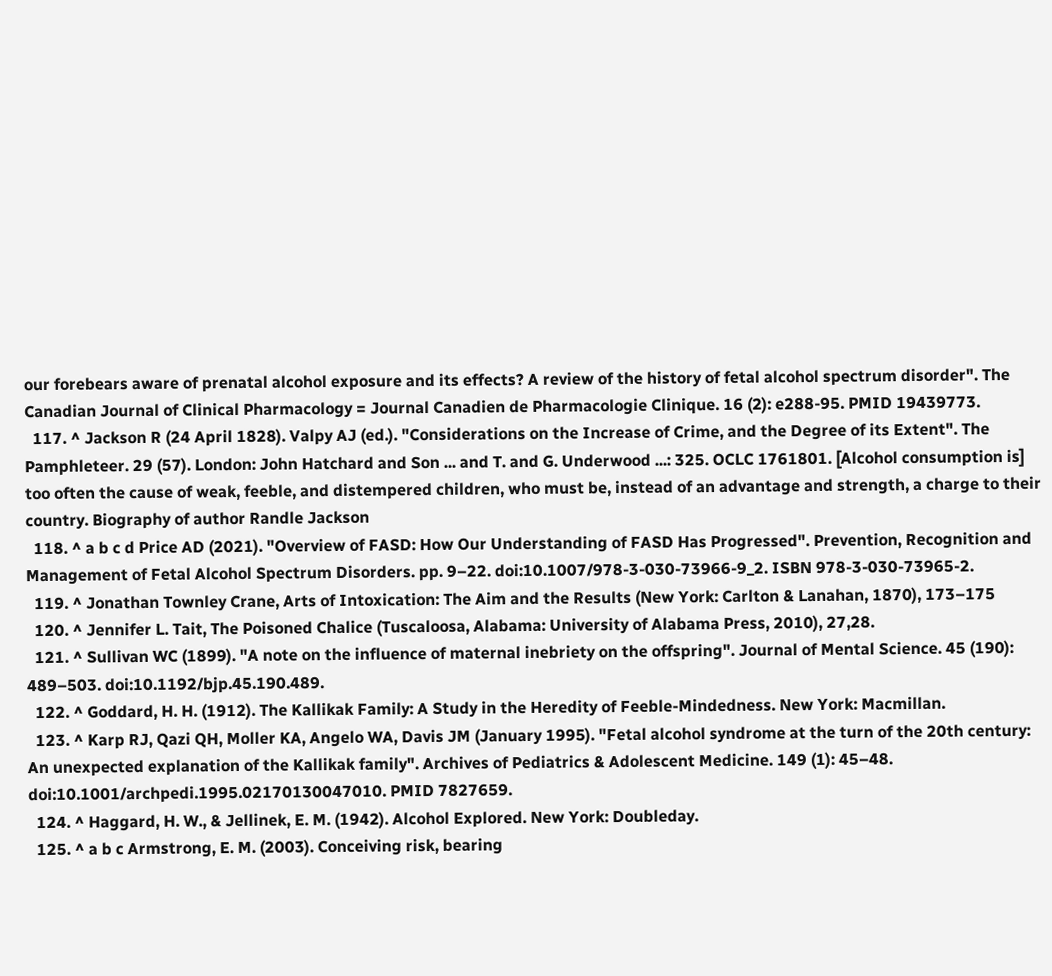our forebears aware of prenatal alcohol exposure and its effects? A review of the history of fetal alcohol spectrum disorder". The Canadian Journal of Clinical Pharmacology = Journal Canadien de Pharmacologie Clinique. 16 (2): e288-95. PMID 19439773.
  117. ^ Jackson R (24 April 1828). Valpy AJ (ed.). "Considerations on the Increase of Crime, and the Degree of its Extent". The Pamphleteer. 29 (57). London: John Hatchard and Son ... and T. and G. Underwood ...: 325. OCLC 1761801. [Alcohol consumption is] too often the cause of weak, feeble, and distempered children, who must be, instead of an advantage and strength, a charge to their country. Biography of author Randle Jackson
  118. ^ a b c d Price AD (2021). "Overview of FASD: How Our Understanding of FASD Has Progressed". Prevention, Recognition and Management of Fetal Alcohol Spectrum Disorders. pp. 9–22. doi:10.1007/978-3-030-73966-9_2. ISBN 978-3-030-73965-2.
  119. ^ Jonathan Townley Crane, Arts of Intoxication: The Aim and the Results (New York: Carlton & Lanahan, 1870), 173–175
  120. ^ Jennifer L. Tait, The Poisoned Chalice (Tuscaloosa, Alabama: University of Alabama Press, 2010), 27,28.
  121. ^ Sullivan WC (1899). "A note on the influence of maternal inebriety on the offspring". Journal of Mental Science. 45 (190): 489–503. doi:10.1192/bjp.45.190.489.
  122. ^ Goddard, H. H. (1912). The Kallikak Family: A Study in the Heredity of Feeble-Mindedness. New York: Macmillan.
  123. ^ Karp RJ, Qazi QH, Moller KA, Angelo WA, Davis JM (January 1995). "Fetal alcohol syndrome at the turn of the 20th century: An unexpected explanation of the Kallikak family". Archives of Pediatrics & Adolescent Medicine. 149 (1): 45–48. doi:10.1001/archpedi.1995.02170130047010. PMID 7827659.
  124. ^ Haggard, H. W., & Jellinek, E. M. (1942). Alcohol Explored. New York: Doubleday.
  125. ^ a b c Armstrong, E. M. (2003). Conceiving risk, bearing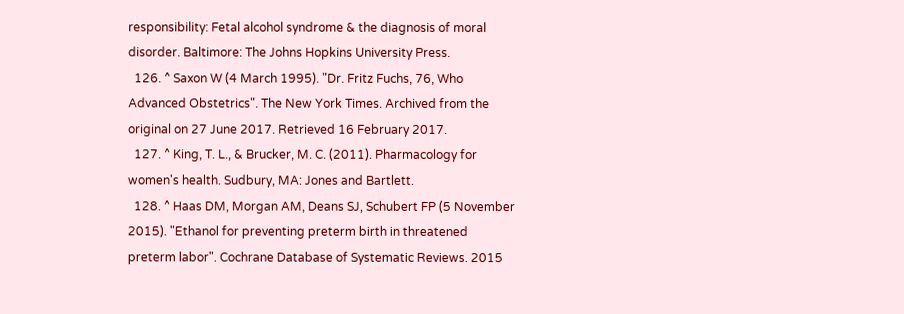responsibility: Fetal alcohol syndrome & the diagnosis of moral disorder. Baltimore: The Johns Hopkins University Press.
  126. ^ Saxon W (4 March 1995). "Dr. Fritz Fuchs, 76, Who Advanced Obstetrics". The New York Times. Archived from the original on 27 June 2017. Retrieved 16 February 2017.
  127. ^ King, T. L., & Brucker, M. C. (2011). Pharmacology for women's health. Sudbury, MA: Jones and Bartlett.
  128. ^ Haas DM, Morgan AM, Deans SJ, Schubert FP (5 November 2015). "Ethanol for preventing preterm birth in threatened preterm labor". Cochrane Database of Systematic Reviews. 2015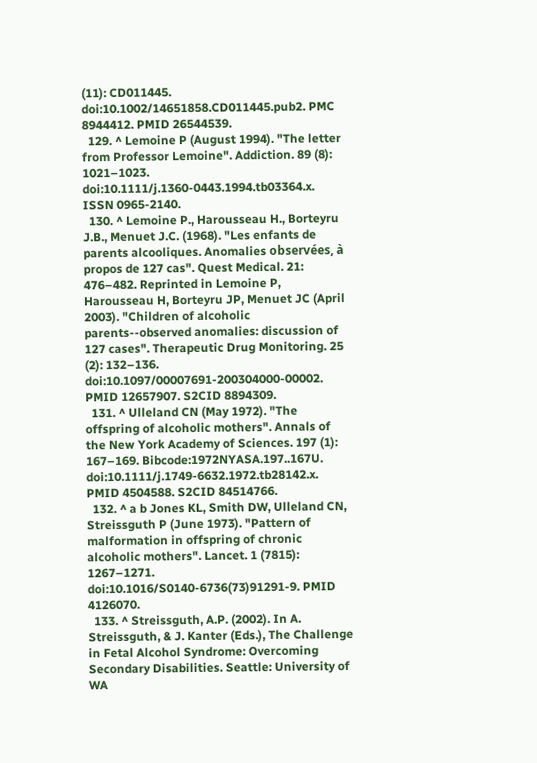(11): CD011445. doi:10.1002/14651858.CD011445.pub2. PMC 8944412. PMID 26544539.
  129. ^ Lemoine P (August 1994). "The letter from Professor Lemoine". Addiction. 89 (8): 1021–1023. doi:10.1111/j.1360-0443.1994.tb03364.x. ISSN 0965-2140.
  130. ^ Lemoine P., Harousseau H., Borteyru J.B., Menuet J.C. (1968). "Les enfants de parents alcooliques. Anomalies observées, à propos de 127 cas". Quest Medical. 21: 476–482. Reprinted in Lemoine P, Harousseau H, Borteyru JP, Menuet JC (April 2003). "Children of alcoholic parents--observed anomalies: discussion of 127 cases". Therapeutic Drug Monitoring. 25 (2): 132–136. doi:10.1097/00007691-200304000-00002. PMID 12657907. S2CID 8894309.
  131. ^ Ulleland CN (May 1972). "The offspring of alcoholic mothers". Annals of the New York Academy of Sciences. 197 (1): 167–169. Bibcode:1972NYASA.197..167U. doi:10.1111/j.1749-6632.1972.tb28142.x. PMID 4504588. S2CID 84514766.
  132. ^ a b Jones KL, Smith DW, Ulleland CN, Streissguth P (June 1973). "Pattern of malformation in offspring of chronic alcoholic mothers". Lancet. 1 (7815): 1267–1271. doi:10.1016/S0140-6736(73)91291-9. PMID 4126070.
  133. ^ Streissguth, A.P. (2002). In A. Streissguth, & J. Kanter (Eds.), The Challenge in Fetal Alcohol Syndrome: Overcoming Secondary Disabilities. Seattle: University of WA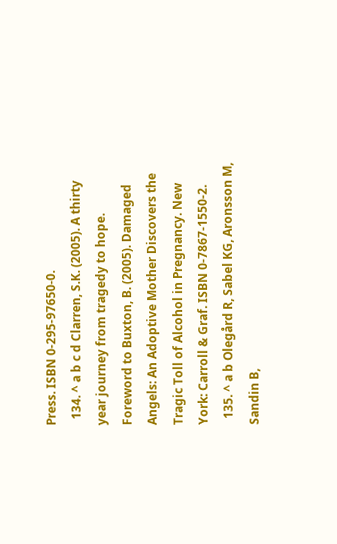Press. ISBN 0-295-97650-0.
  134. ^ a b c d Clarren, S.K. (2005). A thirty year journey from tragedy to hope. Foreword to Buxton, B. (2005). Damaged Angels: An Adoptive Mother Discovers the Tragic Toll of Alcohol in Pregnancy. New York: Carroll & Graf. ISBN 0-7867-1550-2.
  135. ^ a b Olegård R, Sabel KG, Aronsson M, Sandin B,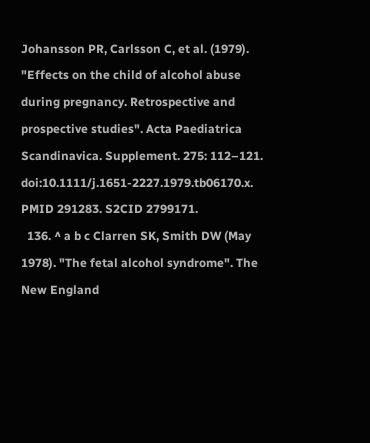Johansson PR, Carlsson C, et al. (1979). "Effects on the child of alcohol abuse during pregnancy. Retrospective and prospective studies". Acta Paediatrica Scandinavica. Supplement. 275: 112–121. doi:10.1111/j.1651-2227.1979.tb06170.x. PMID 291283. S2CID 2799171.
  136. ^ a b c Clarren SK, Smith DW (May 1978). "The fetal alcohol syndrome". The New England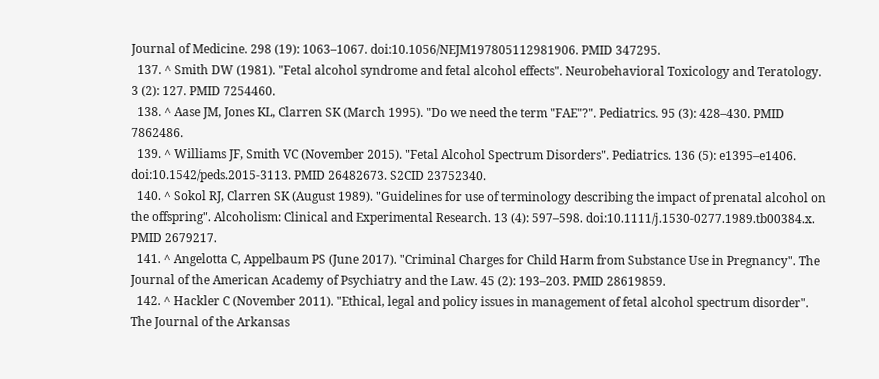Journal of Medicine. 298 (19): 1063–1067. doi:10.1056/NEJM197805112981906. PMID 347295.
  137. ^ Smith DW (1981). "Fetal alcohol syndrome and fetal alcohol effects". Neurobehavioral Toxicology and Teratology. 3 (2): 127. PMID 7254460.
  138. ^ Aase JM, Jones KL, Clarren SK (March 1995). "Do we need the term "FAE"?". Pediatrics. 95 (3): 428–430. PMID 7862486.
  139. ^ Williams JF, Smith VC (November 2015). "Fetal Alcohol Spectrum Disorders". Pediatrics. 136 (5): e1395–e1406. doi:10.1542/peds.2015-3113. PMID 26482673. S2CID 23752340.
  140. ^ Sokol RJ, Clarren SK (August 1989). "Guidelines for use of terminology describing the impact of prenatal alcohol on the offspring". Alcoholism: Clinical and Experimental Research. 13 (4): 597–598. doi:10.1111/j.1530-0277.1989.tb00384.x. PMID 2679217.
  141. ^ Angelotta C, Appelbaum PS (June 2017). "Criminal Charges for Child Harm from Substance Use in Pregnancy". The Journal of the American Academy of Psychiatry and the Law. 45 (2): 193–203. PMID 28619859.
  142. ^ Hackler C (November 2011). "Ethical, legal and policy issues in management of fetal alcohol spectrum disorder". The Journal of the Arkansas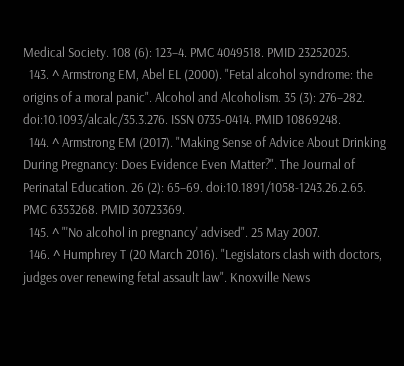Medical Society. 108 (6): 123–4. PMC 4049518. PMID 23252025.
  143. ^ Armstrong EM, Abel EL (2000). "Fetal alcohol syndrome: the origins of a moral panic". Alcohol and Alcoholism. 35 (3): 276–282. doi:10.1093/alcalc/35.3.276. ISSN 0735-0414. PMID 10869248.
  144. ^ Armstrong EM (2017). "Making Sense of Advice About Drinking During Pregnancy: Does Evidence Even Matter?". The Journal of Perinatal Education. 26 (2): 65–69. doi:10.1891/1058-1243.26.2.65. PMC 6353268. PMID 30723369.
  145. ^ "'No alcohol in pregnancy' advised". 25 May 2007.
  146. ^ Humphrey T (20 March 2016). "Legislators clash with doctors, judges over renewing fetal assault law". Knoxville News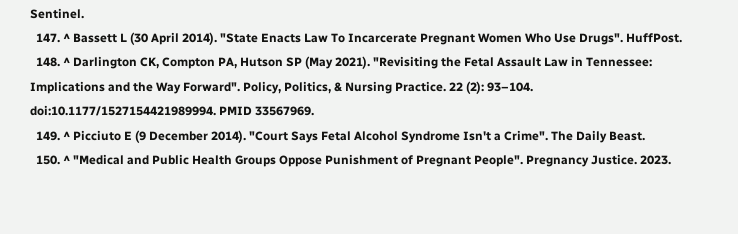Sentinel.
  147. ^ Bassett L (30 April 2014). "State Enacts Law To Incarcerate Pregnant Women Who Use Drugs". HuffPost.
  148. ^ Darlington CK, Compton PA, Hutson SP (May 2021). "Revisiting the Fetal Assault Law in Tennessee: Implications and the Way Forward". Policy, Politics, & Nursing Practice. 22 (2): 93–104. doi:10.1177/1527154421989994. PMID 33567969.
  149. ^ Picciuto E (9 December 2014). "Court Says Fetal Alcohol Syndrome Isn't a Crime". The Daily Beast.
  150. ^ "Medical and Public Health Groups Oppose Punishment of Pregnant People". Pregnancy Justice. 2023.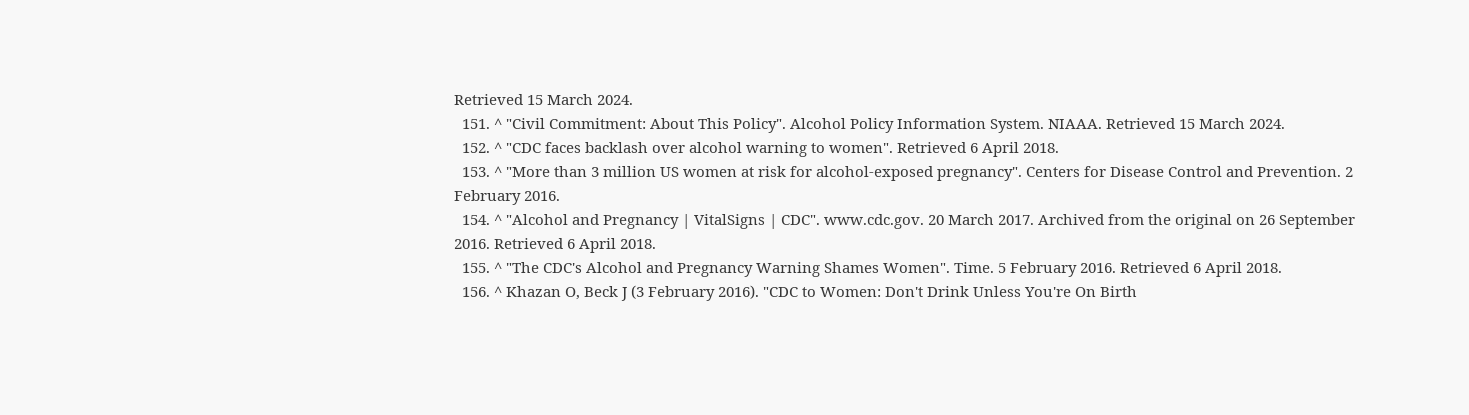Retrieved 15 March 2024.
  151. ^ "Civil Commitment: About This Policy". Alcohol Policy Information System. NIAAA. Retrieved 15 March 2024.
  152. ^ "CDC faces backlash over alcohol warning to women". Retrieved 6 April 2018.
  153. ^ "More than 3 million US women at risk for alcohol-exposed pregnancy". Centers for Disease Control and Prevention. 2 February 2016.
  154. ^ "Alcohol and Pregnancy | VitalSigns | CDC". www.cdc.gov. 20 March 2017. Archived from the original on 26 September 2016. Retrieved 6 April 2018.
  155. ^ "The CDC's Alcohol and Pregnancy Warning Shames Women". Time. 5 February 2016. Retrieved 6 April 2018.
  156. ^ Khazan O, Beck J (3 February 2016). "CDC to Women: Don't Drink Unless You're On Birth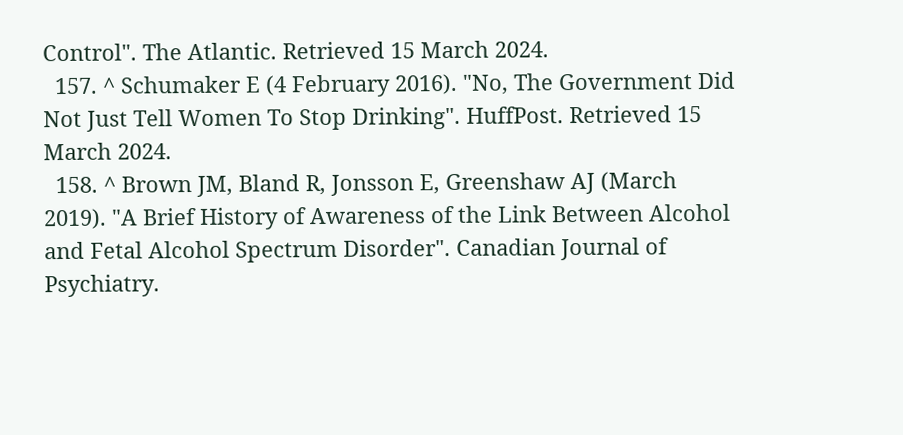Control". The Atlantic. Retrieved 15 March 2024.
  157. ^ Schumaker E (4 February 2016). "No, The Government Did Not Just Tell Women To Stop Drinking". HuffPost. Retrieved 15 March 2024.
  158. ^ Brown JM, Bland R, Jonsson E, Greenshaw AJ (March 2019). "A Brief History of Awareness of the Link Between Alcohol and Fetal Alcohol Spectrum Disorder". Canadian Journal of Psychiatry.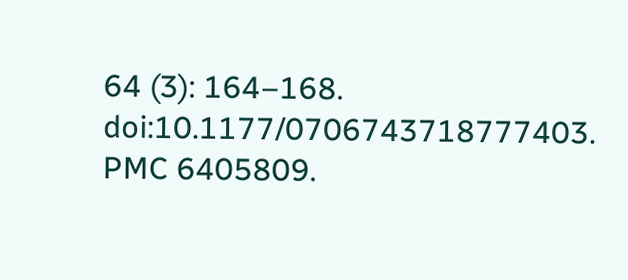64 (3): 164–168. doi:10.1177/0706743718777403. PMC 6405809.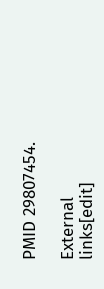PMID 29807454.

External links[edit]